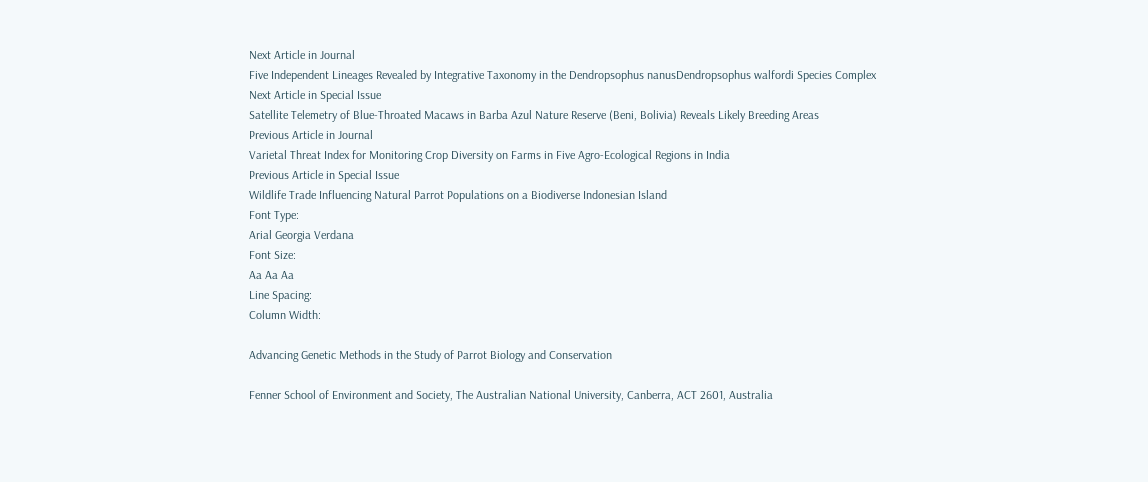Next Article in Journal
Five Independent Lineages Revealed by Integrative Taxonomy in the Dendropsophus nanusDendropsophus walfordi Species Complex
Next Article in Special Issue
Satellite Telemetry of Blue-Throated Macaws in Barba Azul Nature Reserve (Beni, Bolivia) Reveals Likely Breeding Areas
Previous Article in Journal
Varietal Threat Index for Monitoring Crop Diversity on Farms in Five Agro-Ecological Regions in India
Previous Article in Special Issue
Wildlife Trade Influencing Natural Parrot Populations on a Biodiverse Indonesian Island
Font Type:
Arial Georgia Verdana
Font Size:
Aa Aa Aa
Line Spacing:
Column Width:

Advancing Genetic Methods in the Study of Parrot Biology and Conservation

Fenner School of Environment and Society, The Australian National University, Canberra, ACT 2601, Australia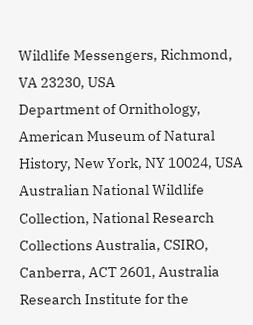Wildlife Messengers, Richmond, VA 23230, USA
Department of Ornithology, American Museum of Natural History, New York, NY 10024, USA
Australian National Wildlife Collection, National Research Collections Australia, CSIRO, Canberra, ACT 2601, Australia
Research Institute for the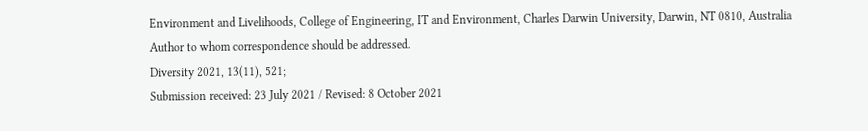Environment and Livelihoods, College of Engineering, IT and Environment, Charles Darwin University, Darwin, NT 0810, Australia
Author to whom correspondence should be addressed.
Diversity 2021, 13(11), 521;
Submission received: 23 July 2021 / Revised: 8 October 2021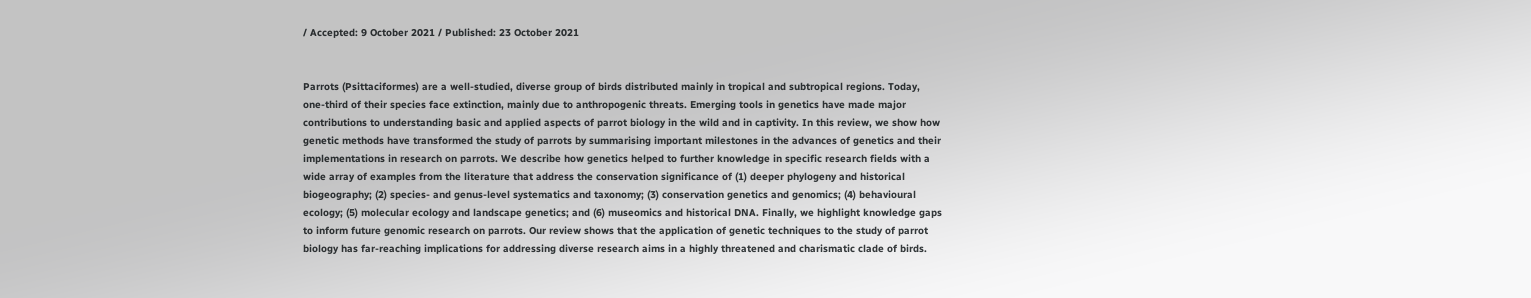/ Accepted: 9 October 2021 / Published: 23 October 2021


Parrots (Psittaciformes) are a well-studied, diverse group of birds distributed mainly in tropical and subtropical regions. Today, one-third of their species face extinction, mainly due to anthropogenic threats. Emerging tools in genetics have made major contributions to understanding basic and applied aspects of parrot biology in the wild and in captivity. In this review, we show how genetic methods have transformed the study of parrots by summarising important milestones in the advances of genetics and their implementations in research on parrots. We describe how genetics helped to further knowledge in specific research fields with a wide array of examples from the literature that address the conservation significance of (1) deeper phylogeny and historical biogeography; (2) species- and genus-level systematics and taxonomy; (3) conservation genetics and genomics; (4) behavioural ecology; (5) molecular ecology and landscape genetics; and (6) museomics and historical DNA. Finally, we highlight knowledge gaps to inform future genomic research on parrots. Our review shows that the application of genetic techniques to the study of parrot biology has far-reaching implications for addressing diverse research aims in a highly threatened and charismatic clade of birds.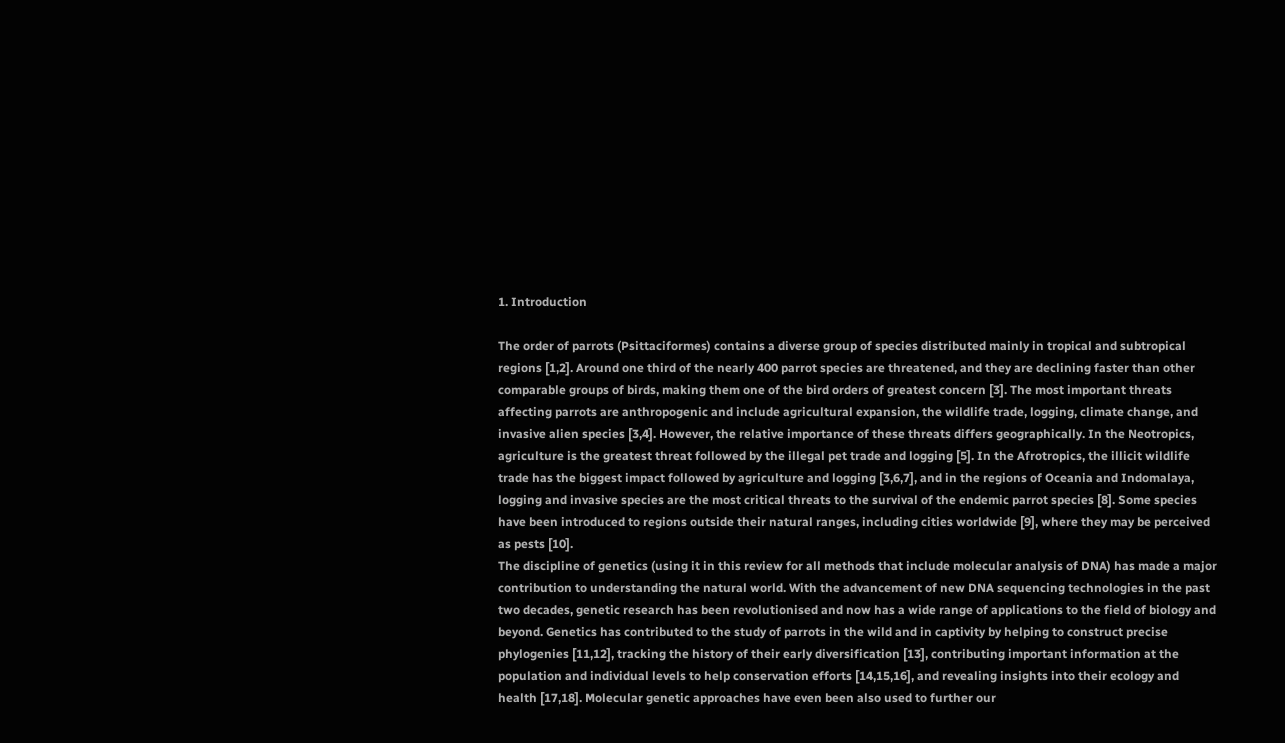1. Introduction

The order of parrots (Psittaciformes) contains a diverse group of species distributed mainly in tropical and subtropical regions [1,2]. Around one third of the nearly 400 parrot species are threatened, and they are declining faster than other comparable groups of birds, making them one of the bird orders of greatest concern [3]. The most important threats affecting parrots are anthropogenic and include agricultural expansion, the wildlife trade, logging, climate change, and invasive alien species [3,4]. However, the relative importance of these threats differs geographically. In the Neotropics, agriculture is the greatest threat followed by the illegal pet trade and logging [5]. In the Afrotropics, the illicit wildlife trade has the biggest impact followed by agriculture and logging [3,6,7], and in the regions of Oceania and Indomalaya, logging and invasive species are the most critical threats to the survival of the endemic parrot species [8]. Some species have been introduced to regions outside their natural ranges, including cities worldwide [9], where they may be perceived as pests [10].
The discipline of genetics (using it in this review for all methods that include molecular analysis of DNA) has made a major contribution to understanding the natural world. With the advancement of new DNA sequencing technologies in the past two decades, genetic research has been revolutionised and now has a wide range of applications to the field of biology and beyond. Genetics has contributed to the study of parrots in the wild and in captivity by helping to construct precise phylogenies [11,12], tracking the history of their early diversification [13], contributing important information at the population and individual levels to help conservation efforts [14,15,16], and revealing insights into their ecology and health [17,18]. Molecular genetic approaches have even been also used to further our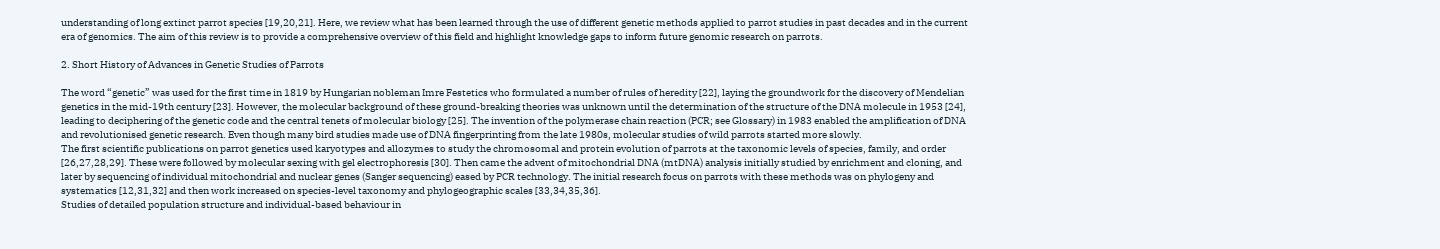understanding of long extinct parrot species [19,20,21]. Here, we review what has been learned through the use of different genetic methods applied to parrot studies in past decades and in the current era of genomics. The aim of this review is to provide a comprehensive overview of this field and highlight knowledge gaps to inform future genomic research on parrots.

2. Short History of Advances in Genetic Studies of Parrots

The word “genetic” was used for the first time in 1819 by Hungarian nobleman Imre Festetics who formulated a number of rules of heredity [22], laying the groundwork for the discovery of Mendelian genetics in the mid-19th century [23]. However, the molecular background of these ground-breaking theories was unknown until the determination of the structure of the DNA molecule in 1953 [24], leading to deciphering of the genetic code and the central tenets of molecular biology [25]. The invention of the polymerase chain reaction (PCR; see Glossary) in 1983 enabled the amplification of DNA and revolutionised genetic research. Even though many bird studies made use of DNA fingerprinting from the late 1980s, molecular studies of wild parrots started more slowly.
The first scientific publications on parrot genetics used karyotypes and allozymes to study the chromosomal and protein evolution of parrots at the taxonomic levels of species, family, and order [26,27,28,29]. These were followed by molecular sexing with gel electrophoresis [30]. Then came the advent of mitochondrial DNA (mtDNA) analysis initially studied by enrichment and cloning, and later by sequencing of individual mitochondrial and nuclear genes (Sanger sequencing) eased by PCR technology. The initial research focus on parrots with these methods was on phylogeny and systematics [12,31,32] and then work increased on species-level taxonomy and phylogeographic scales [33,34,35,36].
Studies of detailed population structure and individual-based behaviour in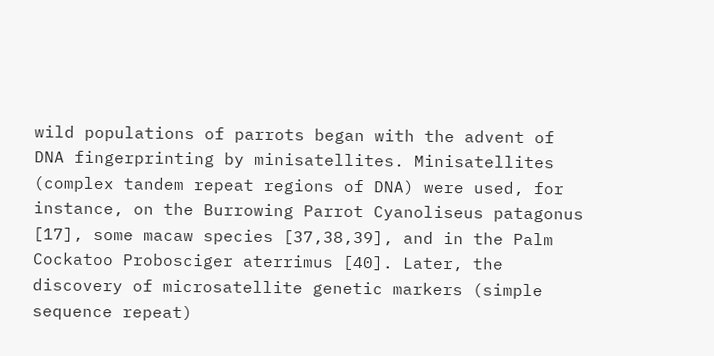wild populations of parrots began with the advent of DNA fingerprinting by minisatellites. Minisatellites (complex tandem repeat regions of DNA) were used, for instance, on the Burrowing Parrot Cyanoliseus patagonus [17], some macaw species [37,38,39], and in the Palm Cockatoo Probosciger aterrimus [40]. Later, the discovery of microsatellite genetic markers (simple sequence repeat)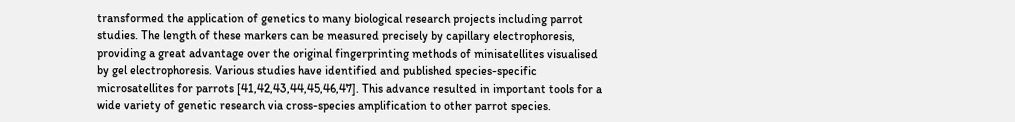transformed the application of genetics to many biological research projects including parrot studies. The length of these markers can be measured precisely by capillary electrophoresis, providing a great advantage over the original fingerprinting methods of minisatellites visualised by gel electrophoresis. Various studies have identified and published species-specific microsatellites for parrots [41,42,43,44,45,46,47]. This advance resulted in important tools for a wide variety of genetic research via cross-species amplification to other parrot species.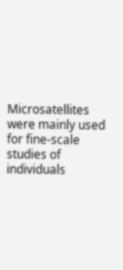Microsatellites were mainly used for fine-scale studies of individuals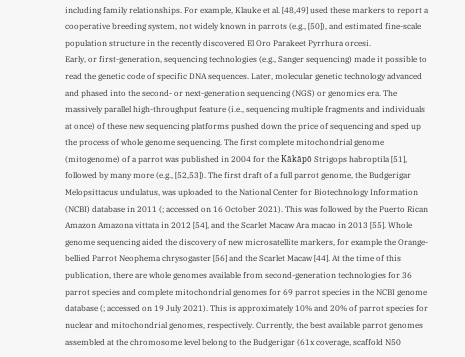including family relationships. For example, Klauke et al. [48,49] used these markers to report a cooperative breeding system, not widely known in parrots (e.g., [50]), and estimated fine-scale population structure in the recently discovered El Oro Parakeet Pyrrhura orcesi.
Early, or first-generation, sequencing technologies (e.g., Sanger sequencing) made it possible to read the genetic code of specific DNA sequences. Later, molecular genetic technology advanced and phased into the second- or next-generation sequencing (NGS) or genomics era. The massively parallel high-throughput feature (i.e., sequencing multiple fragments and individuals at once) of these new sequencing platforms pushed down the price of sequencing and sped up the process of whole genome sequencing. The first complete mitochondrial genome (mitogenome) of a parrot was published in 2004 for the Kākāpō Strigops habroptila [51], followed by many more (e.g., [52,53]). The first draft of a full parrot genome, the Budgerigar Melopsittacus undulatus, was uploaded to the National Center for Biotechnology Information (NCBI) database in 2011 (; accessed on 16 October 2021). This was followed by the Puerto Rican Amazon Amazona vittata in 2012 [54], and the Scarlet Macaw Ara macao in 2013 [55]. Whole genome sequencing aided the discovery of new microsatellite markers, for example the Orange-bellied Parrot Neophema chrysogaster [56] and the Scarlet Macaw [44]. At the time of this publication, there are whole genomes available from second-generation technologies for 36 parrot species and complete mitochondrial genomes for 69 parrot species in the NCBI genome database (; accessed on 19 July 2021). This is approximately 10% and 20% of parrot species for nuclear and mitochondrial genomes, respectively. Currently, the best available parrot genomes assembled at the chromosome level belong to the Budgerigar (61x coverage, scaffold N50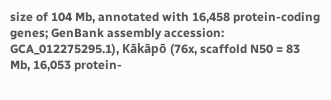size of 104 Mb, annotated with 16,458 protein-coding genes; GenBank assembly accession: GCA_012275295.1), Kākāpō (76x, scaffold N50 = 83 Mb, 16,053 protein-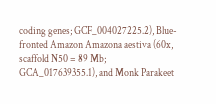coding genes; GCF_004027225.2), Blue-fronted Amazon Amazona aestiva (60x, scaffold N50 = 89 Mb; GCA_017639355.1), and Monk Parakeet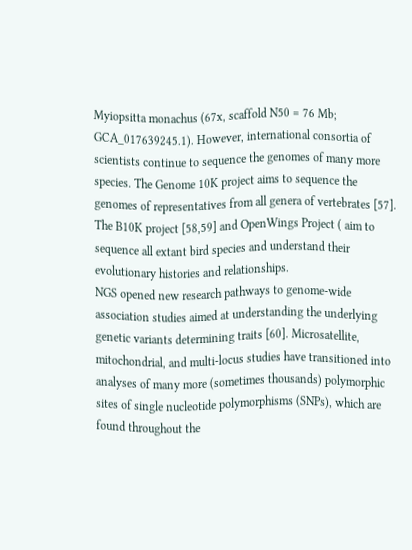Myiopsitta monachus (67x, scaffold N50 = 76 Mb; GCA_017639245.1). However, international consortia of scientists continue to sequence the genomes of many more species. The Genome 10K project aims to sequence the genomes of representatives from all genera of vertebrates [57]. The B10K project [58,59] and OpenWings Project ( aim to sequence all extant bird species and understand their evolutionary histories and relationships.
NGS opened new research pathways to genome-wide association studies aimed at understanding the underlying genetic variants determining traits [60]. Microsatellite, mitochondrial, and multi-locus studies have transitioned into analyses of many more (sometimes thousands) polymorphic sites of single nucleotide polymorphisms (SNPs), which are found throughout the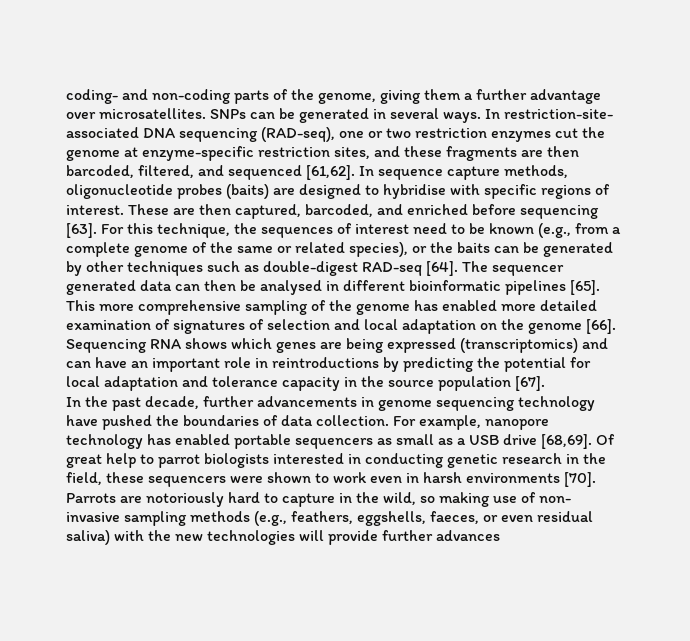coding- and non-coding parts of the genome, giving them a further advantage over microsatellites. SNPs can be generated in several ways. In restriction-site-associated DNA sequencing (RAD-seq), one or two restriction enzymes cut the genome at enzyme-specific restriction sites, and these fragments are then barcoded, filtered, and sequenced [61,62]. In sequence capture methods, oligonucleotide probes (baits) are designed to hybridise with specific regions of interest. These are then captured, barcoded, and enriched before sequencing [63]. For this technique, the sequences of interest need to be known (e.g., from a complete genome of the same or related species), or the baits can be generated by other techniques such as double-digest RAD-seq [64]. The sequencer generated data can then be analysed in different bioinformatic pipelines [65]. This more comprehensive sampling of the genome has enabled more detailed examination of signatures of selection and local adaptation on the genome [66]. Sequencing RNA shows which genes are being expressed (transcriptomics) and can have an important role in reintroductions by predicting the potential for local adaptation and tolerance capacity in the source population [67].
In the past decade, further advancements in genome sequencing technology have pushed the boundaries of data collection. For example, nanopore technology has enabled portable sequencers as small as a USB drive [68,69]. Of great help to parrot biologists interested in conducting genetic research in the field, these sequencers were shown to work even in harsh environments [70]. Parrots are notoriously hard to capture in the wild, so making use of non-invasive sampling methods (e.g., feathers, eggshells, faeces, or even residual saliva) with the new technologies will provide further advances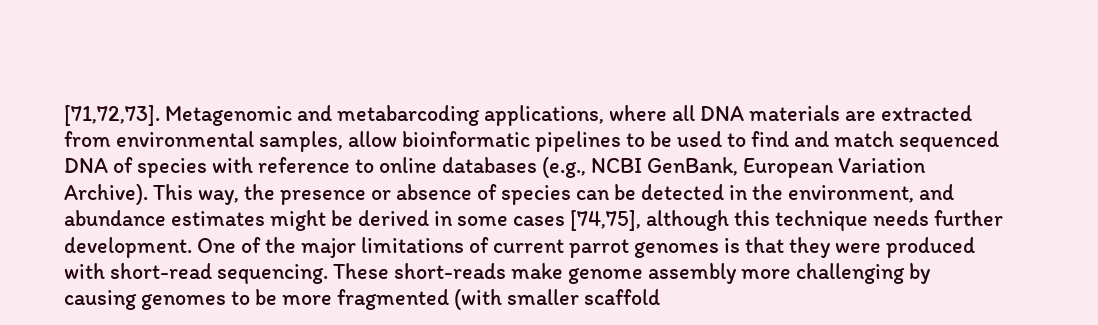[71,72,73]. Metagenomic and metabarcoding applications, where all DNA materials are extracted from environmental samples, allow bioinformatic pipelines to be used to find and match sequenced DNA of species with reference to online databases (e.g., NCBI GenBank, European Variation Archive). This way, the presence or absence of species can be detected in the environment, and abundance estimates might be derived in some cases [74,75], although this technique needs further development. One of the major limitations of current parrot genomes is that they were produced with short-read sequencing. These short-reads make genome assembly more challenging by causing genomes to be more fragmented (with smaller scaffold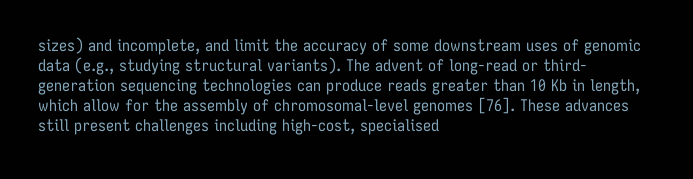sizes) and incomplete, and limit the accuracy of some downstream uses of genomic data (e.g., studying structural variants). The advent of long-read or third-generation sequencing technologies can produce reads greater than 10 Kb in length, which allow for the assembly of chromosomal-level genomes [76]. These advances still present challenges including high-cost, specialised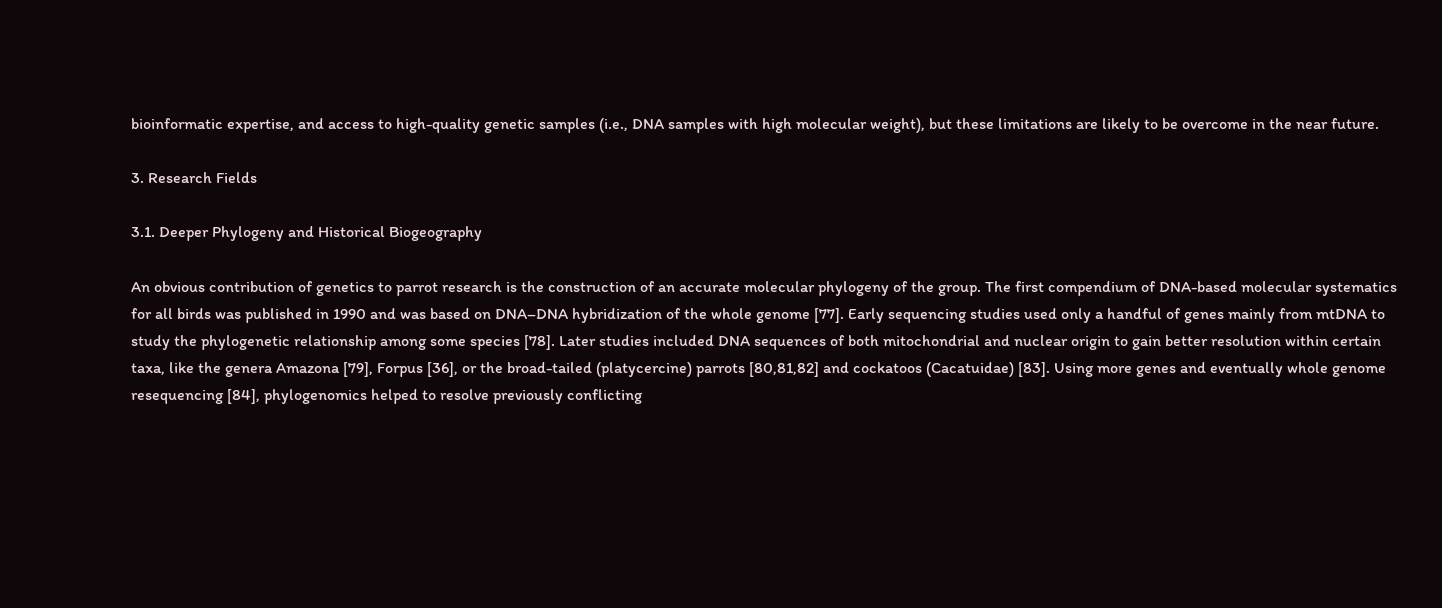bioinformatic expertise, and access to high-quality genetic samples (i.e., DNA samples with high molecular weight), but these limitations are likely to be overcome in the near future.

3. Research Fields

3.1. Deeper Phylogeny and Historical Biogeography

An obvious contribution of genetics to parrot research is the construction of an accurate molecular phylogeny of the group. The first compendium of DNA-based molecular systematics for all birds was published in 1990 and was based on DNA–DNA hybridization of the whole genome [77]. Early sequencing studies used only a handful of genes mainly from mtDNA to study the phylogenetic relationship among some species [78]. Later studies included DNA sequences of both mitochondrial and nuclear origin to gain better resolution within certain taxa, like the genera Amazona [79], Forpus [36], or the broad-tailed (platycercine) parrots [80,81,82] and cockatoos (Cacatuidae) [83]. Using more genes and eventually whole genome resequencing [84], phylogenomics helped to resolve previously conflicting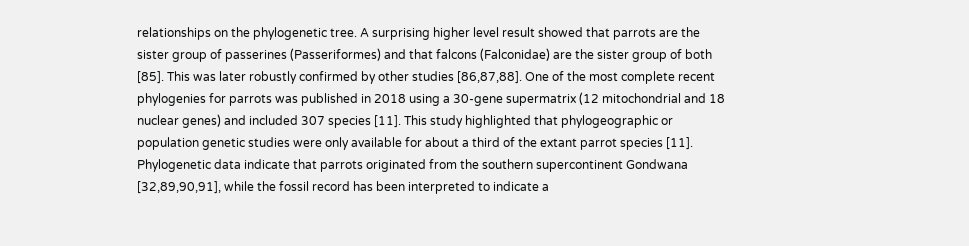relationships on the phylogenetic tree. A surprising higher level result showed that parrots are the sister group of passerines (Passeriformes) and that falcons (Falconidae) are the sister group of both [85]. This was later robustly confirmed by other studies [86,87,88]. One of the most complete recent phylogenies for parrots was published in 2018 using a 30-gene supermatrix (12 mitochondrial and 18 nuclear genes) and included 307 species [11]. This study highlighted that phylogeographic or population genetic studies were only available for about a third of the extant parrot species [11].
Phylogenetic data indicate that parrots originated from the southern supercontinent Gondwana [32,89,90,91], while the fossil record has been interpreted to indicate a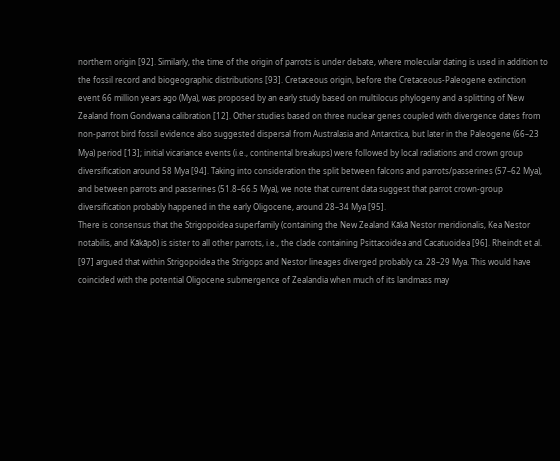northern origin [92]. Similarly, the time of the origin of parrots is under debate, where molecular dating is used in addition to the fossil record and biogeographic distributions [93]. Cretaceous origin, before the Cretaceous-Paleogene extinction event 66 million years ago (Mya), was proposed by an early study based on multilocus phylogeny and a splitting of New Zealand from Gondwana calibration [12]. Other studies based on three nuclear genes coupled with divergence dates from non-parrot bird fossil evidence also suggested dispersal from Australasia and Antarctica, but later in the Paleogene (66–23 Mya) period [13]; initial vicariance events (i.e., continental breakups) were followed by local radiations and crown group diversification around 58 Mya [94]. Taking into consideration the split between falcons and parrots/passerines (57–62 Mya), and between parrots and passerines (51.8–66.5 Mya), we note that current data suggest that parrot crown-group diversification probably happened in the early Oligocene, around 28–34 Mya [95].
There is consensus that the Strigopoidea superfamily (containing the New Zealand Kākā Nestor meridionalis, Kea Nestor notabilis, and Kākāpō) is sister to all other parrots, i.e., the clade containing Psittacoidea and Cacatuoidea [96]. Rheindt et al. [97] argued that within Strigopoidea the Strigops and Nestor lineages diverged probably ca. 28–29 Mya. This would have coincided with the potential Oligocene submergence of Zealandia when much of its landmass may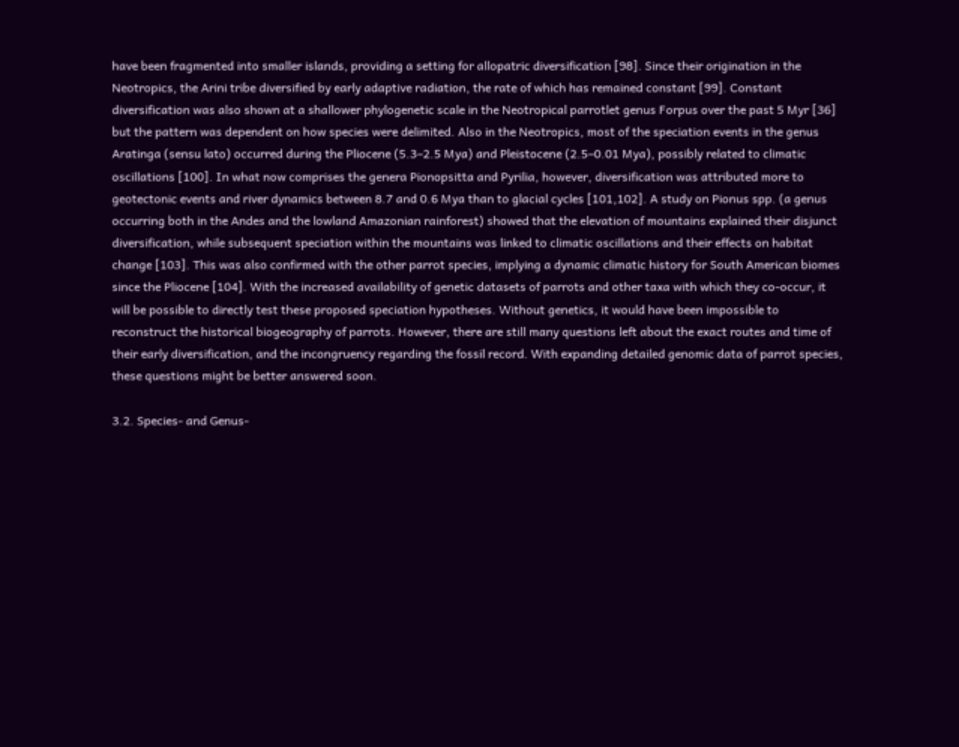have been fragmented into smaller islands, providing a setting for allopatric diversification [98]. Since their origination in the Neotropics, the Arini tribe diversified by early adaptive radiation, the rate of which has remained constant [99]. Constant diversification was also shown at a shallower phylogenetic scale in the Neotropical parrotlet genus Forpus over the past 5 Myr [36] but the pattern was dependent on how species were delimited. Also in the Neotropics, most of the speciation events in the genus Aratinga (sensu lato) occurred during the Pliocene (5.3–2.5 Mya) and Pleistocene (2.5–0.01 Mya), possibly related to climatic oscillations [100]. In what now comprises the genera Pionopsitta and Pyrilia, however, diversification was attributed more to geotectonic events and river dynamics between 8.7 and 0.6 Mya than to glacial cycles [101,102]. A study on Pionus spp. (a genus occurring both in the Andes and the lowland Amazonian rainforest) showed that the elevation of mountains explained their disjunct diversification, while subsequent speciation within the mountains was linked to climatic oscillations and their effects on habitat change [103]. This was also confirmed with the other parrot species, implying a dynamic climatic history for South American biomes since the Pliocene [104]. With the increased availability of genetic datasets of parrots and other taxa with which they co-occur, it will be possible to directly test these proposed speciation hypotheses. Without genetics, it would have been impossible to reconstruct the historical biogeography of parrots. However, there are still many questions left about the exact routes and time of their early diversification, and the incongruency regarding the fossil record. With expanding detailed genomic data of parrot species, these questions might be better answered soon.

3.2. Species- and Genus-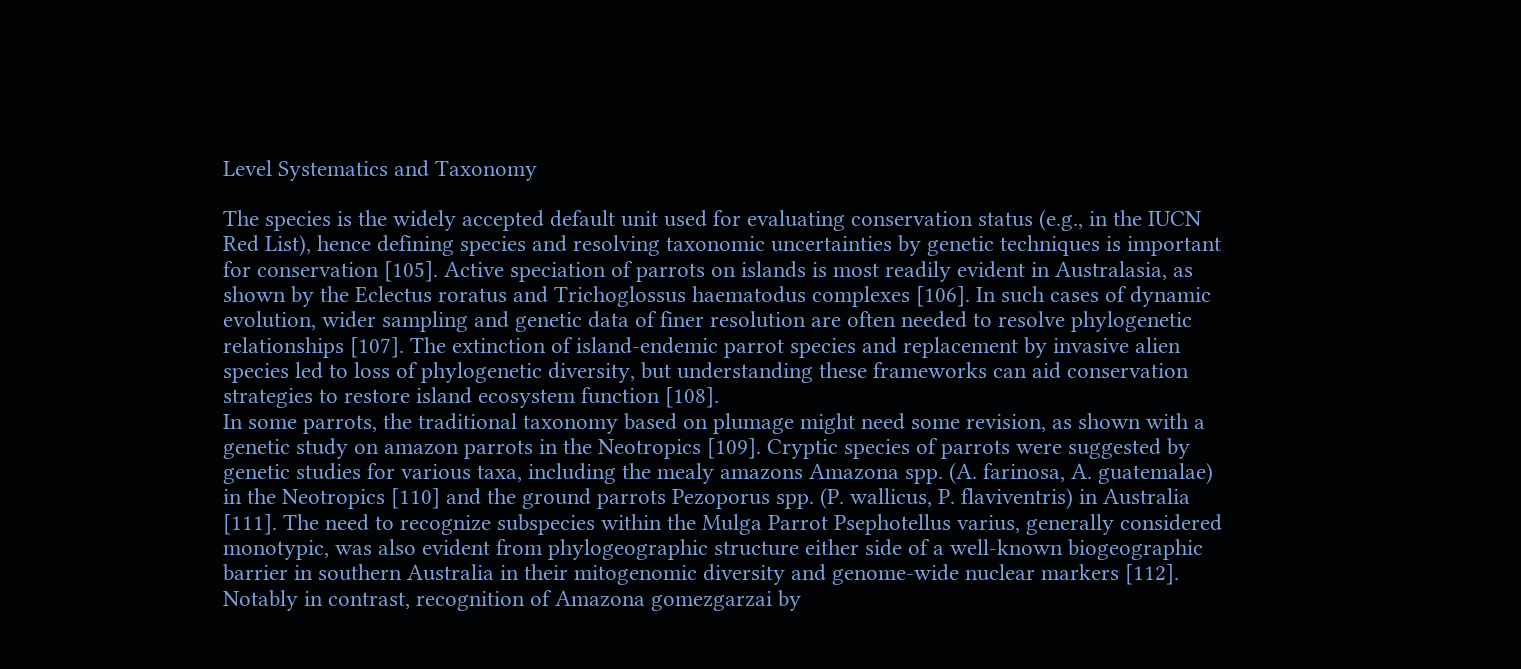Level Systematics and Taxonomy

The species is the widely accepted default unit used for evaluating conservation status (e.g., in the IUCN Red List), hence defining species and resolving taxonomic uncertainties by genetic techniques is important for conservation [105]. Active speciation of parrots on islands is most readily evident in Australasia, as shown by the Eclectus roratus and Trichoglossus haematodus complexes [106]. In such cases of dynamic evolution, wider sampling and genetic data of finer resolution are often needed to resolve phylogenetic relationships [107]. The extinction of island-endemic parrot species and replacement by invasive alien species led to loss of phylogenetic diversity, but understanding these frameworks can aid conservation strategies to restore island ecosystem function [108].
In some parrots, the traditional taxonomy based on plumage might need some revision, as shown with a genetic study on amazon parrots in the Neotropics [109]. Cryptic species of parrots were suggested by genetic studies for various taxa, including the mealy amazons Amazona spp. (A. farinosa, A. guatemalae) in the Neotropics [110] and the ground parrots Pezoporus spp. (P. wallicus, P. flaviventris) in Australia [111]. The need to recognize subspecies within the Mulga Parrot Psephotellus varius, generally considered monotypic, was also evident from phylogeographic structure either side of a well-known biogeographic barrier in southern Australia in their mitogenomic diversity and genome-wide nuclear markers [112]. Notably in contrast, recognition of Amazona gomezgarzai by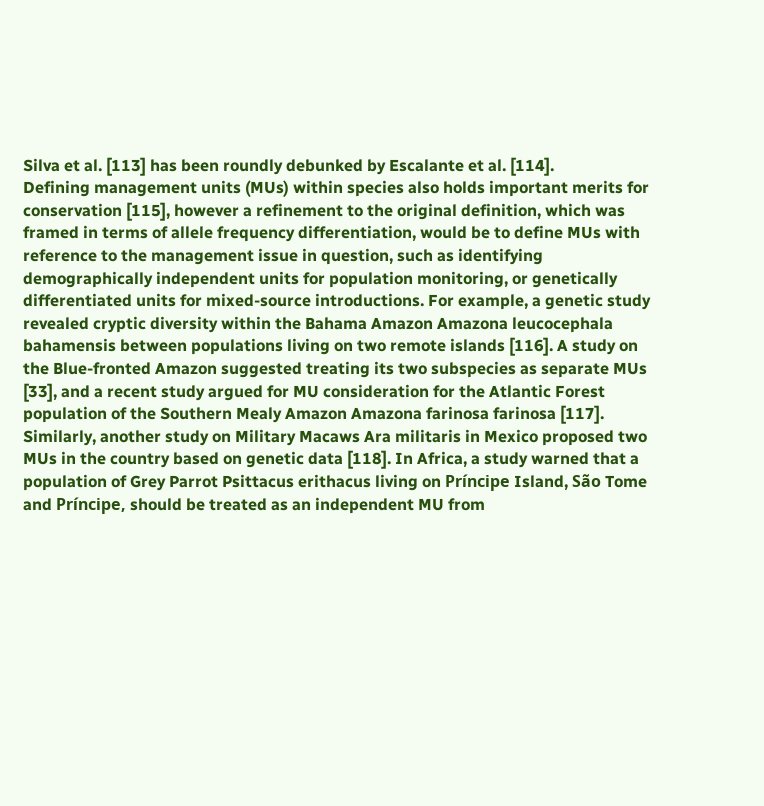Silva et al. [113] has been roundly debunked by Escalante et al. [114].
Defining management units (MUs) within species also holds important merits for conservation [115], however a refinement to the original definition, which was framed in terms of allele frequency differentiation, would be to define MUs with reference to the management issue in question, such as identifying demographically independent units for population monitoring, or genetically differentiated units for mixed-source introductions. For example, a genetic study revealed cryptic diversity within the Bahama Amazon Amazona leucocephala bahamensis between populations living on two remote islands [116]. A study on the Blue-fronted Amazon suggested treating its two subspecies as separate MUs [33], and a recent study argued for MU consideration for the Atlantic Forest population of the Southern Mealy Amazon Amazona farinosa farinosa [117]. Similarly, another study on Military Macaws Ara militaris in Mexico proposed two MUs in the country based on genetic data [118]. In Africa, a study warned that a population of Grey Parrot Psittacus erithacus living on Príncipe Island, São Tome and Príncipe, should be treated as an independent MU from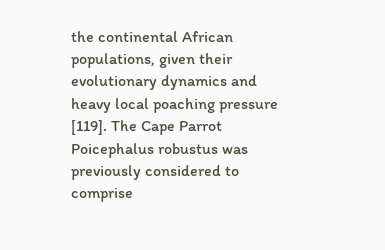the continental African populations, given their evolutionary dynamics and heavy local poaching pressure [119]. The Cape Parrot Poicephalus robustus was previously considered to comprise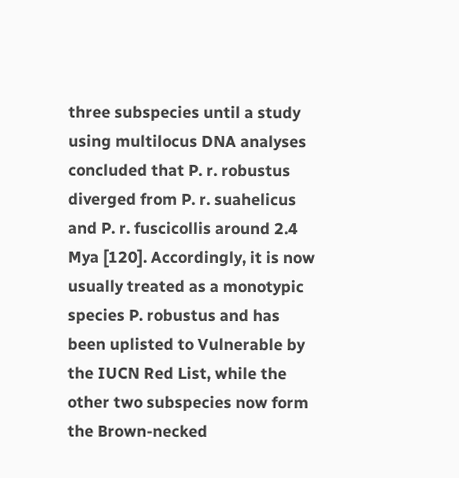three subspecies until a study using multilocus DNA analyses concluded that P. r. robustus diverged from P. r. suahelicus and P. r. fuscicollis around 2.4 Mya [120]. Accordingly, it is now usually treated as a monotypic species P. robustus and has been uplisted to Vulnerable by the IUCN Red List, while the other two subspecies now form the Brown-necked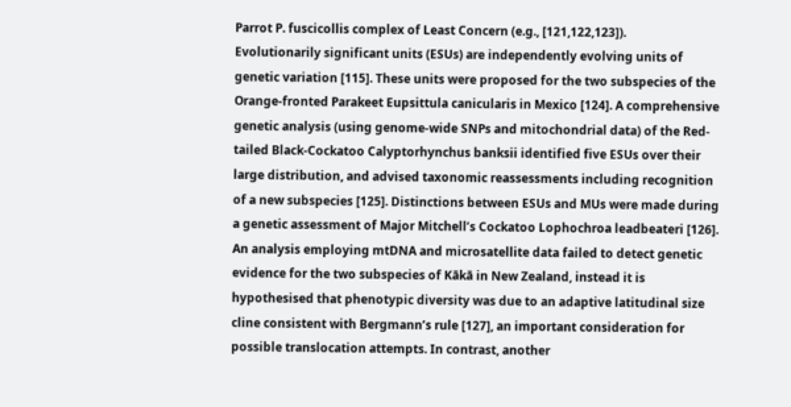Parrot P. fuscicollis complex of Least Concern (e.g., [121,122,123]).
Evolutionarily significant units (ESUs) are independently evolving units of genetic variation [115]. These units were proposed for the two subspecies of the Orange-fronted Parakeet Eupsittula canicularis in Mexico [124]. A comprehensive genetic analysis (using genome-wide SNPs and mitochondrial data) of the Red-tailed Black-Cockatoo Calyptorhynchus banksii identified five ESUs over their large distribution, and advised taxonomic reassessments including recognition of a new subspecies [125]. Distinctions between ESUs and MUs were made during a genetic assessment of Major Mitchell’s Cockatoo Lophochroa leadbeateri [126]. An analysis employing mtDNA and microsatellite data failed to detect genetic evidence for the two subspecies of Kākā in New Zealand, instead it is hypothesised that phenotypic diversity was due to an adaptive latitudinal size cline consistent with Bergmann’s rule [127], an important consideration for possible translocation attempts. In contrast, another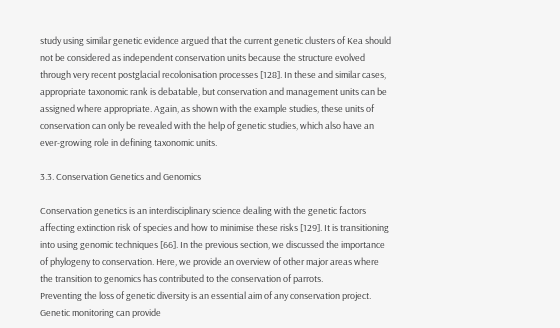study using similar genetic evidence argued that the current genetic clusters of Kea should not be considered as independent conservation units because the structure evolved through very recent postglacial recolonisation processes [128]. In these and similar cases, appropriate taxonomic rank is debatable, but conservation and management units can be assigned where appropriate. Again, as shown with the example studies, these units of conservation can only be revealed with the help of genetic studies, which also have an ever-growing role in defining taxonomic units.

3.3. Conservation Genetics and Genomics

Conservation genetics is an interdisciplinary science dealing with the genetic factors affecting extinction risk of species and how to minimise these risks [129]. It is transitioning into using genomic techniques [66]. In the previous section, we discussed the importance of phylogeny to conservation. Here, we provide an overview of other major areas where the transition to genomics has contributed to the conservation of parrots.
Preventing the loss of genetic diversity is an essential aim of any conservation project. Genetic monitoring can provide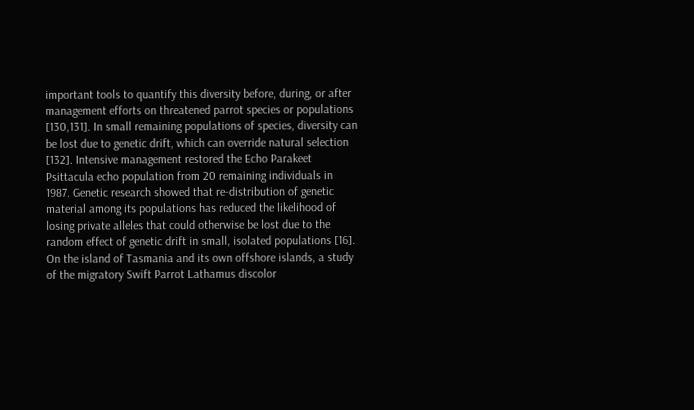important tools to quantify this diversity before, during, or after management efforts on threatened parrot species or populations [130,131]. In small remaining populations of species, diversity can be lost due to genetic drift, which can override natural selection [132]. Intensive management restored the Echo Parakeet Psittacula echo population from 20 remaining individuals in 1987. Genetic research showed that re-distribution of genetic material among its populations has reduced the likelihood of losing private alleles that could otherwise be lost due to the random effect of genetic drift in small, isolated populations [16]. On the island of Tasmania and its own offshore islands, a study of the migratory Swift Parrot Lathamus discolor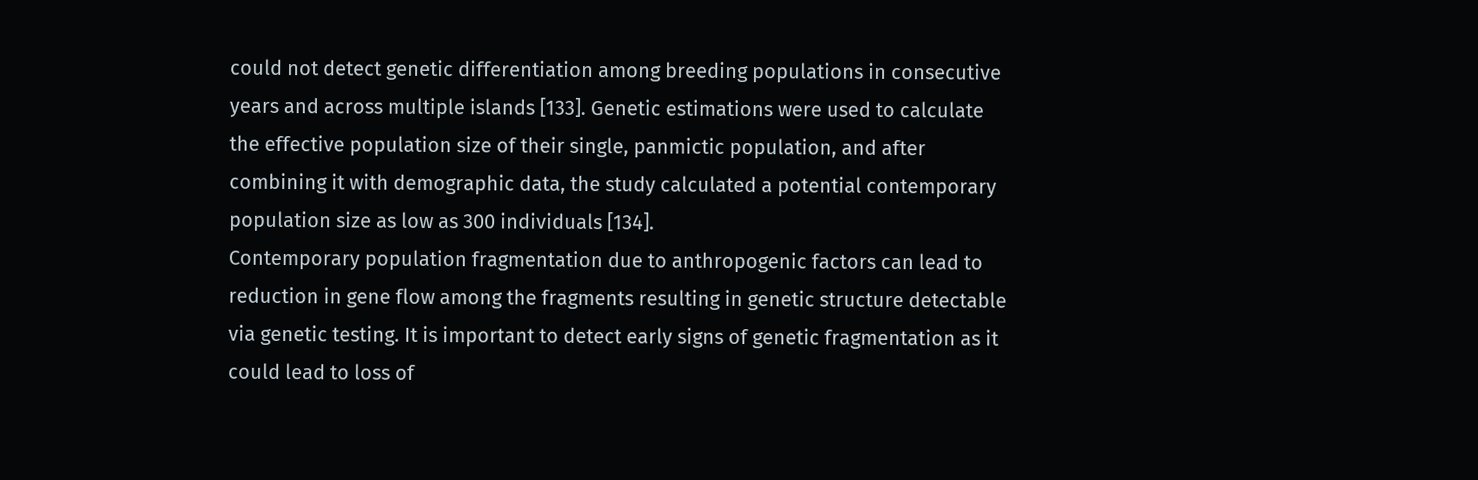could not detect genetic differentiation among breeding populations in consecutive years and across multiple islands [133]. Genetic estimations were used to calculate the effective population size of their single, panmictic population, and after combining it with demographic data, the study calculated a potential contemporary population size as low as 300 individuals [134].
Contemporary population fragmentation due to anthropogenic factors can lead to reduction in gene flow among the fragments resulting in genetic structure detectable via genetic testing. It is important to detect early signs of genetic fragmentation as it could lead to loss of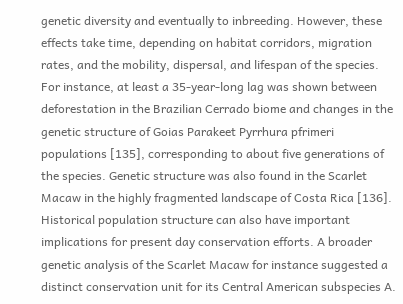genetic diversity and eventually to inbreeding. However, these effects take time, depending on habitat corridors, migration rates, and the mobility, dispersal, and lifespan of the species. For instance, at least a 35-year-long lag was shown between deforestation in the Brazilian Cerrado biome and changes in the genetic structure of Goias Parakeet Pyrrhura pfrimeri populations [135], corresponding to about five generations of the species. Genetic structure was also found in the Scarlet Macaw in the highly fragmented landscape of Costa Rica [136]. Historical population structure can also have important implications for present day conservation efforts. A broader genetic analysis of the Scarlet Macaw for instance suggested a distinct conservation unit for its Central American subspecies A.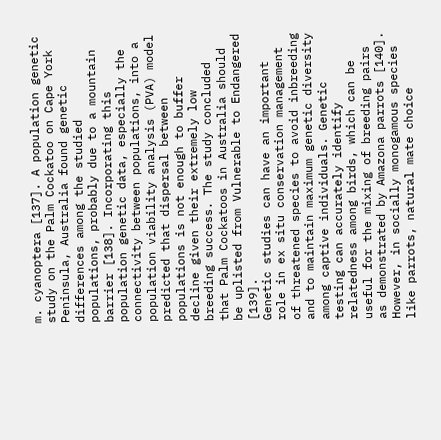m. cyanoptera [137]. A population genetic study on the Palm Cockatoo on Cape York Peninsula, Australia found genetic differences among the studied populations, probably due to a mountain barrier [138]. Incorporating this population genetic data, especially the connectivity between populations, into a population viability analysis (PVA) model predicted that dispersal between populations is not enough to buffer decline given their extremely low breeding success. The study concluded that Palm Cockatoos in Australia should be uplisted from Vulnerable to Endangered [139].
Genetic studies can have an important role in ex situ conservation management of threatened species to avoid inbreeding and to maintain maximum genetic diversity among captive individuals. Genetic testing can accurately identify relatedness among birds, which can be useful for the mixing of breeding pairs as demonstrated by Amazona parrots [140]. However, in socially monogamous species like parrots, natural mate choice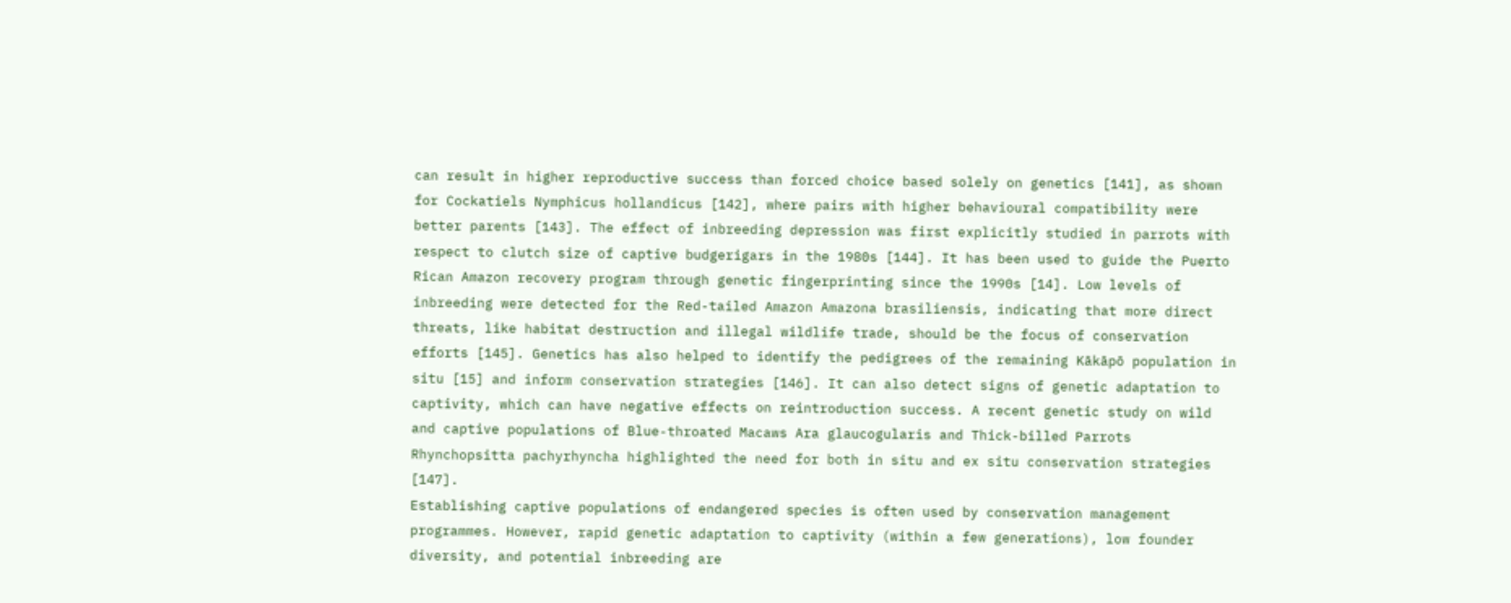can result in higher reproductive success than forced choice based solely on genetics [141], as shown for Cockatiels Nymphicus hollandicus [142], where pairs with higher behavioural compatibility were better parents [143]. The effect of inbreeding depression was first explicitly studied in parrots with respect to clutch size of captive budgerigars in the 1980s [144]. It has been used to guide the Puerto Rican Amazon recovery program through genetic fingerprinting since the 1990s [14]. Low levels of inbreeding were detected for the Red-tailed Amazon Amazona brasiliensis, indicating that more direct threats, like habitat destruction and illegal wildlife trade, should be the focus of conservation efforts [145]. Genetics has also helped to identify the pedigrees of the remaining Kākāpō population in situ [15] and inform conservation strategies [146]. It can also detect signs of genetic adaptation to captivity, which can have negative effects on reintroduction success. A recent genetic study on wild and captive populations of Blue-throated Macaws Ara glaucogularis and Thick-billed Parrots Rhynchopsitta pachyrhyncha highlighted the need for both in situ and ex situ conservation strategies [147].
Establishing captive populations of endangered species is often used by conservation management programmes. However, rapid genetic adaptation to captivity (within a few generations), low founder diversity, and potential inbreeding are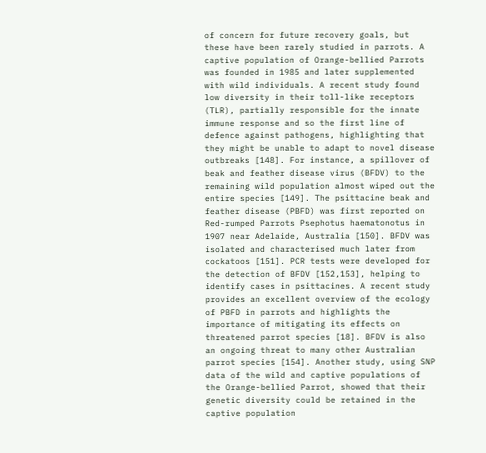of concern for future recovery goals, but these have been rarely studied in parrots. A captive population of Orange-bellied Parrots was founded in 1985 and later supplemented with wild individuals. A recent study found low diversity in their toll-like receptors (TLR), partially responsible for the innate immune response and so the first line of defence against pathogens, highlighting that they might be unable to adapt to novel disease outbreaks [148]. For instance, a spillover of beak and feather disease virus (BFDV) to the remaining wild population almost wiped out the entire species [149]. The psittacine beak and feather disease (PBFD) was first reported on Red-rumped Parrots Psephotus haematonotus in 1907 near Adelaide, Australia [150]. BFDV was isolated and characterised much later from cockatoos [151]. PCR tests were developed for the detection of BFDV [152,153], helping to identify cases in psittacines. A recent study provides an excellent overview of the ecology of PBFD in parrots and highlights the importance of mitigating its effects on threatened parrot species [18]. BFDV is also an ongoing threat to many other Australian parrot species [154]. Another study, using SNP data of the wild and captive populations of the Orange-bellied Parrot, showed that their genetic diversity could be retained in the captive population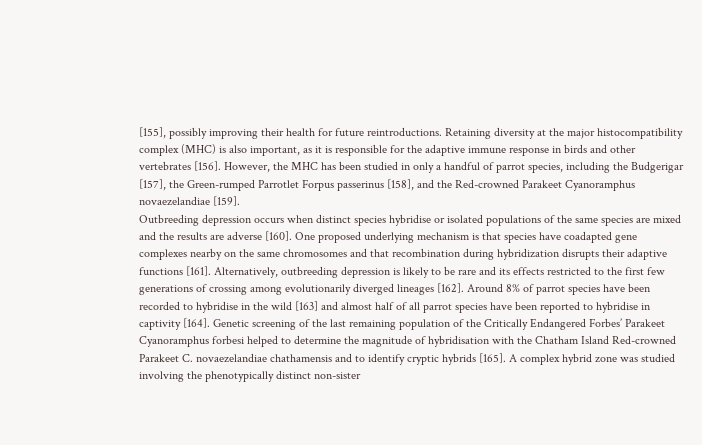[155], possibly improving their health for future reintroductions. Retaining diversity at the major histocompatibility complex (MHC) is also important, as it is responsible for the adaptive immune response in birds and other vertebrates [156]. However, the MHC has been studied in only a handful of parrot species, including the Budgerigar [157], the Green-rumped Parrotlet Forpus passerinus [158], and the Red-crowned Parakeet Cyanoramphus novaezelandiae [159].
Outbreeding depression occurs when distinct species hybridise or isolated populations of the same species are mixed and the results are adverse [160]. One proposed underlying mechanism is that species have coadapted gene complexes nearby on the same chromosomes and that recombination during hybridization disrupts their adaptive functions [161]. Alternatively, outbreeding depression is likely to be rare and its effects restricted to the first few generations of crossing among evolutionarily diverged lineages [162]. Around 8% of parrot species have been recorded to hybridise in the wild [163] and almost half of all parrot species have been reported to hybridise in captivity [164]. Genetic screening of the last remaining population of the Critically Endangered Forbes’ Parakeet Cyanoramphus forbesi helped to determine the magnitude of hybridisation with the Chatham Island Red-crowned Parakeet C. novaezelandiae chathamensis and to identify cryptic hybrids [165]. A complex hybrid zone was studied involving the phenotypically distinct non-sister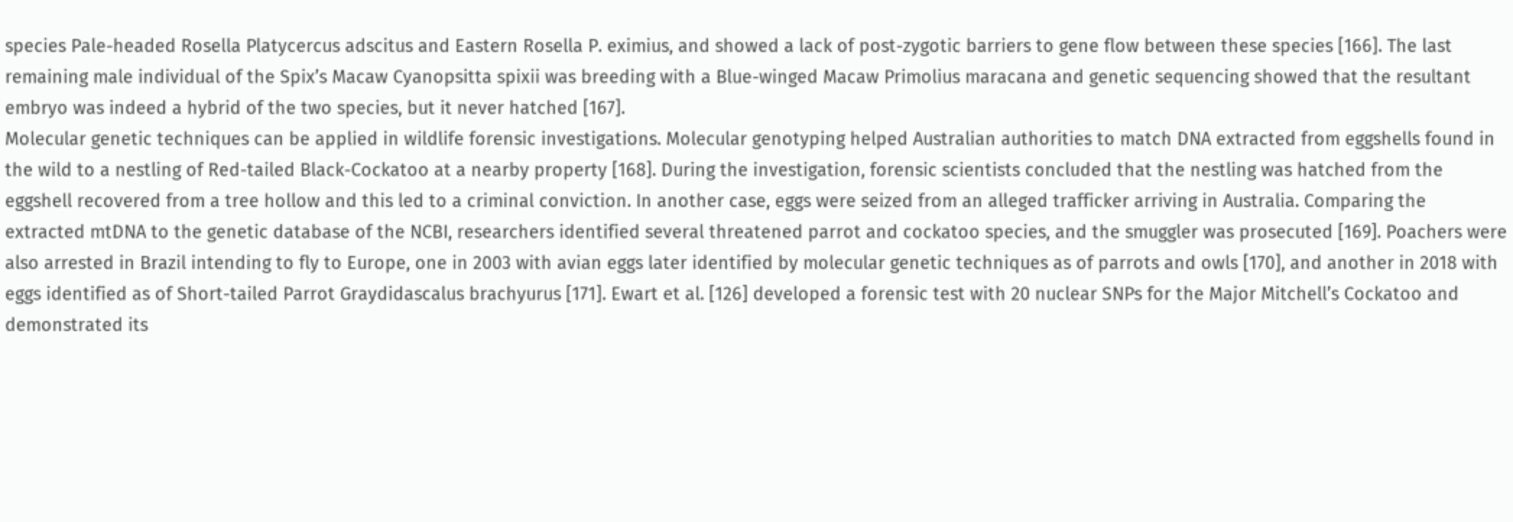species Pale-headed Rosella Platycercus adscitus and Eastern Rosella P. eximius, and showed a lack of post-zygotic barriers to gene flow between these species [166]. The last remaining male individual of the Spix’s Macaw Cyanopsitta spixii was breeding with a Blue-winged Macaw Primolius maracana and genetic sequencing showed that the resultant embryo was indeed a hybrid of the two species, but it never hatched [167].
Molecular genetic techniques can be applied in wildlife forensic investigations. Molecular genotyping helped Australian authorities to match DNA extracted from eggshells found in the wild to a nestling of Red-tailed Black-Cockatoo at a nearby property [168]. During the investigation, forensic scientists concluded that the nestling was hatched from the eggshell recovered from a tree hollow and this led to a criminal conviction. In another case, eggs were seized from an alleged trafficker arriving in Australia. Comparing the extracted mtDNA to the genetic database of the NCBI, researchers identified several threatened parrot and cockatoo species, and the smuggler was prosecuted [169]. Poachers were also arrested in Brazil intending to fly to Europe, one in 2003 with avian eggs later identified by molecular genetic techniques as of parrots and owls [170], and another in 2018 with eggs identified as of Short-tailed Parrot Graydidascalus brachyurus [171]. Ewart et al. [126] developed a forensic test with 20 nuclear SNPs for the Major Mitchell’s Cockatoo and demonstrated its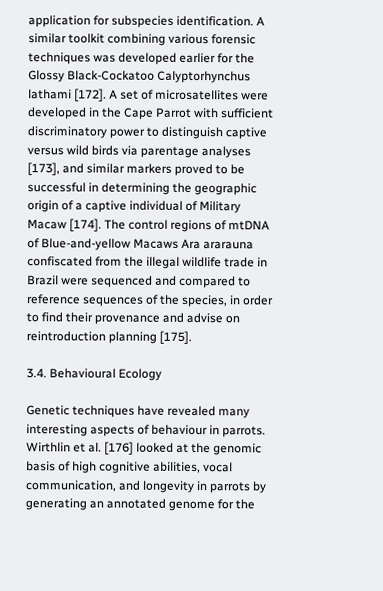application for subspecies identification. A similar toolkit combining various forensic techniques was developed earlier for the Glossy Black-Cockatoo Calyptorhynchus lathami [172]. A set of microsatellites were developed in the Cape Parrot with sufficient discriminatory power to distinguish captive versus wild birds via parentage analyses [173], and similar markers proved to be successful in determining the geographic origin of a captive individual of Military Macaw [174]. The control regions of mtDNA of Blue-and-yellow Macaws Ara ararauna confiscated from the illegal wildlife trade in Brazil were sequenced and compared to reference sequences of the species, in order to find their provenance and advise on reintroduction planning [175].

3.4. Behavioural Ecology

Genetic techniques have revealed many interesting aspects of behaviour in parrots. Wirthlin et al. [176] looked at the genomic basis of high cognitive abilities, vocal communication, and longevity in parrots by generating an annotated genome for the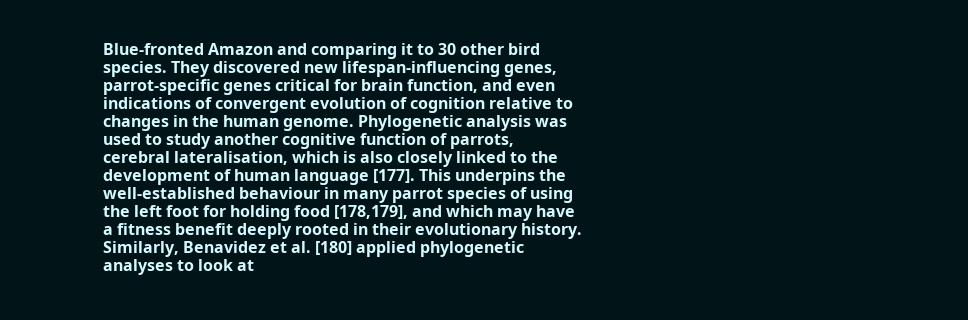Blue-fronted Amazon and comparing it to 30 other bird species. They discovered new lifespan-influencing genes, parrot-specific genes critical for brain function, and even indications of convergent evolution of cognition relative to changes in the human genome. Phylogenetic analysis was used to study another cognitive function of parrots, cerebral lateralisation, which is also closely linked to the development of human language [177]. This underpins the well-established behaviour in many parrot species of using the left foot for holding food [178,179], and which may have a fitness benefit deeply rooted in their evolutionary history. Similarly, Benavidez et al. [180] applied phylogenetic analyses to look at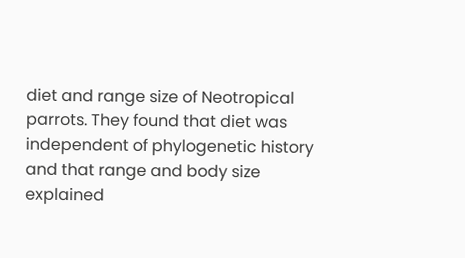diet and range size of Neotropical parrots. They found that diet was independent of phylogenetic history and that range and body size explained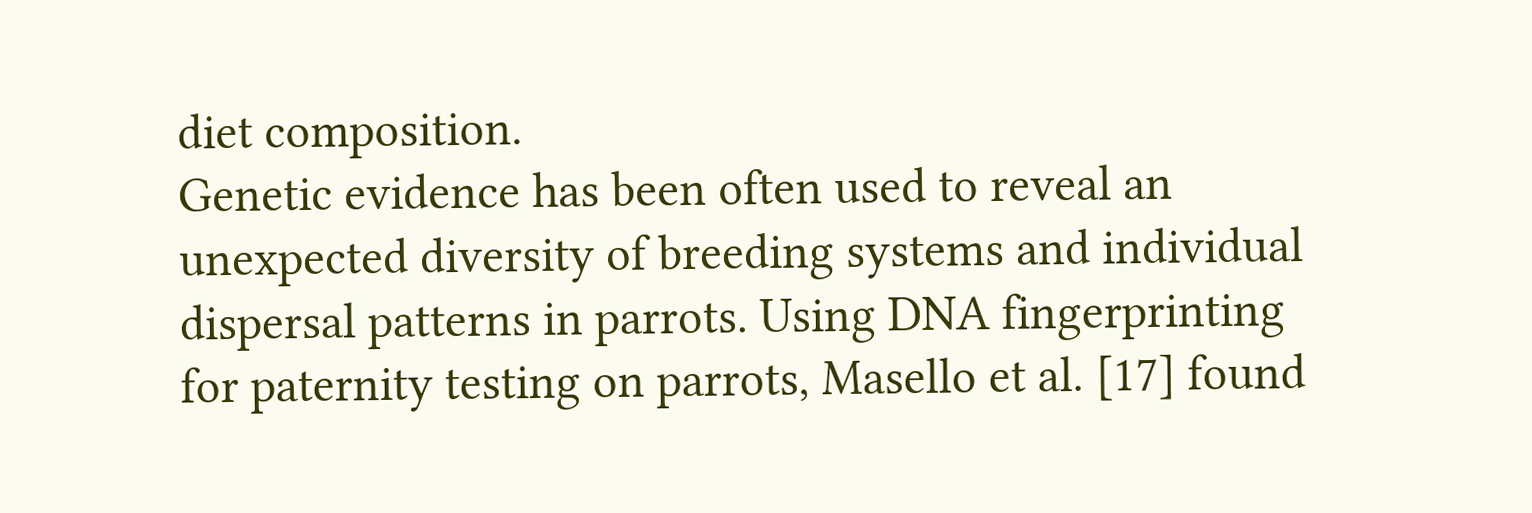diet composition.
Genetic evidence has been often used to reveal an unexpected diversity of breeding systems and individual dispersal patterns in parrots. Using DNA fingerprinting for paternity testing on parrots, Masello et al. [17] found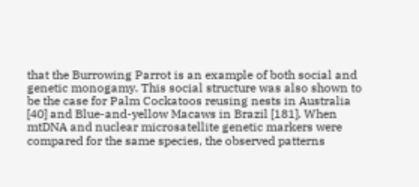that the Burrowing Parrot is an example of both social and genetic monogamy. This social structure was also shown to be the case for Palm Cockatoos reusing nests in Australia [40] and Blue-and-yellow Macaws in Brazil [181]. When mtDNA and nuclear microsatellite genetic markers were compared for the same species, the observed patterns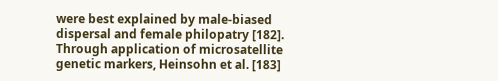were best explained by male-biased dispersal and female philopatry [182]. Through application of microsatellite genetic markers, Heinsohn et al. [183]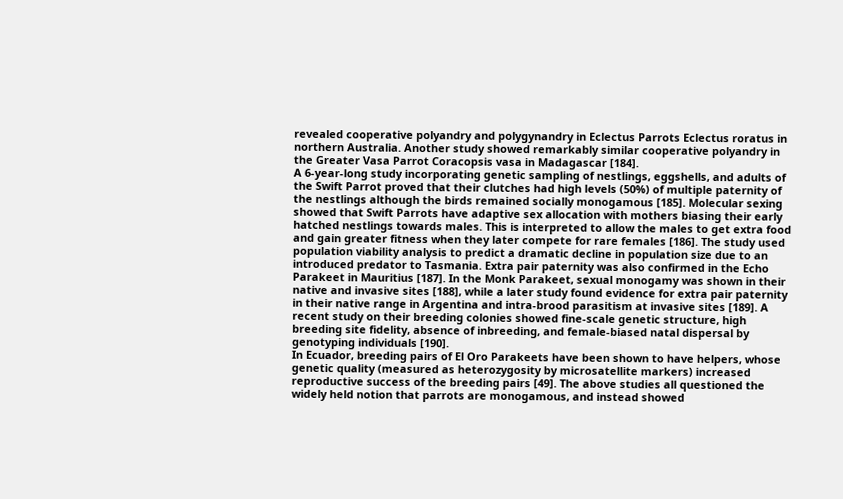revealed cooperative polyandry and polygynandry in Eclectus Parrots Eclectus roratus in northern Australia. Another study showed remarkably similar cooperative polyandry in the Greater Vasa Parrot Coracopsis vasa in Madagascar [184].
A 6-year-long study incorporating genetic sampling of nestlings, eggshells, and adults of the Swift Parrot proved that their clutches had high levels (50%) of multiple paternity of the nestlings although the birds remained socially monogamous [185]. Molecular sexing showed that Swift Parrots have adaptive sex allocation with mothers biasing their early hatched nestlings towards males. This is interpreted to allow the males to get extra food and gain greater fitness when they later compete for rare females [186]. The study used population viability analysis to predict a dramatic decline in population size due to an introduced predator to Tasmania. Extra pair paternity was also confirmed in the Echo Parakeet in Mauritius [187]. In the Monk Parakeet, sexual monogamy was shown in their native and invasive sites [188], while a later study found evidence for extra pair paternity in their native range in Argentina and intra-brood parasitism at invasive sites [189]. A recent study on their breeding colonies showed fine-scale genetic structure, high breeding site fidelity, absence of inbreeding, and female-biased natal dispersal by genotyping individuals [190].
In Ecuador, breeding pairs of El Oro Parakeets have been shown to have helpers, whose genetic quality (measured as heterozygosity by microsatellite markers) increased reproductive success of the breeding pairs [49]. The above studies all questioned the widely held notion that parrots are monogamous, and instead showed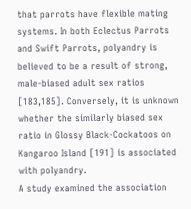that parrots have flexible mating systems. In both Eclectus Parrots and Swift Parrots, polyandry is believed to be a result of strong, male-biased adult sex ratios [183,185]. Conversely, it is unknown whether the similarly biased sex ratio in Glossy Black-Cockatoos on Kangaroo Island [191] is associated with polyandry.
A study examined the association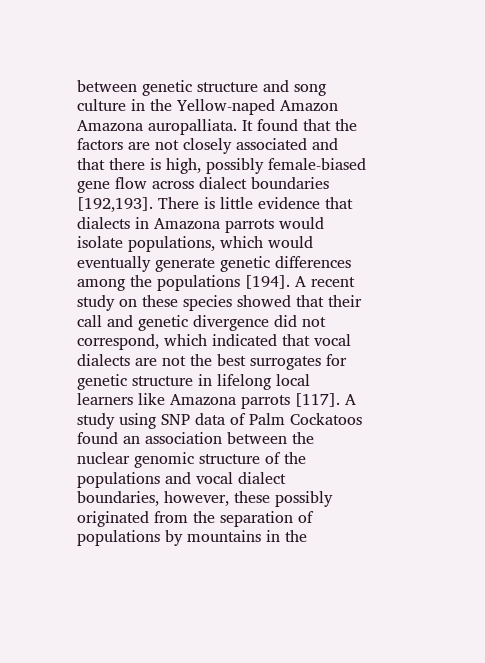between genetic structure and song culture in the Yellow-naped Amazon Amazona auropalliata. It found that the factors are not closely associated and that there is high, possibly female-biased gene flow across dialect boundaries [192,193]. There is little evidence that dialects in Amazona parrots would isolate populations, which would eventually generate genetic differences among the populations [194]. A recent study on these species showed that their call and genetic divergence did not correspond, which indicated that vocal dialects are not the best surrogates for genetic structure in lifelong local learners like Amazona parrots [117]. A study using SNP data of Palm Cockatoos found an association between the nuclear genomic structure of the populations and vocal dialect boundaries, however, these possibly originated from the separation of populations by mountains in the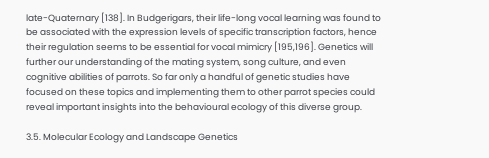late-Quaternary [138]. In Budgerigars, their life-long vocal learning was found to be associated with the expression levels of specific transcription factors, hence their regulation seems to be essential for vocal mimicry [195,196]. Genetics will further our understanding of the mating system, song culture, and even cognitive abilities of parrots. So far only a handful of genetic studies have focused on these topics and implementing them to other parrot species could reveal important insights into the behavioural ecology of this diverse group.

3.5. Molecular Ecology and Landscape Genetics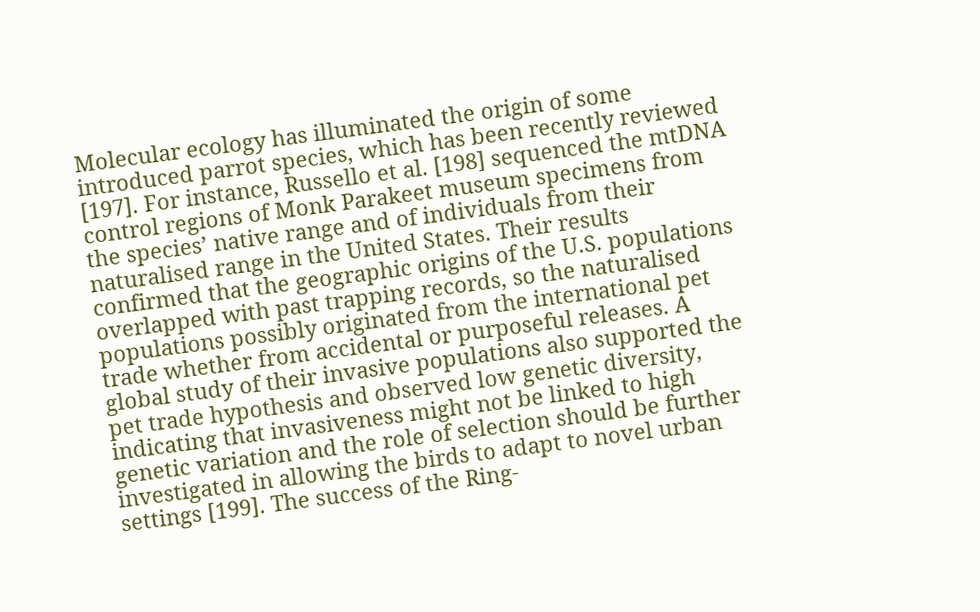Molecular ecology has illuminated the origin of some introduced parrot species, which has been recently reviewed [197]. For instance, Russello et al. [198] sequenced the mtDNA control regions of Monk Parakeet museum specimens from the species’ native range and of individuals from their naturalised range in the United States. Their results confirmed that the geographic origins of the U.S. populations overlapped with past trapping records, so the naturalised populations possibly originated from the international pet trade whether from accidental or purposeful releases. A global study of their invasive populations also supported the pet trade hypothesis and observed low genetic diversity, indicating that invasiveness might not be linked to high genetic variation and the role of selection should be further investigated in allowing the birds to adapt to novel urban settings [199]. The success of the Ring-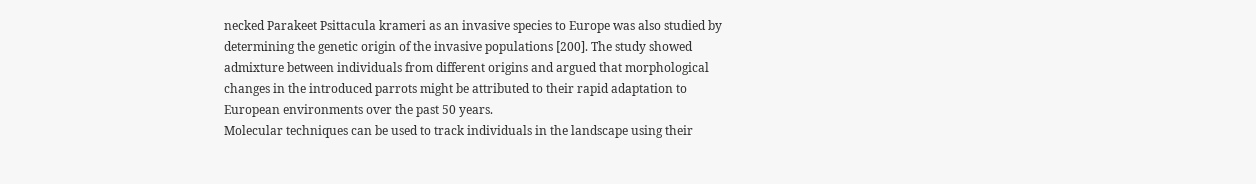necked Parakeet Psittacula krameri as an invasive species to Europe was also studied by determining the genetic origin of the invasive populations [200]. The study showed admixture between individuals from different origins and argued that morphological changes in the introduced parrots might be attributed to their rapid adaptation to European environments over the past 50 years.
Molecular techniques can be used to track individuals in the landscape using their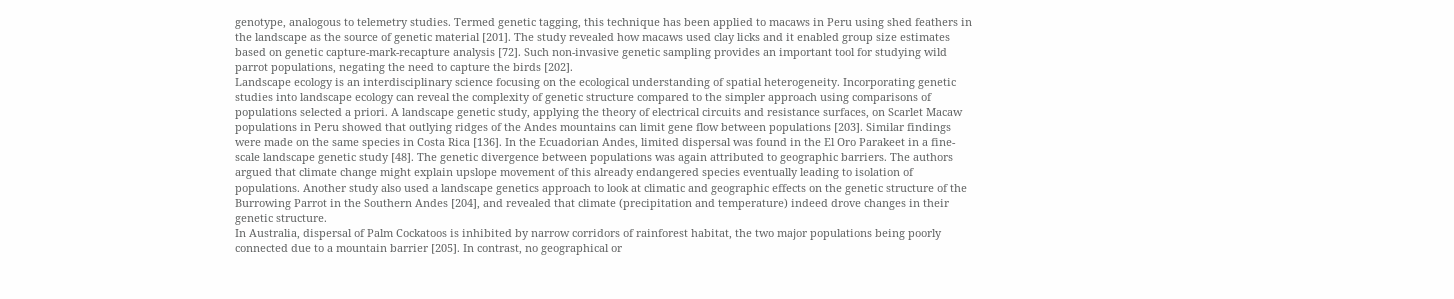genotype, analogous to telemetry studies. Termed genetic tagging, this technique has been applied to macaws in Peru using shed feathers in the landscape as the source of genetic material [201]. The study revealed how macaws used clay licks and it enabled group size estimates based on genetic capture-mark-recapture analysis [72]. Such non-invasive genetic sampling provides an important tool for studying wild parrot populations, negating the need to capture the birds [202].
Landscape ecology is an interdisciplinary science focusing on the ecological understanding of spatial heterogeneity. Incorporating genetic studies into landscape ecology can reveal the complexity of genetic structure compared to the simpler approach using comparisons of populations selected a priori. A landscape genetic study, applying the theory of electrical circuits and resistance surfaces, on Scarlet Macaw populations in Peru showed that outlying ridges of the Andes mountains can limit gene flow between populations [203]. Similar findings were made on the same species in Costa Rica [136]. In the Ecuadorian Andes, limited dispersal was found in the El Oro Parakeet in a fine-scale landscape genetic study [48]. The genetic divergence between populations was again attributed to geographic barriers. The authors argued that climate change might explain upslope movement of this already endangered species eventually leading to isolation of populations. Another study also used a landscape genetics approach to look at climatic and geographic effects on the genetic structure of the Burrowing Parrot in the Southern Andes [204], and revealed that climate (precipitation and temperature) indeed drove changes in their genetic structure.
In Australia, dispersal of Palm Cockatoos is inhibited by narrow corridors of rainforest habitat, the two major populations being poorly connected due to a mountain barrier [205]. In contrast, no geographical or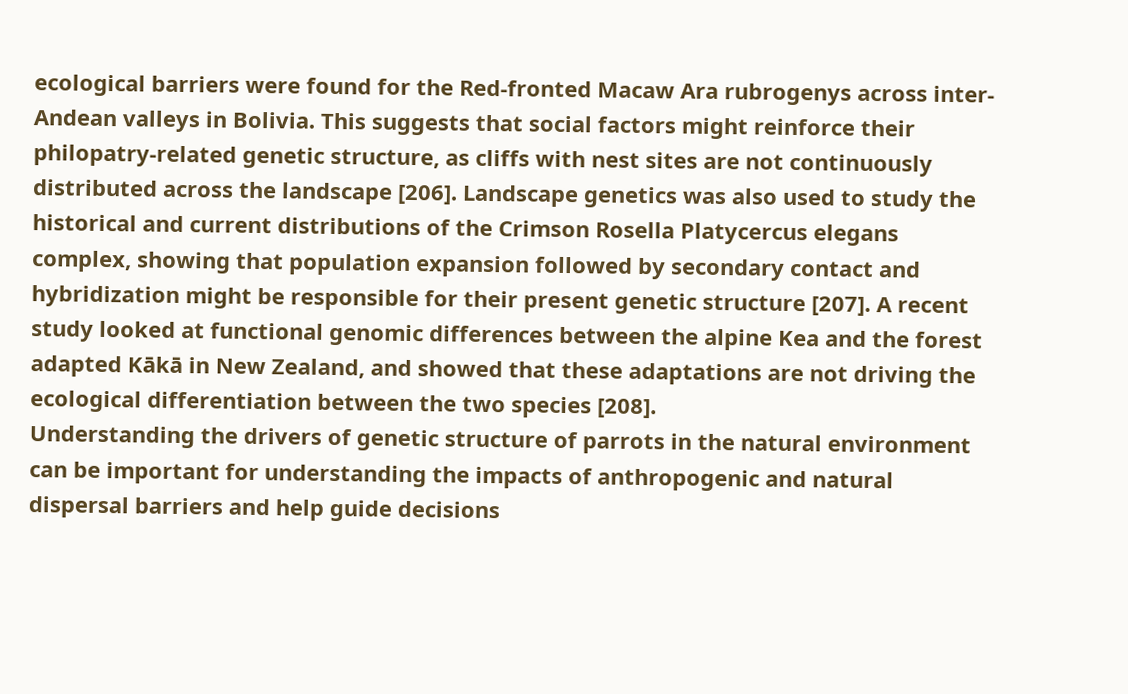ecological barriers were found for the Red-fronted Macaw Ara rubrogenys across inter-Andean valleys in Bolivia. This suggests that social factors might reinforce their philopatry-related genetic structure, as cliffs with nest sites are not continuously distributed across the landscape [206]. Landscape genetics was also used to study the historical and current distributions of the Crimson Rosella Platycercus elegans complex, showing that population expansion followed by secondary contact and hybridization might be responsible for their present genetic structure [207]. A recent study looked at functional genomic differences between the alpine Kea and the forest adapted Kākā in New Zealand, and showed that these adaptations are not driving the ecological differentiation between the two species [208].
Understanding the drivers of genetic structure of parrots in the natural environment can be important for understanding the impacts of anthropogenic and natural dispersal barriers and help guide decisions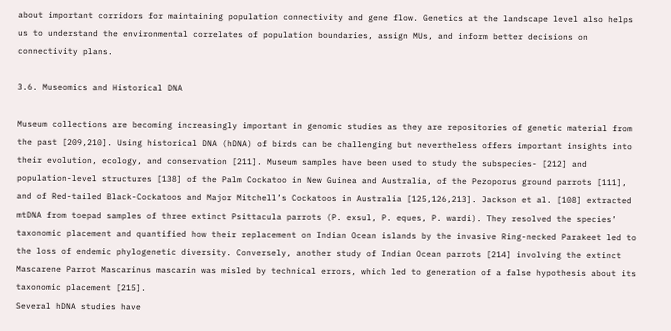about important corridors for maintaining population connectivity and gene flow. Genetics at the landscape level also helps us to understand the environmental correlates of population boundaries, assign MUs, and inform better decisions on connectivity plans.

3.6. Museomics and Historical DNA

Museum collections are becoming increasingly important in genomic studies as they are repositories of genetic material from the past [209,210]. Using historical DNA (hDNA) of birds can be challenging but nevertheless offers important insights into their evolution, ecology, and conservation [211]. Museum samples have been used to study the subspecies- [212] and population-level structures [138] of the Palm Cockatoo in New Guinea and Australia, of the Pezoporus ground parrots [111], and of Red-tailed Black-Cockatoos and Major Mitchell’s Cockatoos in Australia [125,126,213]. Jackson et al. [108] extracted mtDNA from toepad samples of three extinct Psittacula parrots (P. exsul, P. eques, P. wardi). They resolved the species’ taxonomic placement and quantified how their replacement on Indian Ocean islands by the invasive Ring-necked Parakeet led to the loss of endemic phylogenetic diversity. Conversely, another study of Indian Ocean parrots [214] involving the extinct Mascarene Parrot Mascarinus mascarin was misled by technical errors, which led to generation of a false hypothesis about its taxonomic placement [215].
Several hDNA studies have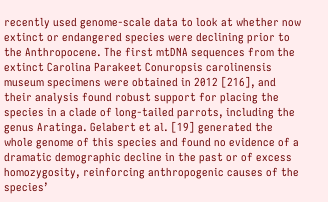recently used genome-scale data to look at whether now extinct or endangered species were declining prior to the Anthropocene. The first mtDNA sequences from the extinct Carolina Parakeet Conuropsis carolinensis museum specimens were obtained in 2012 [216], and their analysis found robust support for placing the species in a clade of long-tailed parrots, including the genus Aratinga. Gelabert et al. [19] generated the whole genome of this species and found no evidence of a dramatic demographic decline in the past or of excess homozygosity, reinforcing anthropogenic causes of the species’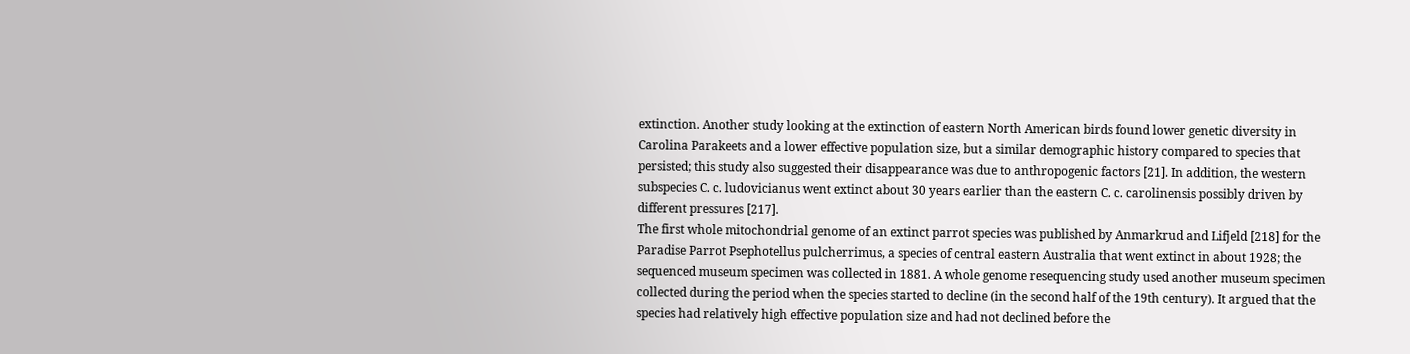extinction. Another study looking at the extinction of eastern North American birds found lower genetic diversity in Carolina Parakeets and a lower effective population size, but a similar demographic history compared to species that persisted; this study also suggested their disappearance was due to anthropogenic factors [21]. In addition, the western subspecies C. c. ludovicianus went extinct about 30 years earlier than the eastern C. c. carolinensis possibly driven by different pressures [217].
The first whole mitochondrial genome of an extinct parrot species was published by Anmarkrud and Lifjeld [218] for the Paradise Parrot Psephotellus pulcherrimus, a species of central eastern Australia that went extinct in about 1928; the sequenced museum specimen was collected in 1881. A whole genome resequencing study used another museum specimen collected during the period when the species started to decline (in the second half of the 19th century). It argued that the species had relatively high effective population size and had not declined before the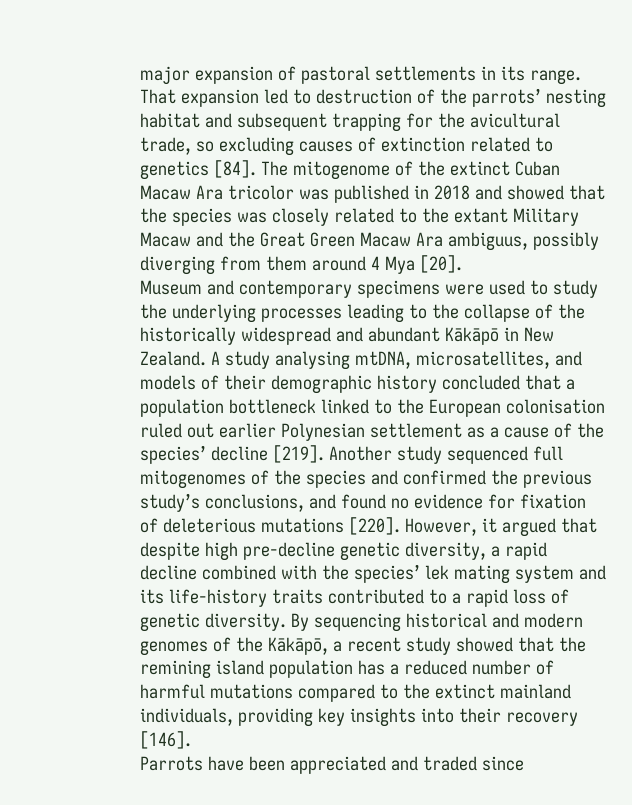major expansion of pastoral settlements in its range. That expansion led to destruction of the parrots’ nesting habitat and subsequent trapping for the avicultural trade, so excluding causes of extinction related to genetics [84]. The mitogenome of the extinct Cuban Macaw Ara tricolor was published in 2018 and showed that the species was closely related to the extant Military Macaw and the Great Green Macaw Ara ambiguus, possibly diverging from them around 4 Mya [20].
Museum and contemporary specimens were used to study the underlying processes leading to the collapse of the historically widespread and abundant Kākāpō in New Zealand. A study analysing mtDNA, microsatellites, and models of their demographic history concluded that a population bottleneck linked to the European colonisation ruled out earlier Polynesian settlement as a cause of the species’ decline [219]. Another study sequenced full mitogenomes of the species and confirmed the previous study’s conclusions, and found no evidence for fixation of deleterious mutations [220]. However, it argued that despite high pre-decline genetic diversity, a rapid decline combined with the species’ lek mating system and its life-history traits contributed to a rapid loss of genetic diversity. By sequencing historical and modern genomes of the Kākāpō, a recent study showed that the remining island population has a reduced number of harmful mutations compared to the extinct mainland individuals, providing key insights into their recovery [146].
Parrots have been appreciated and traded since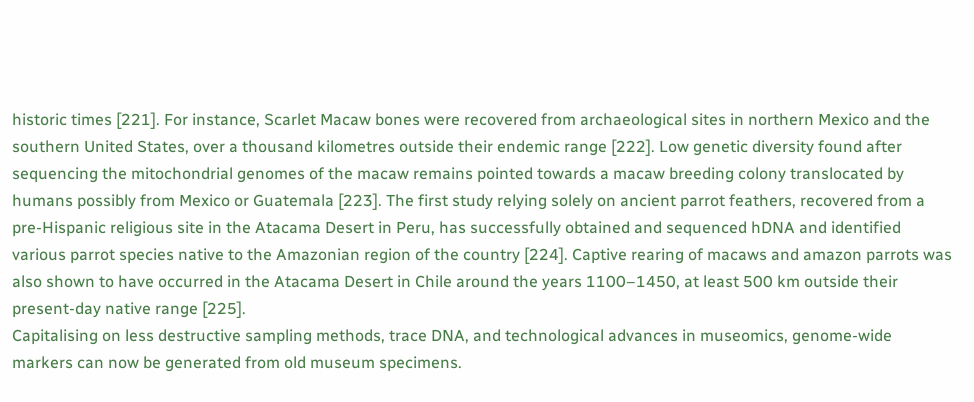historic times [221]. For instance, Scarlet Macaw bones were recovered from archaeological sites in northern Mexico and the southern United States, over a thousand kilometres outside their endemic range [222]. Low genetic diversity found after sequencing the mitochondrial genomes of the macaw remains pointed towards a macaw breeding colony translocated by humans possibly from Mexico or Guatemala [223]. The first study relying solely on ancient parrot feathers, recovered from a pre-Hispanic religious site in the Atacama Desert in Peru, has successfully obtained and sequenced hDNA and identified various parrot species native to the Amazonian region of the country [224]. Captive rearing of macaws and amazon parrots was also shown to have occurred in the Atacama Desert in Chile around the years 1100–1450, at least 500 km outside their present-day native range [225].
Capitalising on less destructive sampling methods, trace DNA, and technological advances in museomics, genome-wide markers can now be generated from old museum specimens.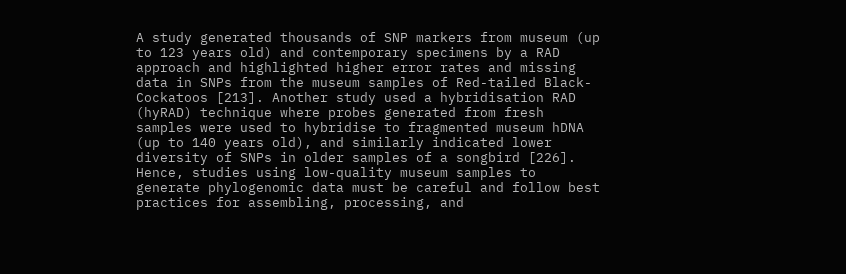A study generated thousands of SNP markers from museum (up to 123 years old) and contemporary specimens by a RAD approach and highlighted higher error rates and missing data in SNPs from the museum samples of Red-tailed Black-Cockatoos [213]. Another study used a hybridisation RAD (hyRAD) technique where probes generated from fresh samples were used to hybridise to fragmented museum hDNA (up to 140 years old), and similarly indicated lower diversity of SNPs in older samples of a songbird [226]. Hence, studies using low-quality museum samples to generate phylogenomic data must be careful and follow best practices for assembling, processing, and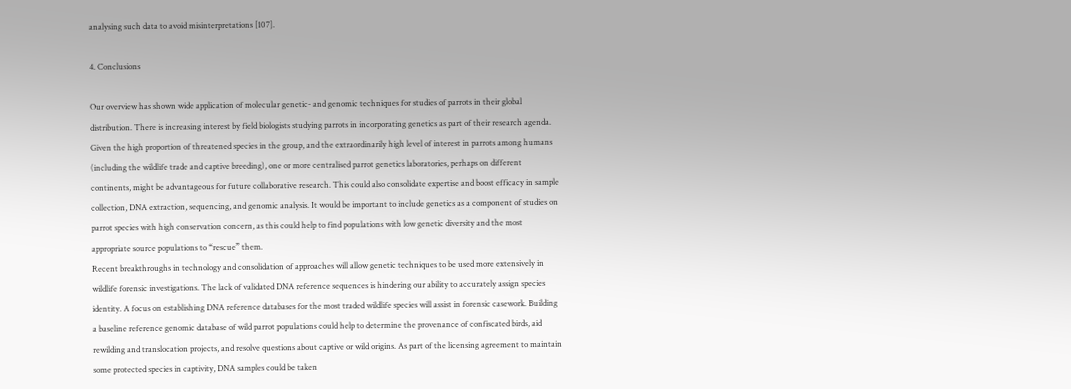analysing such data to avoid misinterpretations [107].

4. Conclusions

Our overview has shown wide application of molecular genetic- and genomic techniques for studies of parrots in their global distribution. There is increasing interest by field biologists studying parrots in incorporating genetics as part of their research agenda. Given the high proportion of threatened species in the group, and the extraordinarily high level of interest in parrots among humans (including the wildlife trade and captive breeding), one or more centralised parrot genetics laboratories, perhaps on different continents, might be advantageous for future collaborative research. This could also consolidate expertise and boost efficacy in sample collection, DNA extraction, sequencing, and genomic analysis. It would be important to include genetics as a component of studies on parrot species with high conservation concern, as this could help to find populations with low genetic diversity and the most appropriate source populations to “rescue” them.
Recent breakthroughs in technology and consolidation of approaches will allow genetic techniques to be used more extensively in wildlife forensic investigations. The lack of validated DNA reference sequences is hindering our ability to accurately assign species identity. A focus on establishing DNA reference databases for the most traded wildlife species will assist in forensic casework. Building a baseline reference genomic database of wild parrot populations could help to determine the provenance of confiscated birds, aid rewilding and translocation projects, and resolve questions about captive or wild origins. As part of the licensing agreement to maintain some protected species in captivity, DNA samples could be taken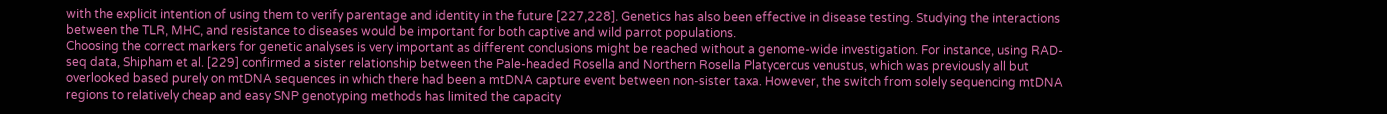with the explicit intention of using them to verify parentage and identity in the future [227,228]. Genetics has also been effective in disease testing. Studying the interactions between the TLR, MHC, and resistance to diseases would be important for both captive and wild parrot populations.
Choosing the correct markers for genetic analyses is very important as different conclusions might be reached without a genome-wide investigation. For instance, using RAD-seq data, Shipham et al. [229] confirmed a sister relationship between the Pale-headed Rosella and Northern Rosella Platycercus venustus, which was previously all but overlooked based purely on mtDNA sequences in which there had been a mtDNA capture event between non-sister taxa. However, the switch from solely sequencing mtDNA regions to relatively cheap and easy SNP genotyping methods has limited the capacity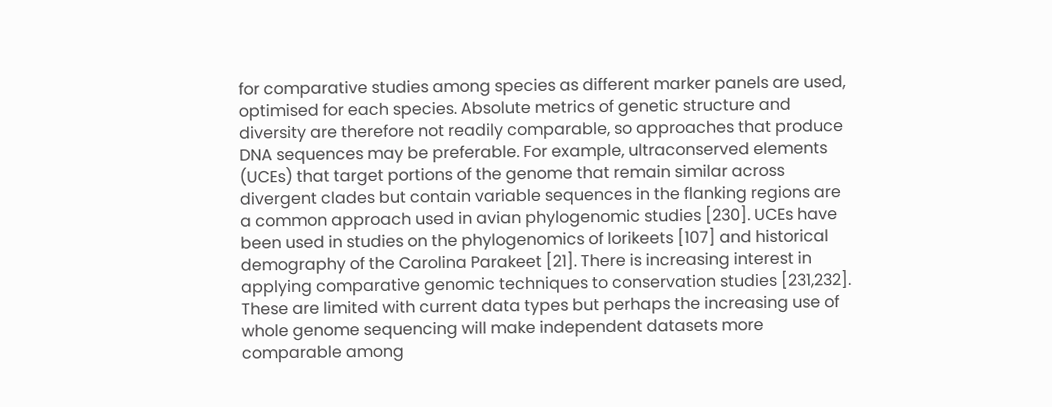for comparative studies among species as different marker panels are used, optimised for each species. Absolute metrics of genetic structure and diversity are therefore not readily comparable, so approaches that produce DNA sequences may be preferable. For example, ultraconserved elements (UCEs) that target portions of the genome that remain similar across divergent clades but contain variable sequences in the flanking regions are a common approach used in avian phylogenomic studies [230]. UCEs have been used in studies on the phylogenomics of lorikeets [107] and historical demography of the Carolina Parakeet [21]. There is increasing interest in applying comparative genomic techniques to conservation studies [231,232]. These are limited with current data types but perhaps the increasing use of whole genome sequencing will make independent datasets more comparable among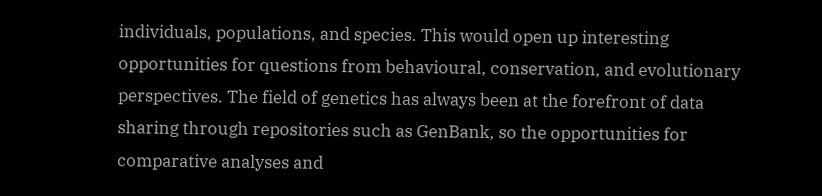individuals, populations, and species. This would open up interesting opportunities for questions from behavioural, conservation, and evolutionary perspectives. The field of genetics has always been at the forefront of data sharing through repositories such as GenBank, so the opportunities for comparative analyses and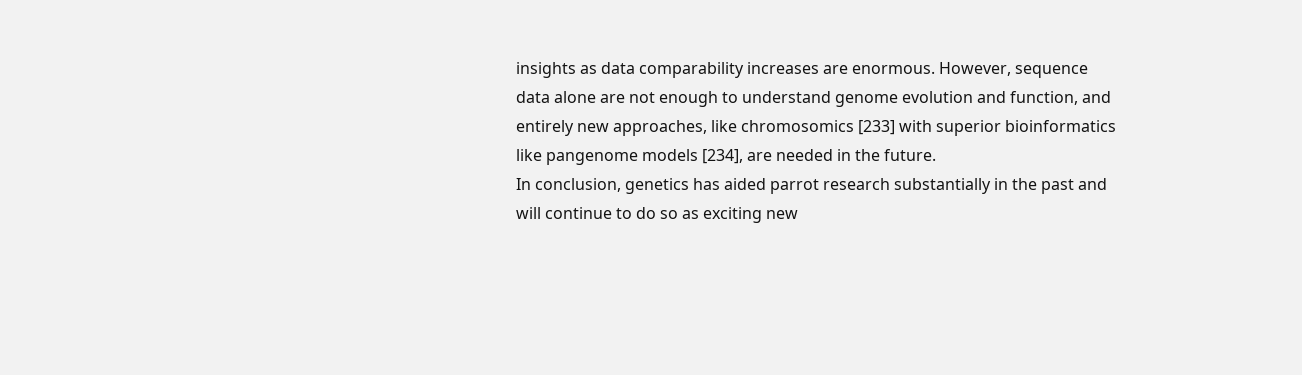insights as data comparability increases are enormous. However, sequence data alone are not enough to understand genome evolution and function, and entirely new approaches, like chromosomics [233] with superior bioinformatics like pangenome models [234], are needed in the future.
In conclusion, genetics has aided parrot research substantially in the past and will continue to do so as exciting new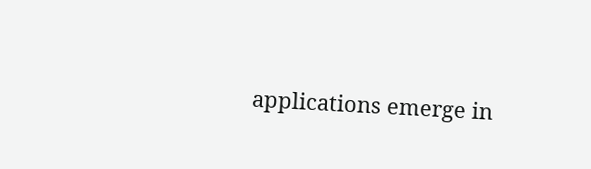applications emerge in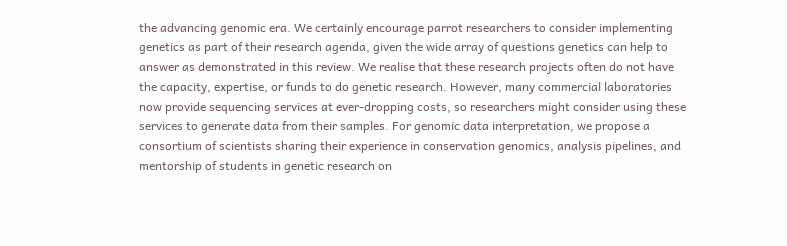the advancing genomic era. We certainly encourage parrot researchers to consider implementing genetics as part of their research agenda, given the wide array of questions genetics can help to answer as demonstrated in this review. We realise that these research projects often do not have the capacity, expertise, or funds to do genetic research. However, many commercial laboratories now provide sequencing services at ever-dropping costs, so researchers might consider using these services to generate data from their samples. For genomic data interpretation, we propose a consortium of scientists sharing their experience in conservation genomics, analysis pipelines, and mentorship of students in genetic research on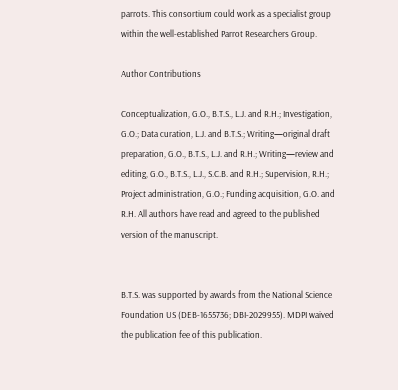parrots. This consortium could work as a specialist group within the well-established Parrot Researchers Group.

Author Contributions

Conceptualization, G.O., B.T.S., L.J. and R.H.; Investigation, G.O.; Data curation, L.J. and B.T.S.; Writing—original draft preparation, G.O., B.T.S., L.J. and R.H.; Writing—review and editing, G.O., B.T.S., L.J., S.C.B. and R.H.; Supervision, R.H.; Project administration, G.O.; Funding acquisition, G.O. and R.H. All authors have read and agreed to the published version of the manuscript.


B.T.S. was supported by awards from the National Science Foundation US (DEB-1655736; DBI-2029955). MDPI waived the publication fee of this publication.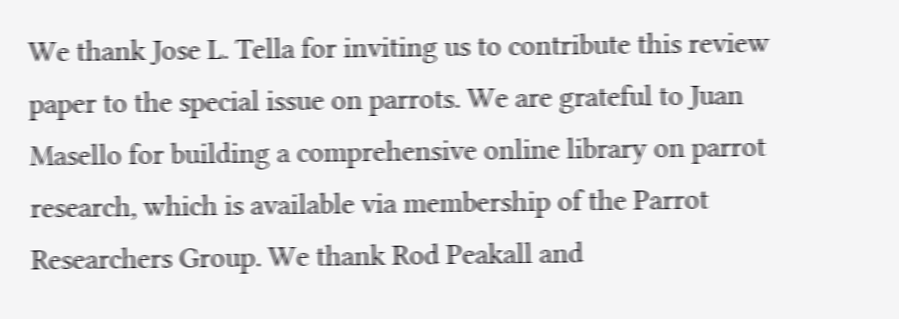We thank Jose L. Tella for inviting us to contribute this review paper to the special issue on parrots. We are grateful to Juan Masello for building a comprehensive online library on parrot research, which is available via membership of the Parrot Researchers Group. We thank Rod Peakall and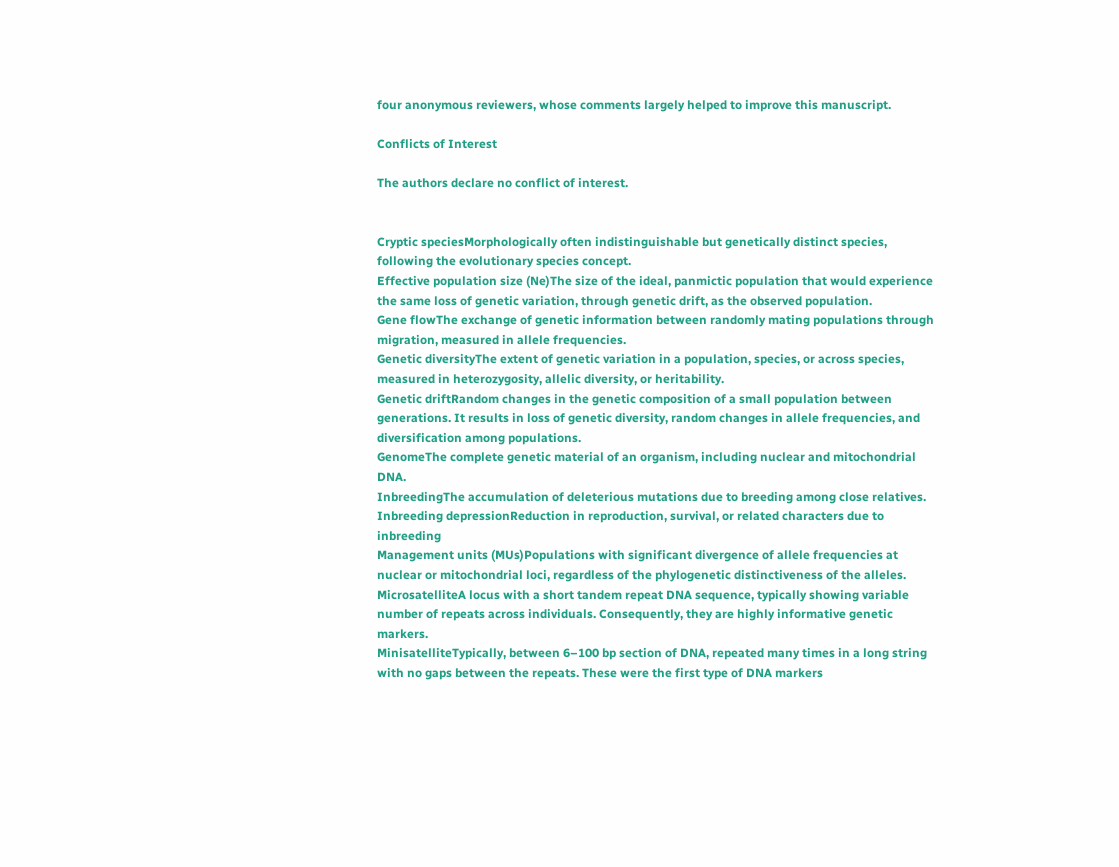four anonymous reviewers, whose comments largely helped to improve this manuscript.

Conflicts of Interest

The authors declare no conflict of interest.


Cryptic speciesMorphologically often indistinguishable but genetically distinct species, following the evolutionary species concept.
Effective population size (Ne)The size of the ideal, panmictic population that would experience the same loss of genetic variation, through genetic drift, as the observed population.
Gene flowThe exchange of genetic information between randomly mating populations through migration, measured in allele frequencies.
Genetic diversityThe extent of genetic variation in a population, species, or across species, measured in heterozygosity, allelic diversity, or heritability.
Genetic driftRandom changes in the genetic composition of a small population between generations. It results in loss of genetic diversity, random changes in allele frequencies, and diversification among populations.
GenomeThe complete genetic material of an organism, including nuclear and mitochondrial DNA.
InbreedingThe accumulation of deleterious mutations due to breeding among close relatives.
Inbreeding depressionReduction in reproduction, survival, or related characters due to inbreeding
Management units (MUs)Populations with significant divergence of allele frequencies at nuclear or mitochondrial loci, regardless of the phylogenetic distinctiveness of the alleles.
MicrosatelliteA locus with a short tandem repeat DNA sequence, typically showing variable number of repeats across individuals. Consequently, they are highly informative genetic markers.
MinisatelliteTypically, between 6–100 bp section of DNA, repeated many times in a long string with no gaps between the repeats. These were the first type of DNA markers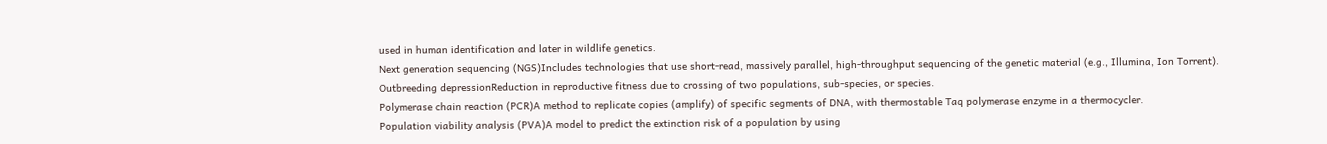used in human identification and later in wildlife genetics.
Next generation sequencing (NGS)Includes technologies that use short-read, massively parallel, high-throughput sequencing of the genetic material (e.g., Illumina, Ion Torrent).
Outbreeding depressionReduction in reproductive fitness due to crossing of two populations, sub-species, or species.
Polymerase chain reaction (PCR)A method to replicate copies (amplify) of specific segments of DNA, with thermostable Taq polymerase enzyme in a thermocycler.
Population viability analysis (PVA)A model to predict the extinction risk of a population by using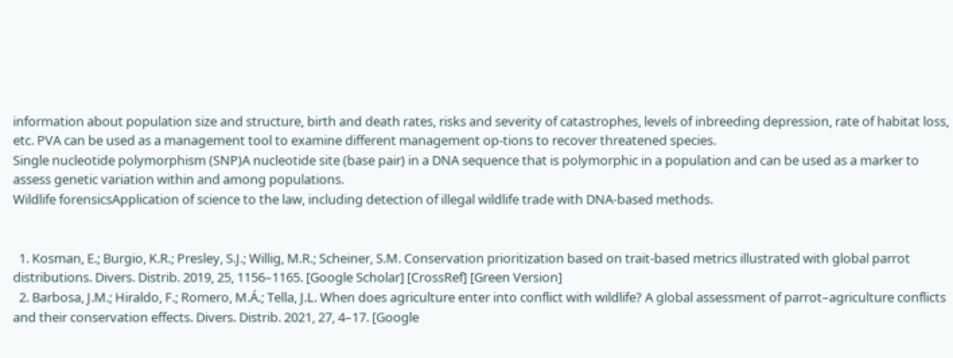information about population size and structure, birth and death rates, risks and severity of catastrophes, levels of inbreeding depression, rate of habitat loss, etc. PVA can be used as a management tool to examine different management op-tions to recover threatened species.
Single nucleotide polymorphism (SNP)A nucleotide site (base pair) in a DNA sequence that is polymorphic in a population and can be used as a marker to assess genetic variation within and among populations.
Wildlife forensicsApplication of science to the law, including detection of illegal wildlife trade with DNA-based methods.


  1. Kosman, E.; Burgio, K.R.; Presley, S.J.; Willig, M.R.; Scheiner, S.M. Conservation prioritization based on trait-based metrics illustrated with global parrot distributions. Divers. Distrib. 2019, 25, 1156–1165. [Google Scholar] [CrossRef] [Green Version]
  2. Barbosa, J.M.; Hiraldo, F.; Romero, M.Á.; Tella, J.L. When does agriculture enter into conflict with wildlife? A global assessment of parrot–agriculture conflicts and their conservation effects. Divers. Distrib. 2021, 27, 4–17. [Google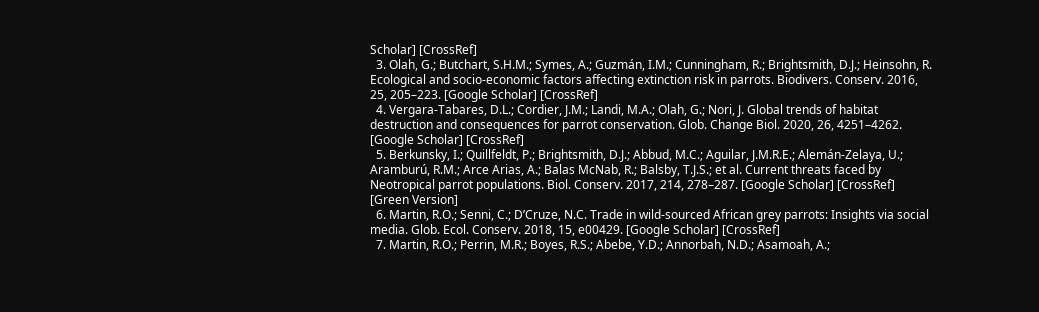Scholar] [CrossRef]
  3. Olah, G.; Butchart, S.H.M.; Symes, A.; Guzmán, I.M.; Cunningham, R.; Brightsmith, D.J.; Heinsohn, R. Ecological and socio-economic factors affecting extinction risk in parrots. Biodivers. Conserv. 2016, 25, 205–223. [Google Scholar] [CrossRef]
  4. Vergara-Tabares, D.L.; Cordier, J.M.; Landi, M.A.; Olah, G.; Nori, J. Global trends of habitat destruction and consequences for parrot conservation. Glob. Change Biol. 2020, 26, 4251–4262. [Google Scholar] [CrossRef]
  5. Berkunsky, I.; Quillfeldt, P.; Brightsmith, D.J.; Abbud, M.C.; Aguilar, J.M.R.E.; Alemán-Zelaya, U.; Aramburú, R.M.; Arce Arias, A.; Balas McNab, R.; Balsby, T.J.S.; et al. Current threats faced by Neotropical parrot populations. Biol. Conserv. 2017, 214, 278–287. [Google Scholar] [CrossRef] [Green Version]
  6. Martin, R.O.; Senni, C.; D’Cruze, N.C. Trade in wild-sourced African grey parrots: Insights via social media. Glob. Ecol. Conserv. 2018, 15, e00429. [Google Scholar] [CrossRef]
  7. Martin, R.O.; Perrin, M.R.; Boyes, R.S.; Abebe, Y.D.; Annorbah, N.D.; Asamoah, A.;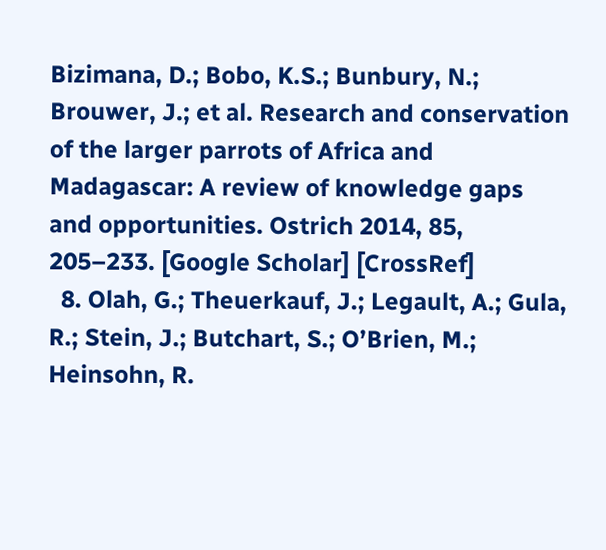Bizimana, D.; Bobo, K.S.; Bunbury, N.; Brouwer, J.; et al. Research and conservation of the larger parrots of Africa and Madagascar: A review of knowledge gaps and opportunities. Ostrich 2014, 85, 205–233. [Google Scholar] [CrossRef]
  8. Olah, G.; Theuerkauf, J.; Legault, A.; Gula, R.; Stein, J.; Butchart, S.; O’Brien, M.; Heinsohn, R.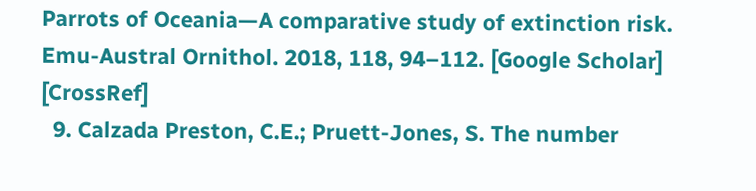Parrots of Oceania—A comparative study of extinction risk. Emu-Austral Ornithol. 2018, 118, 94–112. [Google Scholar] [CrossRef]
  9. Calzada Preston, C.E.; Pruett-Jones, S. The number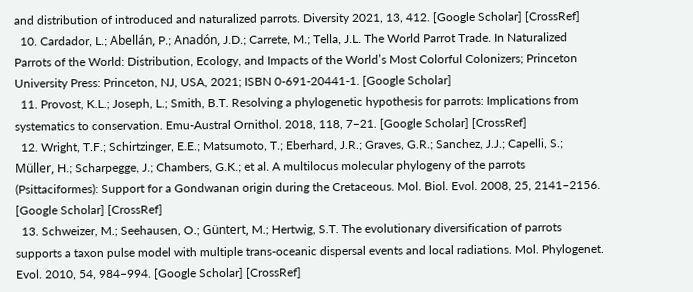and distribution of introduced and naturalized parrots. Diversity 2021, 13, 412. [Google Scholar] [CrossRef]
  10. Cardador, L.; Abellán, P.; Anadón, J.D.; Carrete, M.; Tella, J.L. The World Parrot Trade. In Naturalized Parrots of the World: Distribution, Ecology, and Impacts of the World’s Most Colorful Colonizers; Princeton University Press: Princeton, NJ, USA, 2021; ISBN 0-691-20441-1. [Google Scholar]
  11. Provost, K.L.; Joseph, L.; Smith, B.T. Resolving a phylogenetic hypothesis for parrots: Implications from systematics to conservation. Emu-Austral Ornithol. 2018, 118, 7–21. [Google Scholar] [CrossRef]
  12. Wright, T.F.; Schirtzinger, E.E.; Matsumoto, T.; Eberhard, J.R.; Graves, G.R.; Sanchez, J.J.; Capelli, S.; Müller, H.; Scharpegge, J.; Chambers, G.K.; et al. A multilocus molecular phylogeny of the parrots (Psittaciformes): Support for a Gondwanan origin during the Cretaceous. Mol. Biol. Evol. 2008, 25, 2141–2156. [Google Scholar] [CrossRef]
  13. Schweizer, M.; Seehausen, O.; Güntert, M.; Hertwig, S.T. The evolutionary diversification of parrots supports a taxon pulse model with multiple trans-oceanic dispersal events and local radiations. Mol. Phylogenet. Evol. 2010, 54, 984–994. [Google Scholar] [CrossRef]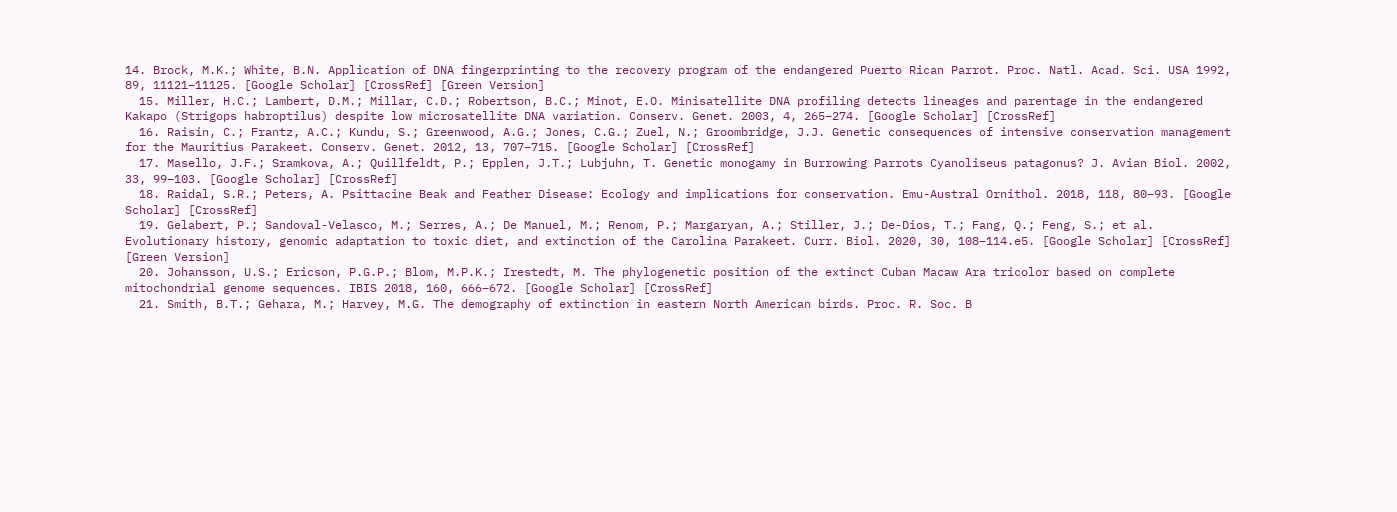14. Brock, M.K.; White, B.N. Application of DNA fingerprinting to the recovery program of the endangered Puerto Rican Parrot. Proc. Natl. Acad. Sci. USA 1992, 89, 11121–11125. [Google Scholar] [CrossRef] [Green Version]
  15. Miller, H.C.; Lambert, D.M.; Millar, C.D.; Robertson, B.C.; Minot, E.O. Minisatellite DNA profiling detects lineages and parentage in the endangered Kakapo (Strigops habroptilus) despite low microsatellite DNA variation. Conserv. Genet. 2003, 4, 265–274. [Google Scholar] [CrossRef]
  16. Raisin, C.; Frantz, A.C.; Kundu, S.; Greenwood, A.G.; Jones, C.G.; Zuel, N.; Groombridge, J.J. Genetic consequences of intensive conservation management for the Mauritius Parakeet. Conserv. Genet. 2012, 13, 707–715. [Google Scholar] [CrossRef]
  17. Masello, J.F.; Sramkova, A.; Quillfeldt, P.; Epplen, J.T.; Lubjuhn, T. Genetic monogamy in Burrowing Parrots Cyanoliseus patagonus? J. Avian Biol. 2002, 33, 99–103. [Google Scholar] [CrossRef]
  18. Raidal, S.R.; Peters, A. Psittacine Beak and Feather Disease: Ecology and implications for conservation. Emu-Austral Ornithol. 2018, 118, 80–93. [Google Scholar] [CrossRef]
  19. Gelabert, P.; Sandoval-Velasco, M.; Serres, A.; De Manuel, M.; Renom, P.; Margaryan, A.; Stiller, J.; De-Dios, T.; Fang, Q.; Feng, S.; et al. Evolutionary history, genomic adaptation to toxic diet, and extinction of the Carolina Parakeet. Curr. Biol. 2020, 30, 108–114.e5. [Google Scholar] [CrossRef] [Green Version]
  20. Johansson, U.S.; Ericson, P.G.P.; Blom, M.P.K.; Irestedt, M. The phylogenetic position of the extinct Cuban Macaw Ara tricolor based on complete mitochondrial genome sequences. IBIS 2018, 160, 666–672. [Google Scholar] [CrossRef]
  21. Smith, B.T.; Gehara, M.; Harvey, M.G. The demography of extinction in eastern North American birds. Proc. R. Soc. B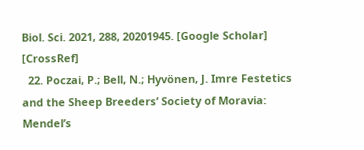Biol. Sci. 2021, 288, 20201945. [Google Scholar] [CrossRef]
  22. Poczai, P.; Bell, N.; Hyvönen, J. Imre Festetics and the Sheep Breeders’ Society of Moravia: Mendel’s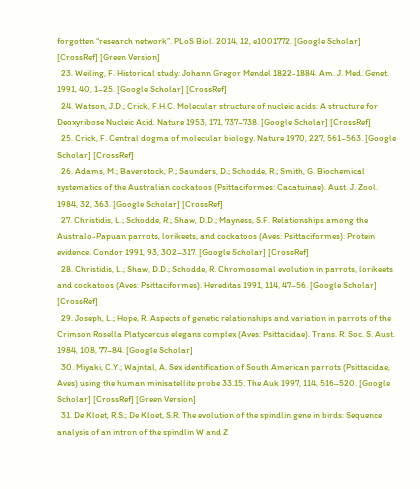forgotten “research network”. PLoS Biol. 2014, 12, e1001772. [Google Scholar] [CrossRef] [Green Version]
  23. Weiling, F. Historical study: Johann Gregor Mendel 1822-1884. Am. J. Med. Genet. 1991, 40, 1–25. [Google Scholar] [CrossRef]
  24. Watson, J.D.; Crick, F.H.C. Molecular structure of nucleic acids: A structure for Deoxyribose Nucleic Acid. Nature 1953, 171, 737–738. [Google Scholar] [CrossRef]
  25. Crick, F. Central dogma of molecular biology. Nature 1970, 227, 561–563. [Google Scholar] [CrossRef]
  26. Adams, M.; Baverstock, P.; Saunders, D.; Schodde, R.; Smith, G. Biochemical systematics of the Australian cockatoos (Psittaciformes: Cacatuinae). Aust. J. Zool. 1984, 32, 363. [Google Scholar] [CrossRef]
  27. Christidis, L.; Schodde, R.; Shaw, D.D.; Mayness, S.F. Relationships among the Australo-Papuan parrots, lorikeets, and cockatoos (Aves: Psittaciformes): Protein evidence. Condor 1991, 93, 302–317. [Google Scholar] [CrossRef]
  28. Christidis, L.; Shaw, D.D.; Schodde, R. Chromosomal evolution in parrots, lorikeets and cockatoos (Aves: Psittaciformes). Hereditas 1991, 114, 47–56. [Google Scholar] [CrossRef]
  29. Joseph, L.; Hope, R. Aspects of genetic relationships and variation in parrots of the Crimson Rosella Platycercus elegans complex (Aves: Psittacidae). Trans. R. Soc. S. Aust. 1984, 108, 77–84. [Google Scholar]
  30. Miyaki, C.Y.; Wajntal, A. Sex identification of South American parrots (Psittacidae, Aves) using the human minisatellite probe 33.15. The Auk 1997, 114, 516–520. [Google Scholar] [CrossRef] [Green Version]
  31. De Kloet, R.S.; De Kloet, S.R. The evolution of the spindlin gene in birds: Sequence analysis of an intron of the spindlin W and Z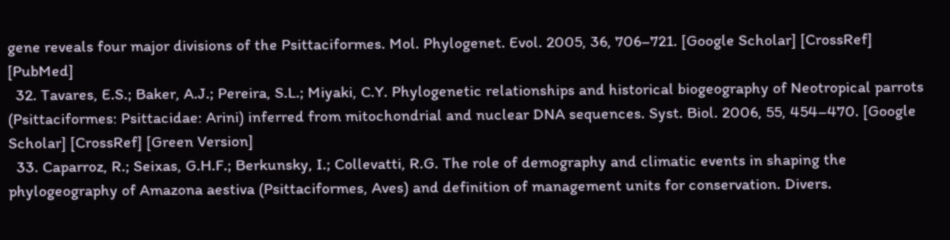gene reveals four major divisions of the Psittaciformes. Mol. Phylogenet. Evol. 2005, 36, 706–721. [Google Scholar] [CrossRef] [PubMed]
  32. Tavares, E.S.; Baker, A.J.; Pereira, S.L.; Miyaki, C.Y. Phylogenetic relationships and historical biogeography of Neotropical parrots (Psittaciformes: Psittacidae: Arini) inferred from mitochondrial and nuclear DNA sequences. Syst. Biol. 2006, 55, 454–470. [Google Scholar] [CrossRef] [Green Version]
  33. Caparroz, R.; Seixas, G.H.F.; Berkunsky, I.; Collevatti, R.G. The role of demography and climatic events in shaping the phylogeography of Amazona aestiva (Psittaciformes, Aves) and definition of management units for conservation. Divers.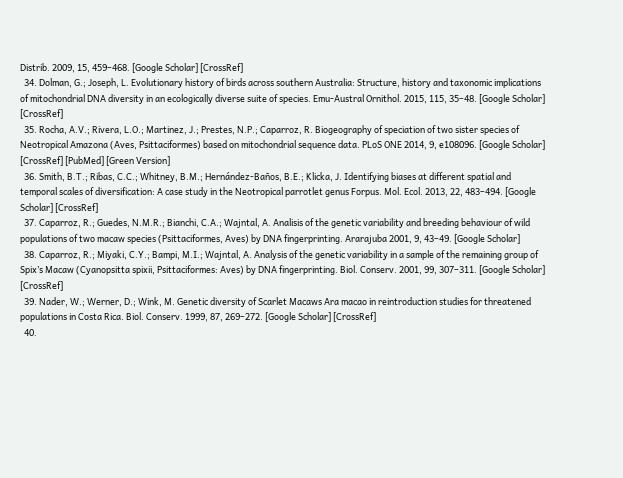Distrib. 2009, 15, 459–468. [Google Scholar] [CrossRef]
  34. Dolman, G.; Joseph, L. Evolutionary history of birds across southern Australia: Structure, history and taxonomic implications of mitochondrial DNA diversity in an ecologically diverse suite of species. Emu-Austral Ornithol. 2015, 115, 35–48. [Google Scholar] [CrossRef]
  35. Rocha, A.V.; Rivera, L.O.; Martinez, J.; Prestes, N.P.; Caparroz, R. Biogeography of speciation of two sister species of Neotropical Amazona (Aves, Psittaciformes) based on mitochondrial sequence data. PLoS ONE 2014, 9, e108096. [Google Scholar] [CrossRef] [PubMed] [Green Version]
  36. Smith, B.T.; Ribas, C.C.; Whitney, B.M.; Hernández-Baños, B.E.; Klicka, J. Identifying biases at different spatial and temporal scales of diversification: A case study in the Neotropical parrotlet genus Forpus. Mol. Ecol. 2013, 22, 483–494. [Google Scholar] [CrossRef]
  37. Caparroz, R.; Guedes, N.M.R.; Bianchi, C.A.; Wajntal, A. Analisis of the genetic variability and breeding behaviour of wild populations of two macaw species (Psittaciformes, Aves) by DNA fingerprinting. Ararajuba 2001, 9, 43–49. [Google Scholar]
  38. Caparroz, R.; Miyaki, C.Y.; Bampi, M.I.; Wajntal, A. Analysis of the genetic variability in a sample of the remaining group of Spix’s Macaw (Cyanopsitta spixii, Psittaciformes: Aves) by DNA fingerprinting. Biol. Conserv. 2001, 99, 307–311. [Google Scholar] [CrossRef]
  39. Nader, W.; Werner, D.; Wink, M. Genetic diversity of Scarlet Macaws Ara macao in reintroduction studies for threatened populations in Costa Rica. Biol. Conserv. 1999, 87, 269–272. [Google Scholar] [CrossRef]
  40.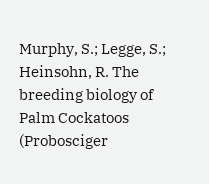Murphy, S.; Legge, S.; Heinsohn, R. The breeding biology of Palm Cockatoos (Probosciger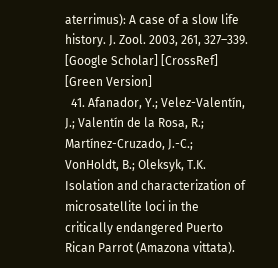aterrimus): A case of a slow life history. J. Zool. 2003, 261, 327–339. [Google Scholar] [CrossRef] [Green Version]
  41. Afanador, Y.; Velez-Valentín, J.; Valentín de la Rosa, R.; Martínez-Cruzado, J.-C.; VonHoldt, B.; Oleksyk, T.K. Isolation and characterization of microsatellite loci in the critically endangered Puerto Rican Parrot (Amazona vittata).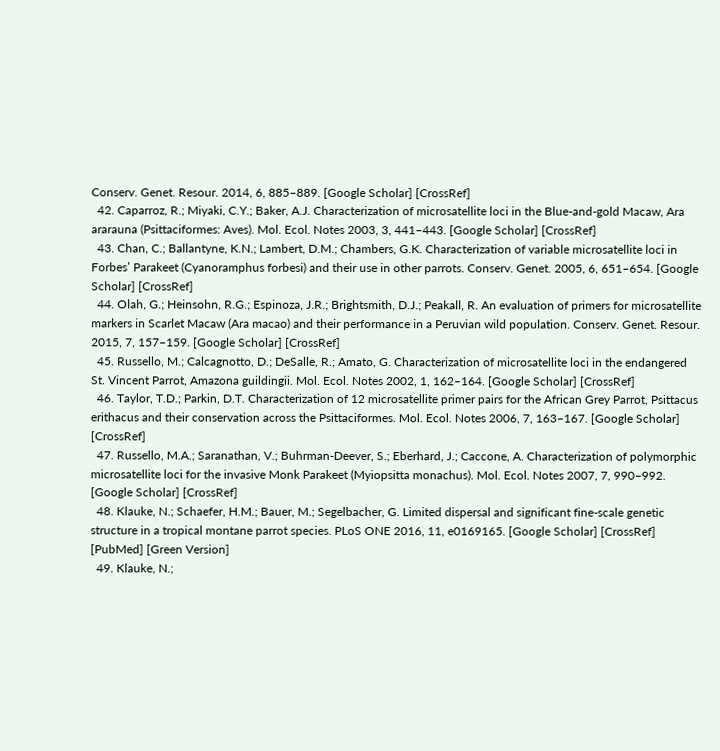Conserv. Genet. Resour. 2014, 6, 885–889. [Google Scholar] [CrossRef]
  42. Caparroz, R.; Miyaki, C.Y.; Baker, A.J. Characterization of microsatellite loci in the Blue-and-gold Macaw, Ara ararauna (Psittaciformes: Aves). Mol. Ecol. Notes 2003, 3, 441–443. [Google Scholar] [CrossRef]
  43. Chan, C.; Ballantyne, K.N.; Lambert, D.M.; Chambers, G.K. Characterization of variable microsatellite loci in Forbes’ Parakeet (Cyanoramphus forbesi) and their use in other parrots. Conserv. Genet. 2005, 6, 651–654. [Google Scholar] [CrossRef]
  44. Olah, G.; Heinsohn, R.G.; Espinoza, J.R.; Brightsmith, D.J.; Peakall, R. An evaluation of primers for microsatellite markers in Scarlet Macaw (Ara macao) and their performance in a Peruvian wild population. Conserv. Genet. Resour. 2015, 7, 157–159. [Google Scholar] [CrossRef]
  45. Russello, M.; Calcagnotto, D.; DeSalle, R.; Amato, G. Characterization of microsatellite loci in the endangered St. Vincent Parrot, Amazona guildingii. Mol. Ecol. Notes 2002, 1, 162–164. [Google Scholar] [CrossRef]
  46. Taylor, T.D.; Parkin, D.T. Characterization of 12 microsatellite primer pairs for the African Grey Parrot, Psittacus erithacus and their conservation across the Psittaciformes. Mol. Ecol. Notes 2006, 7, 163–167. [Google Scholar] [CrossRef]
  47. Russello, M.A.; Saranathan, V.; Buhrman-Deever, S.; Eberhard, J.; Caccone, A. Characterization of polymorphic microsatellite loci for the invasive Monk Parakeet (Myiopsitta monachus). Mol. Ecol. Notes 2007, 7, 990–992. [Google Scholar] [CrossRef]
  48. Klauke, N.; Schaefer, H.M.; Bauer, M.; Segelbacher, G. Limited dispersal and significant fine-scale genetic structure in a tropical montane parrot species. PLoS ONE 2016, 11, e0169165. [Google Scholar] [CrossRef] [PubMed] [Green Version]
  49. Klauke, N.;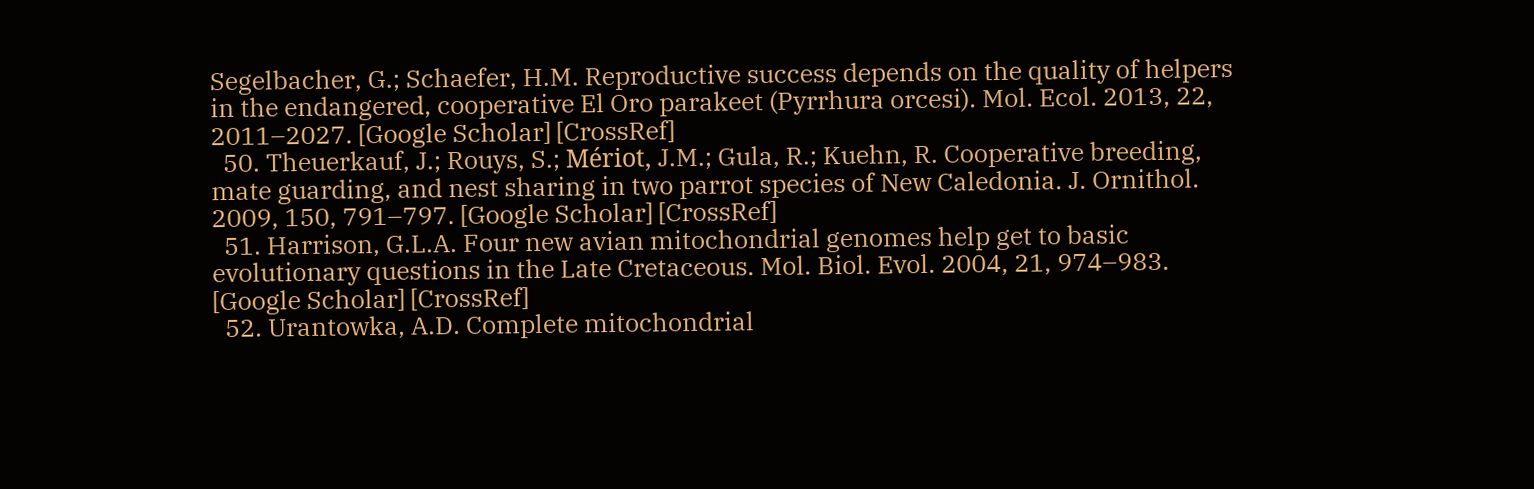Segelbacher, G.; Schaefer, H.M. Reproductive success depends on the quality of helpers in the endangered, cooperative El Oro parakeet (Pyrrhura orcesi). Mol. Ecol. 2013, 22, 2011–2027. [Google Scholar] [CrossRef]
  50. Theuerkauf, J.; Rouys, S.; Mériot, J.M.; Gula, R.; Kuehn, R. Cooperative breeding, mate guarding, and nest sharing in two parrot species of New Caledonia. J. Ornithol. 2009, 150, 791–797. [Google Scholar] [CrossRef]
  51. Harrison, G.L.A. Four new avian mitochondrial genomes help get to basic evolutionary questions in the Late Cretaceous. Mol. Biol. Evol. 2004, 21, 974–983. [Google Scholar] [CrossRef]
  52. Urantowka, A.D. Complete mitochondrial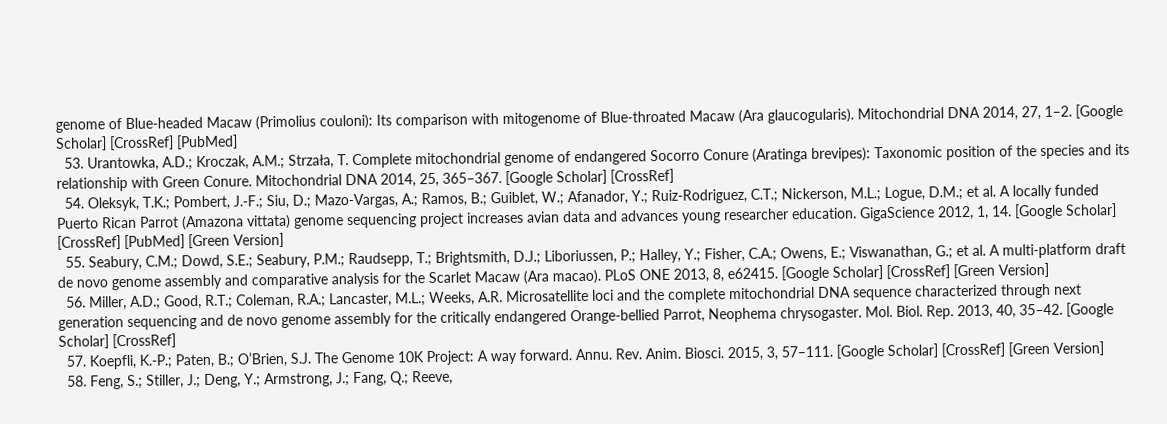genome of Blue-headed Macaw (Primolius couloni): Its comparison with mitogenome of Blue-throated Macaw (Ara glaucogularis). Mitochondrial DNA 2014, 27, 1–2. [Google Scholar] [CrossRef] [PubMed]
  53. Urantowka, A.D.; Kroczak, A.M.; Strzała, T. Complete mitochondrial genome of endangered Socorro Conure (Aratinga brevipes): Taxonomic position of the species and its relationship with Green Conure. Mitochondrial DNA 2014, 25, 365–367. [Google Scholar] [CrossRef]
  54. Oleksyk, T.K.; Pombert, J.-F.; Siu, D.; Mazo-Vargas, A.; Ramos, B.; Guiblet, W.; Afanador, Y.; Ruiz-Rodriguez, C.T.; Nickerson, M.L.; Logue, D.M.; et al. A locally funded Puerto Rican Parrot (Amazona vittata) genome sequencing project increases avian data and advances young researcher education. GigaScience 2012, 1, 14. [Google Scholar] [CrossRef] [PubMed] [Green Version]
  55. Seabury, C.M.; Dowd, S.E.; Seabury, P.M.; Raudsepp, T.; Brightsmith, D.J.; Liboriussen, P.; Halley, Y.; Fisher, C.A.; Owens, E.; Viswanathan, G.; et al. A multi-platform draft de novo genome assembly and comparative analysis for the Scarlet Macaw (Ara macao). PLoS ONE 2013, 8, e62415. [Google Scholar] [CrossRef] [Green Version]
  56. Miller, A.D.; Good, R.T.; Coleman, R.A.; Lancaster, M.L.; Weeks, A.R. Microsatellite loci and the complete mitochondrial DNA sequence characterized through next generation sequencing and de novo genome assembly for the critically endangered Orange-bellied Parrot, Neophema chrysogaster. Mol. Biol. Rep. 2013, 40, 35–42. [Google Scholar] [CrossRef]
  57. Koepfli, K.-P.; Paten, B.; O’Brien, S.J. The Genome 10K Project: A way forward. Annu. Rev. Anim. Biosci. 2015, 3, 57–111. [Google Scholar] [CrossRef] [Green Version]
  58. Feng, S.; Stiller, J.; Deng, Y.; Armstrong, J.; Fang, Q.; Reeve,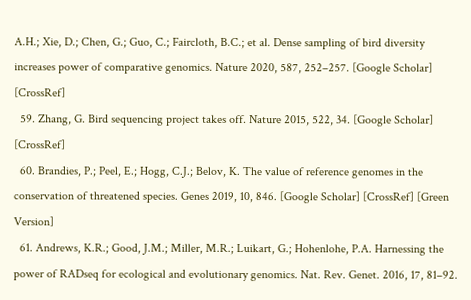A.H.; Xie, D.; Chen, G.; Guo, C.; Faircloth, B.C.; et al. Dense sampling of bird diversity increases power of comparative genomics. Nature 2020, 587, 252–257. [Google Scholar] [CrossRef]
  59. Zhang, G. Bird sequencing project takes off. Nature 2015, 522, 34. [Google Scholar] [CrossRef]
  60. Brandies, P.; Peel, E.; Hogg, C.J.; Belov, K. The value of reference genomes in the conservation of threatened species. Genes 2019, 10, 846. [Google Scholar] [CrossRef] [Green Version]
  61. Andrews, K.R.; Good, J.M.; Miller, M.R.; Luikart, G.; Hohenlohe, P.A. Harnessing the power of RADseq for ecological and evolutionary genomics. Nat. Rev. Genet. 2016, 17, 81–92.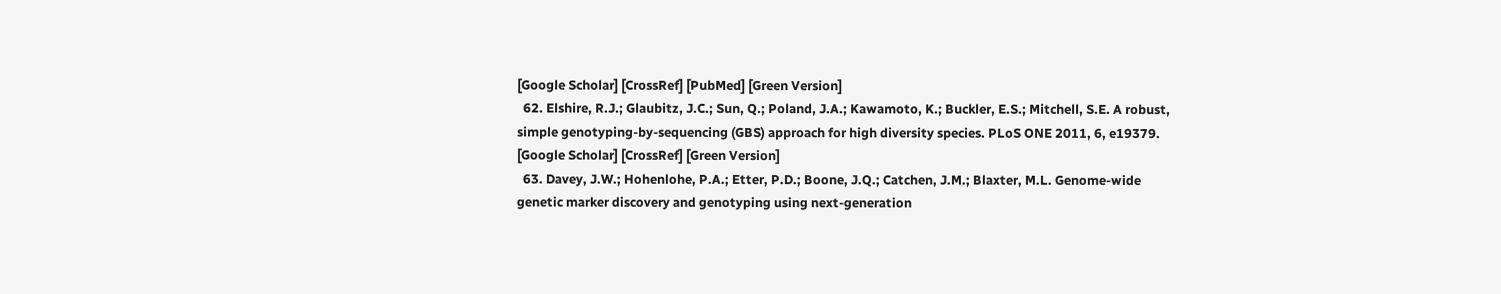[Google Scholar] [CrossRef] [PubMed] [Green Version]
  62. Elshire, R.J.; Glaubitz, J.C.; Sun, Q.; Poland, J.A.; Kawamoto, K.; Buckler, E.S.; Mitchell, S.E. A robust, simple genotyping-by-sequencing (GBS) approach for high diversity species. PLoS ONE 2011, 6, e19379. [Google Scholar] [CrossRef] [Green Version]
  63. Davey, J.W.; Hohenlohe, P.A.; Etter, P.D.; Boone, J.Q.; Catchen, J.M.; Blaxter, M.L. Genome-wide genetic marker discovery and genotyping using next-generation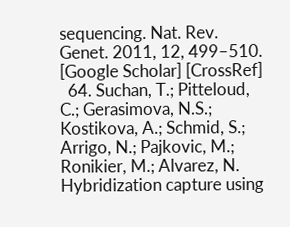sequencing. Nat. Rev. Genet. 2011, 12, 499–510. [Google Scholar] [CrossRef]
  64. Suchan, T.; Pitteloud, C.; Gerasimova, N.S.; Kostikova, A.; Schmid, S.; Arrigo, N.; Pajkovic, M.; Ronikier, M.; Alvarez, N. Hybridization capture using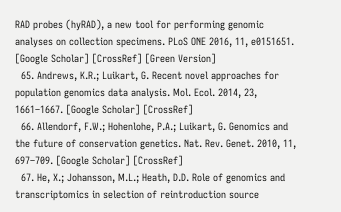RAD probes (hyRAD), a new tool for performing genomic analyses on collection specimens. PLoS ONE 2016, 11, e0151651. [Google Scholar] [CrossRef] [Green Version]
  65. Andrews, K.R.; Luikart, G. Recent novel approaches for population genomics data analysis. Mol. Ecol. 2014, 23, 1661–1667. [Google Scholar] [CrossRef]
  66. Allendorf, F.W.; Hohenlohe, P.A.; Luikart, G. Genomics and the future of conservation genetics. Nat. Rev. Genet. 2010, 11, 697–709. [Google Scholar] [CrossRef]
  67. He, X.; Johansson, M.L.; Heath, D.D. Role of genomics and transcriptomics in selection of reintroduction source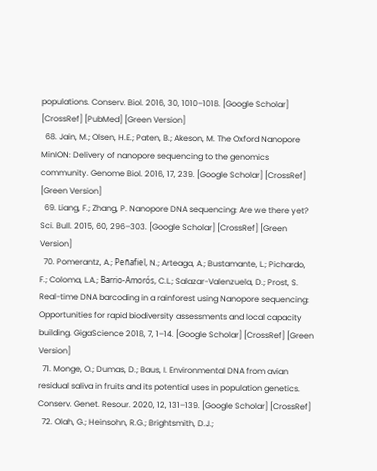populations. Conserv. Biol. 2016, 30, 1010–1018. [Google Scholar] [CrossRef] [PubMed] [Green Version]
  68. Jain, M.; Olsen, H.E.; Paten, B.; Akeson, M. The Oxford Nanopore MinION: Delivery of nanopore sequencing to the genomics community. Genome Biol. 2016, 17, 239. [Google Scholar] [CrossRef] [Green Version]
  69. Liang, F.; Zhang, P. Nanopore DNA sequencing: Are we there yet? Sci. Bull. 2015, 60, 296–303. [Google Scholar] [CrossRef] [Green Version]
  70. Pomerantz, A.; Peñafiel, N.; Arteaga, A.; Bustamante, L.; Pichardo, F.; Coloma, L.A.; Barrio-Amorós, C.L.; Salazar-Valenzuela, D.; Prost, S. Real-time DNA barcoding in a rainforest using Nanopore sequencing: Opportunities for rapid biodiversity assessments and local capacity building. GigaScience 2018, 7, 1–14. [Google Scholar] [CrossRef] [Green Version]
  71. Monge, O.; Dumas, D.; Baus, I. Environmental DNA from avian residual saliva in fruits and its potential uses in population genetics. Conserv. Genet. Resour. 2020, 12, 131–139. [Google Scholar] [CrossRef]
  72. Olah, G.; Heinsohn, R.G.; Brightsmith, D.J.;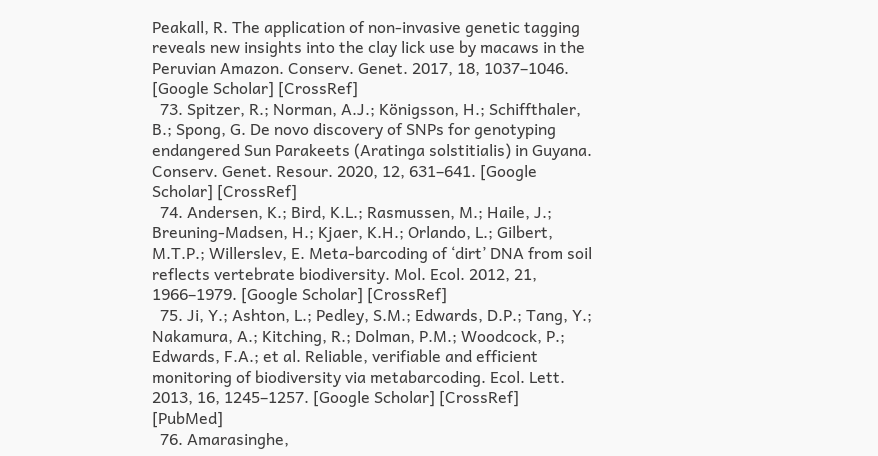Peakall, R. The application of non-invasive genetic tagging reveals new insights into the clay lick use by macaws in the Peruvian Amazon. Conserv. Genet. 2017, 18, 1037–1046. [Google Scholar] [CrossRef]
  73. Spitzer, R.; Norman, A.J.; Königsson, H.; Schiffthaler, B.; Spong, G. De novo discovery of SNPs for genotyping endangered Sun Parakeets (Aratinga solstitialis) in Guyana. Conserv. Genet. Resour. 2020, 12, 631–641. [Google Scholar] [CrossRef]
  74. Andersen, K.; Bird, K.L.; Rasmussen, M.; Haile, J.; Breuning-Madsen, H.; Kjaer, K.H.; Orlando, L.; Gilbert, M.T.P.; Willerslev, E. Meta-barcoding of ‘dirt’ DNA from soil reflects vertebrate biodiversity. Mol. Ecol. 2012, 21, 1966–1979. [Google Scholar] [CrossRef]
  75. Ji, Y.; Ashton, L.; Pedley, S.M.; Edwards, D.P.; Tang, Y.; Nakamura, A.; Kitching, R.; Dolman, P.M.; Woodcock, P.; Edwards, F.A.; et al. Reliable, verifiable and efficient monitoring of biodiversity via metabarcoding. Ecol. Lett. 2013, 16, 1245–1257. [Google Scholar] [CrossRef] [PubMed]
  76. Amarasinghe,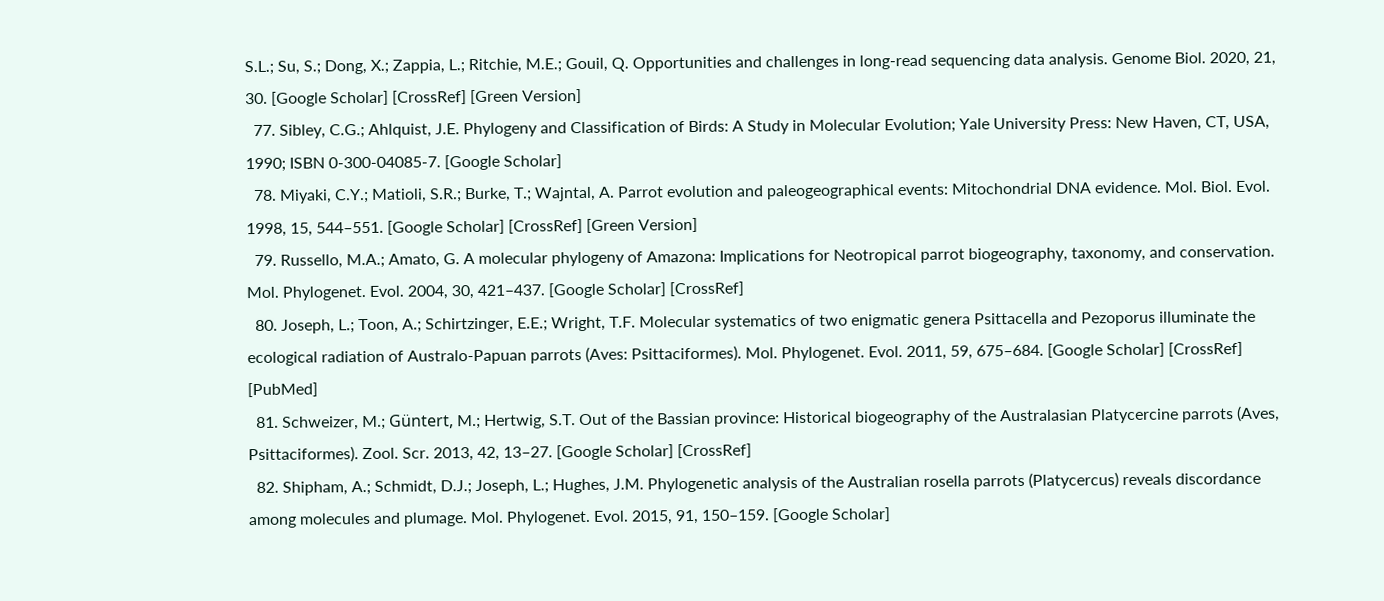S.L.; Su, S.; Dong, X.; Zappia, L.; Ritchie, M.E.; Gouil, Q. Opportunities and challenges in long-read sequencing data analysis. Genome Biol. 2020, 21, 30. [Google Scholar] [CrossRef] [Green Version]
  77. Sibley, C.G.; Ahlquist, J.E. Phylogeny and Classification of Birds: A Study in Molecular Evolution; Yale University Press: New Haven, CT, USA, 1990; ISBN 0-300-04085-7. [Google Scholar]
  78. Miyaki, C.Y.; Matioli, S.R.; Burke, T.; Wajntal, A. Parrot evolution and paleogeographical events: Mitochondrial DNA evidence. Mol. Biol. Evol. 1998, 15, 544–551. [Google Scholar] [CrossRef] [Green Version]
  79. Russello, M.A.; Amato, G. A molecular phylogeny of Amazona: Implications for Neotropical parrot biogeography, taxonomy, and conservation. Mol. Phylogenet. Evol. 2004, 30, 421–437. [Google Scholar] [CrossRef]
  80. Joseph, L.; Toon, A.; Schirtzinger, E.E.; Wright, T.F. Molecular systematics of two enigmatic genera Psittacella and Pezoporus illuminate the ecological radiation of Australo-Papuan parrots (Aves: Psittaciformes). Mol. Phylogenet. Evol. 2011, 59, 675–684. [Google Scholar] [CrossRef] [PubMed]
  81. Schweizer, M.; Güntert, M.; Hertwig, S.T. Out of the Bassian province: Historical biogeography of the Australasian Platycercine parrots (Aves, Psittaciformes). Zool. Scr. 2013, 42, 13–27. [Google Scholar] [CrossRef]
  82. Shipham, A.; Schmidt, D.J.; Joseph, L.; Hughes, J.M. Phylogenetic analysis of the Australian rosella parrots (Platycercus) reveals discordance among molecules and plumage. Mol. Phylogenet. Evol. 2015, 91, 150–159. [Google Scholar]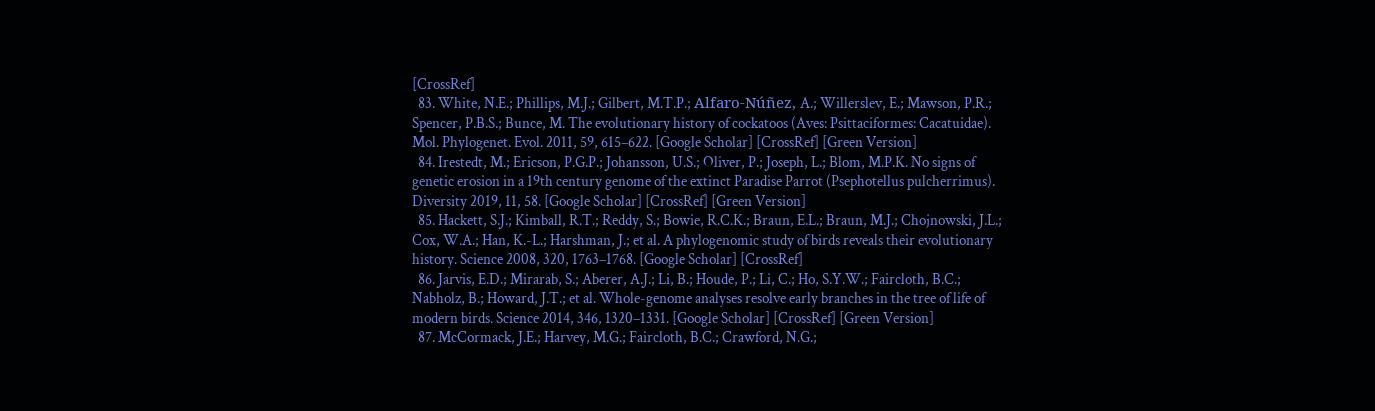[CrossRef]
  83. White, N.E.; Phillips, M.J.; Gilbert, M.T.P.; Alfaro-Núñez, A.; Willerslev, E.; Mawson, P.R.; Spencer, P.B.S.; Bunce, M. The evolutionary history of cockatoos (Aves: Psittaciformes: Cacatuidae). Mol. Phylogenet. Evol. 2011, 59, 615–622. [Google Scholar] [CrossRef] [Green Version]
  84. Irestedt, M.; Ericson, P.G.P.; Johansson, U.S.; Oliver, P.; Joseph, L.; Blom, M.P.K. No signs of genetic erosion in a 19th century genome of the extinct Paradise Parrot (Psephotellus pulcherrimus). Diversity 2019, 11, 58. [Google Scholar] [CrossRef] [Green Version]
  85. Hackett, S.J.; Kimball, R.T.; Reddy, S.; Bowie, R.C.K.; Braun, E.L.; Braun, M.J.; Chojnowski, J.L.; Cox, W.A.; Han, K.-L.; Harshman, J.; et al. A phylogenomic study of birds reveals their evolutionary history. Science 2008, 320, 1763–1768. [Google Scholar] [CrossRef]
  86. Jarvis, E.D.; Mirarab, S.; Aberer, A.J.; Li, B.; Houde, P.; Li, C.; Ho, S.Y.W.; Faircloth, B.C.; Nabholz, B.; Howard, J.T.; et al. Whole-genome analyses resolve early branches in the tree of life of modern birds. Science 2014, 346, 1320–1331. [Google Scholar] [CrossRef] [Green Version]
  87. McCormack, J.E.; Harvey, M.G.; Faircloth, B.C.; Crawford, N.G.;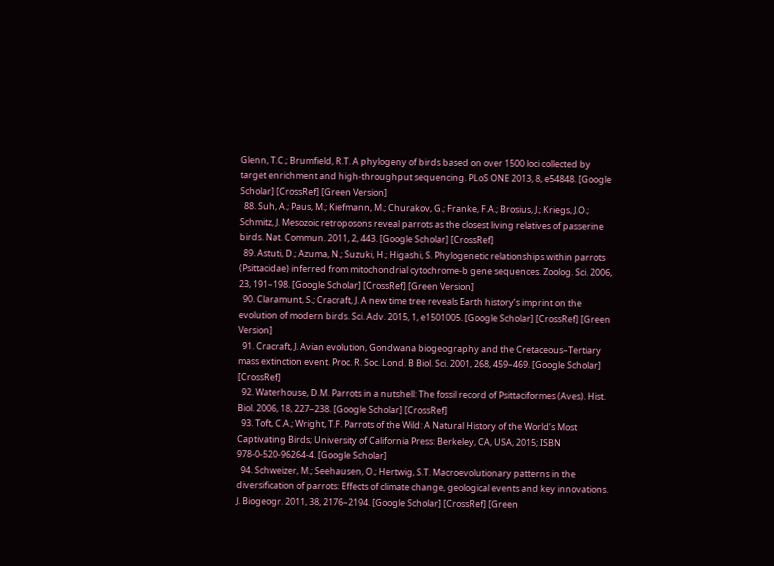Glenn, T.C.; Brumfield, R.T. A phylogeny of birds based on over 1500 loci collected by target enrichment and high-throughput sequencing. PLoS ONE 2013, 8, e54848. [Google Scholar] [CrossRef] [Green Version]
  88. Suh, A.; Paus, M.; Kiefmann, M.; Churakov, G.; Franke, F.A.; Brosius, J.; Kriegs, J.O.; Schmitz, J. Mesozoic retroposons reveal parrots as the closest living relatives of passerine birds. Nat. Commun. 2011, 2, 443. [Google Scholar] [CrossRef]
  89. Astuti, D.; Azuma, N.; Suzuki, H.; Higashi, S. Phylogenetic relationships within parrots (Psittacidae) inferred from mitochondrial cytochrome-b gene sequences. Zoolog. Sci. 2006, 23, 191–198. [Google Scholar] [CrossRef] [Green Version]
  90. Claramunt, S.; Cracraft, J. A new time tree reveals Earth history’s imprint on the evolution of modern birds. Sci. Adv. 2015, 1, e1501005. [Google Scholar] [CrossRef] [Green Version]
  91. Cracraft, J. Avian evolution, Gondwana biogeography and the Cretaceous–Tertiary mass extinction event. Proc. R. Soc. Lond. B Biol. Sci. 2001, 268, 459–469. [Google Scholar] [CrossRef]
  92. Waterhouse, D.M. Parrots in a nutshell: The fossil record of Psittaciformes (Aves). Hist. Biol. 2006, 18, 227–238. [Google Scholar] [CrossRef]
  93. Toft, C.A.; Wright, T.F. Parrots of the Wild: A Natural History of the World’s Most Captivating Birds; University of California Press: Berkeley, CA, USA, 2015; ISBN 978-0-520-96264-4. [Google Scholar]
  94. Schweizer, M.; Seehausen, O.; Hertwig, S.T. Macroevolutionary patterns in the diversification of parrots: Effects of climate change, geological events and key innovations. J. Biogeogr. 2011, 38, 2176–2194. [Google Scholar] [CrossRef] [Green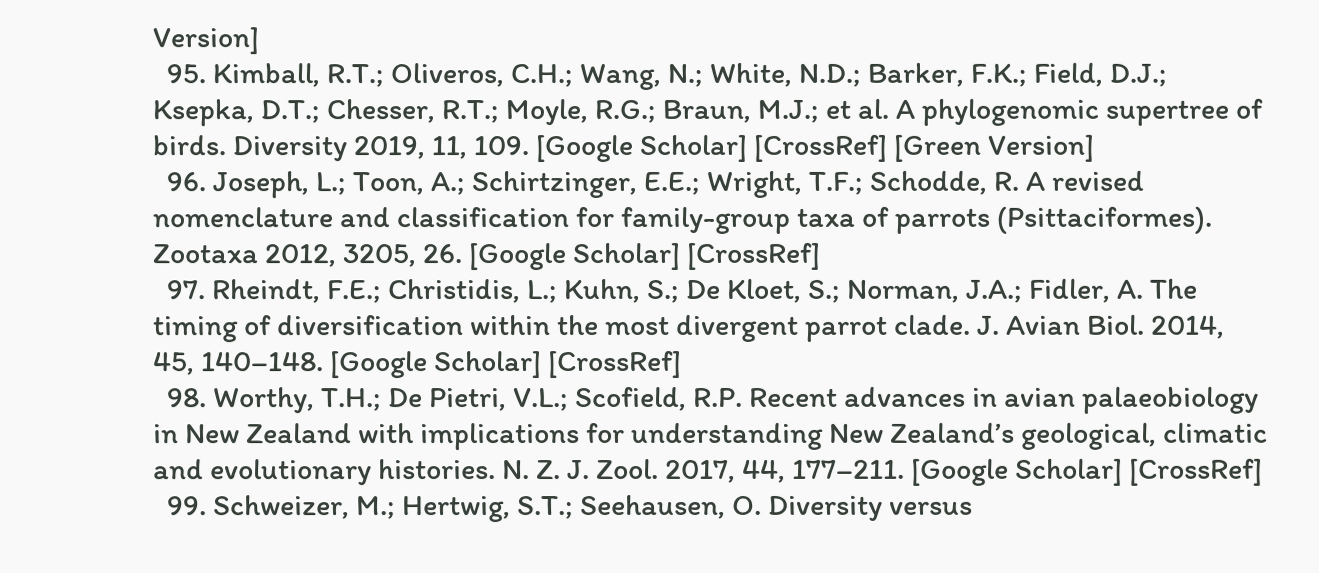Version]
  95. Kimball, R.T.; Oliveros, C.H.; Wang, N.; White, N.D.; Barker, F.K.; Field, D.J.; Ksepka, D.T.; Chesser, R.T.; Moyle, R.G.; Braun, M.J.; et al. A phylogenomic supertree of birds. Diversity 2019, 11, 109. [Google Scholar] [CrossRef] [Green Version]
  96. Joseph, L.; Toon, A.; Schirtzinger, E.E.; Wright, T.F.; Schodde, R. A revised nomenclature and classification for family-group taxa of parrots (Psittaciformes). Zootaxa 2012, 3205, 26. [Google Scholar] [CrossRef]
  97. Rheindt, F.E.; Christidis, L.; Kuhn, S.; De Kloet, S.; Norman, J.A.; Fidler, A. The timing of diversification within the most divergent parrot clade. J. Avian Biol. 2014, 45, 140–148. [Google Scholar] [CrossRef]
  98. Worthy, T.H.; De Pietri, V.L.; Scofield, R.P. Recent advances in avian palaeobiology in New Zealand with implications for understanding New Zealand’s geological, climatic and evolutionary histories. N. Z. J. Zool. 2017, 44, 177–211. [Google Scholar] [CrossRef]
  99. Schweizer, M.; Hertwig, S.T.; Seehausen, O. Diversity versus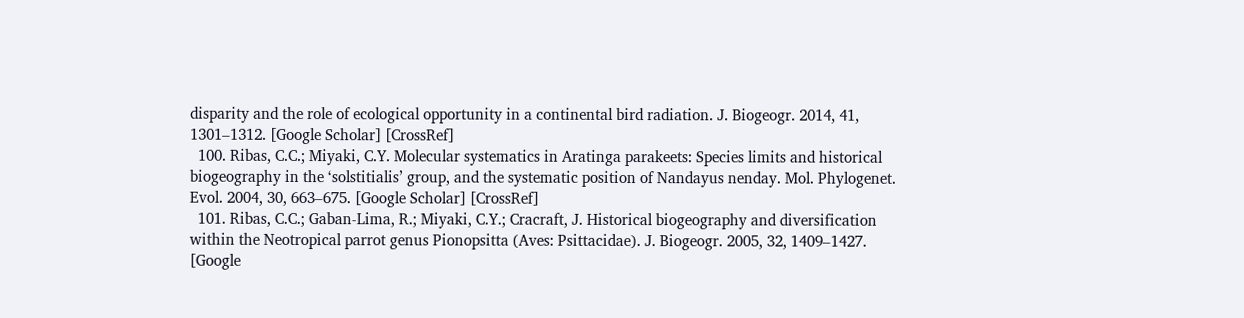disparity and the role of ecological opportunity in a continental bird radiation. J. Biogeogr. 2014, 41, 1301–1312. [Google Scholar] [CrossRef]
  100. Ribas, C.C.; Miyaki, C.Y. Molecular systematics in Aratinga parakeets: Species limits and historical biogeography in the ‘solstitialis’ group, and the systematic position of Nandayus nenday. Mol. Phylogenet. Evol. 2004, 30, 663–675. [Google Scholar] [CrossRef]
  101. Ribas, C.C.; Gaban-Lima, R.; Miyaki, C.Y.; Cracraft, J. Historical biogeography and diversification within the Neotropical parrot genus Pionopsitta (Aves: Psittacidae). J. Biogeogr. 2005, 32, 1409–1427. [Google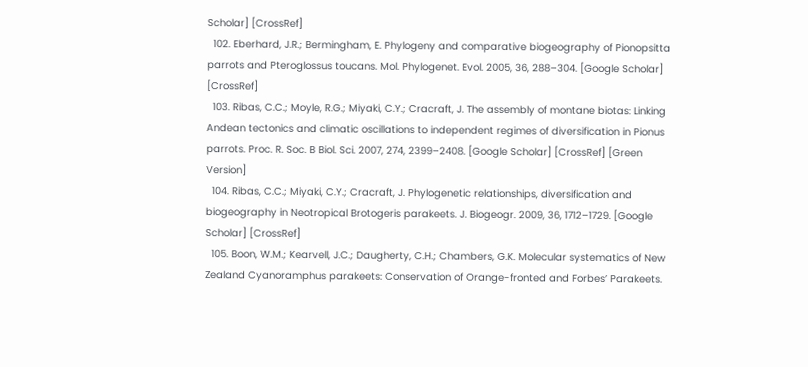Scholar] [CrossRef]
  102. Eberhard, J.R.; Bermingham, E. Phylogeny and comparative biogeography of Pionopsitta parrots and Pteroglossus toucans. Mol. Phylogenet. Evol. 2005, 36, 288–304. [Google Scholar] [CrossRef]
  103. Ribas, C.C.; Moyle, R.G.; Miyaki, C.Y.; Cracraft, J. The assembly of montane biotas: Linking Andean tectonics and climatic oscillations to independent regimes of diversification in Pionus parrots. Proc. R. Soc. B Biol. Sci. 2007, 274, 2399–2408. [Google Scholar] [CrossRef] [Green Version]
  104. Ribas, C.C.; Miyaki, C.Y.; Cracraft, J. Phylogenetic relationships, diversification and biogeography in Neotropical Brotogeris parakeets. J. Biogeogr. 2009, 36, 1712–1729. [Google Scholar] [CrossRef]
  105. Boon, W.M.; Kearvell, J.C.; Daugherty, C.H.; Chambers, G.K. Molecular systematics of New Zealand Cyanoramphus parakeets: Conservation of Orange-fronted and Forbes’ Parakeets.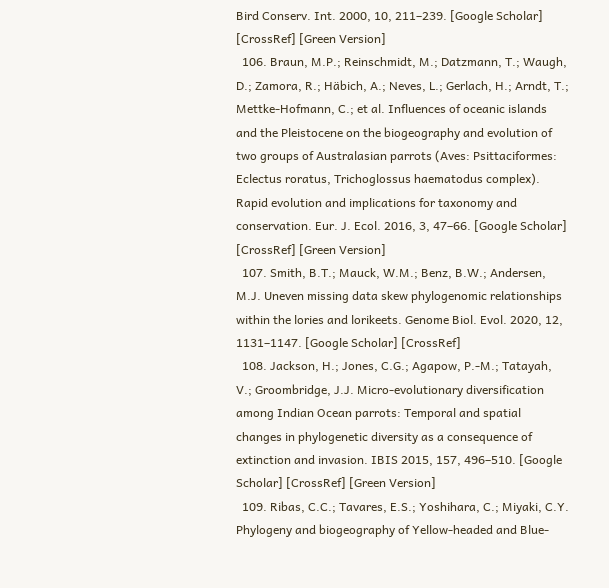Bird Conserv. Int. 2000, 10, 211–239. [Google Scholar] [CrossRef] [Green Version]
  106. Braun, M.P.; Reinschmidt, M.; Datzmann, T.; Waugh, D.; Zamora, R.; Häbich, A.; Neves, L.; Gerlach, H.; Arndt, T.; Mettke-Hofmann, C.; et al. Influences of oceanic islands and the Pleistocene on the biogeography and evolution of two groups of Australasian parrots (Aves: Psittaciformes: Eclectus roratus, Trichoglossus haematodus complex). Rapid evolution and implications for taxonomy and conservation. Eur. J. Ecol. 2016, 3, 47–66. [Google Scholar] [CrossRef] [Green Version]
  107. Smith, B.T.; Mauck, W.M.; Benz, B.W.; Andersen, M.J. Uneven missing data skew phylogenomic relationships within the lories and lorikeets. Genome Biol. Evol. 2020, 12, 1131–1147. [Google Scholar] [CrossRef]
  108. Jackson, H.; Jones, C.G.; Agapow, P.-M.; Tatayah, V.; Groombridge, J.J. Micro-evolutionary diversification among Indian Ocean parrots: Temporal and spatial changes in phylogenetic diversity as a consequence of extinction and invasion. IBIS 2015, 157, 496–510. [Google Scholar] [CrossRef] [Green Version]
  109. Ribas, C.C.; Tavares, E.S.; Yoshihara, C.; Miyaki, C.Y. Phylogeny and biogeography of Yellow-headed and Blue-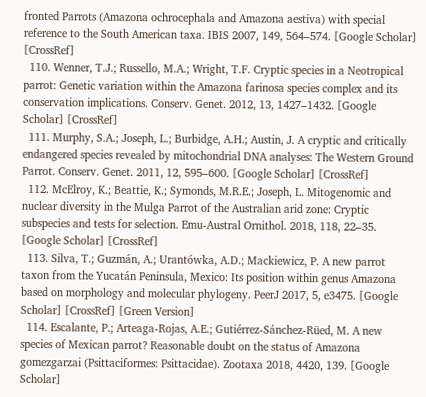fronted Parrots (Amazona ochrocephala and Amazona aestiva) with special reference to the South American taxa. IBIS 2007, 149, 564–574. [Google Scholar] [CrossRef]
  110. Wenner, T.J.; Russello, M.A.; Wright, T.F. Cryptic species in a Neotropical parrot: Genetic variation within the Amazona farinosa species complex and its conservation implications. Conserv. Genet. 2012, 13, 1427–1432. [Google Scholar] [CrossRef]
  111. Murphy, S.A.; Joseph, L.; Burbidge, A.H.; Austin, J. A cryptic and critically endangered species revealed by mitochondrial DNA analyses: The Western Ground Parrot. Conserv. Genet. 2011, 12, 595–600. [Google Scholar] [CrossRef]
  112. McElroy, K.; Beattie, K.; Symonds, M.R.E.; Joseph, L. Mitogenomic and nuclear diversity in the Mulga Parrot of the Australian arid zone: Cryptic subspecies and tests for selection. Emu-Austral Ornithol. 2018, 118, 22–35. [Google Scholar] [CrossRef]
  113. Silva, T.; Guzmán, A.; Urantówka, A.D.; Mackiewicz, P. A new parrot taxon from the Yucatán Peninsula, Mexico: Its position within genus Amazona based on morphology and molecular phylogeny. PeerJ 2017, 5, e3475. [Google Scholar] [CrossRef] [Green Version]
  114. Escalante, P.; Arteaga-Rojas, A.E.; Gutiérrez-Sánchez-Rüed, M. A new species of Mexican parrot? Reasonable doubt on the status of Amazona gomezgarzai (Psittaciformes: Psittacidae). Zootaxa 2018, 4420, 139. [Google Scholar]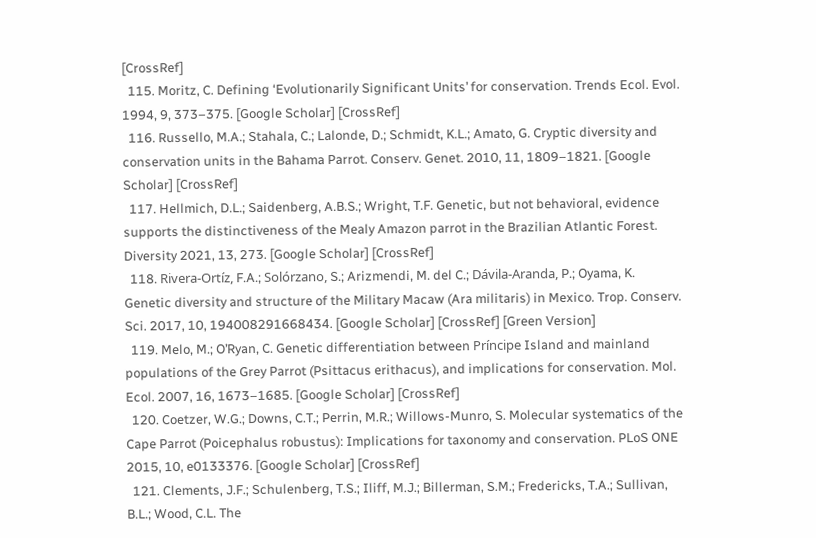[CrossRef]
  115. Moritz, C. Defining ‘Evolutionarily Significant Units’ for conservation. Trends Ecol. Evol. 1994, 9, 373–375. [Google Scholar] [CrossRef]
  116. Russello, M.A.; Stahala, C.; Lalonde, D.; Schmidt, K.L.; Amato, G. Cryptic diversity and conservation units in the Bahama Parrot. Conserv. Genet. 2010, 11, 1809–1821. [Google Scholar] [CrossRef]
  117. Hellmich, D.L.; Saidenberg, A.B.S.; Wright, T.F. Genetic, but not behavioral, evidence supports the distinctiveness of the Mealy Amazon parrot in the Brazilian Atlantic Forest. Diversity 2021, 13, 273. [Google Scholar] [CrossRef]
  118. Rivera-Ortíz, F.A.; Solórzano, S.; Arizmendi, M. del C.; Dávila-Aranda, P.; Oyama, K. Genetic diversity and structure of the Military Macaw (Ara militaris) in Mexico. Trop. Conserv. Sci. 2017, 10, 194008291668434. [Google Scholar] [CrossRef] [Green Version]
  119. Melo, M.; O’Ryan, C. Genetic differentiation between Príncipe Island and mainland populations of the Grey Parrot (Psittacus erithacus), and implications for conservation. Mol. Ecol. 2007, 16, 1673–1685. [Google Scholar] [CrossRef]
  120. Coetzer, W.G.; Downs, C.T.; Perrin, M.R.; Willows-Munro, S. Molecular systematics of the Cape Parrot (Poicephalus robustus): Implications for taxonomy and conservation. PLoS ONE 2015, 10, e0133376. [Google Scholar] [CrossRef]
  121. Clements, J.F.; Schulenberg, T.S.; Iliff, M.J.; Billerman, S.M.; Fredericks, T.A.; Sullivan, B.L.; Wood, C.L. The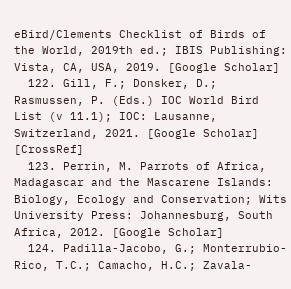eBird/Clements Checklist of Birds of the World, 2019th ed.; IBIS Publishing: Vista, CA, USA, 2019. [Google Scholar]
  122. Gill, F.; Donsker, D.; Rasmussen, P. (Eds.) IOC World Bird List (v 11.1); IOC: Lausanne, Switzerland, 2021. [Google Scholar] [CrossRef]
  123. Perrin, M. Parrots of Africa, Madagascar and the Mascarene Islands: Biology, Ecology and Conservation; Wits University Press: Johannesburg, South Africa, 2012. [Google Scholar]
  124. Padilla-Jacobo, G.; Monterrubio-Rico, T.C.; Camacho, H.C.; Zavala-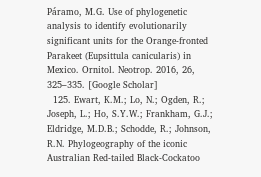Páramo, M.G. Use of phylogenetic analysis to identify evolutionarily significant units for the Orange-fronted Parakeet (Eupsittula canicularis) in Mexico. Ornitol. Neotrop. 2016, 26, 325–335. [Google Scholar]
  125. Ewart, K.M.; Lo, N.; Ogden, R.; Joseph, L.; Ho, S.Y.W.; Frankham, G.J.; Eldridge, M.D.B.; Schodde, R.; Johnson, R.N. Phylogeography of the iconic Australian Red-tailed Black-Cockatoo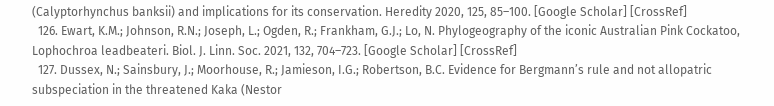(Calyptorhynchus banksii) and implications for its conservation. Heredity 2020, 125, 85–100. [Google Scholar] [CrossRef]
  126. Ewart, K.M.; Johnson, R.N.; Joseph, L.; Ogden, R.; Frankham, G.J.; Lo, N. Phylogeography of the iconic Australian Pink Cockatoo, Lophochroa leadbeateri. Biol. J. Linn. Soc. 2021, 132, 704–723. [Google Scholar] [CrossRef]
  127. Dussex, N.; Sainsbury, J.; Moorhouse, R.; Jamieson, I.G.; Robertson, B.C. Evidence for Bergmann’s rule and not allopatric subspeciation in the threatened Kaka (Nestor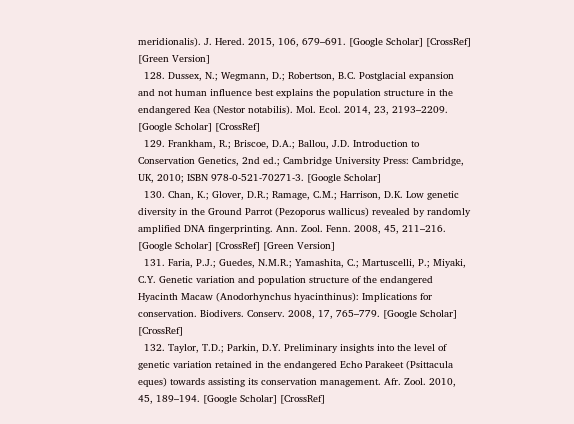meridionalis). J. Hered. 2015, 106, 679–691. [Google Scholar] [CrossRef] [Green Version]
  128. Dussex, N.; Wegmann, D.; Robertson, B.C. Postglacial expansion and not human influence best explains the population structure in the endangered Kea (Nestor notabilis). Mol. Ecol. 2014, 23, 2193–2209. [Google Scholar] [CrossRef]
  129. Frankham, R.; Briscoe, D.A.; Ballou, J.D. Introduction to Conservation Genetics, 2nd ed.; Cambridge University Press: Cambridge, UK, 2010; ISBN 978-0-521-70271-3. [Google Scholar]
  130. Chan, K.; Glover, D.R.; Ramage, C.M.; Harrison, D.K. Low genetic diversity in the Ground Parrot (Pezoporus wallicus) revealed by randomly amplified DNA fingerprinting. Ann. Zool. Fenn. 2008, 45, 211–216. [Google Scholar] [CrossRef] [Green Version]
  131. Faria, P.J.; Guedes, N.M.R.; Yamashita, C.; Martuscelli, P.; Miyaki, C.Y. Genetic variation and population structure of the endangered Hyacinth Macaw (Anodorhynchus hyacinthinus): Implications for conservation. Biodivers. Conserv. 2008, 17, 765–779. [Google Scholar] [CrossRef]
  132. Taylor, T.D.; Parkin, D.Y. Preliminary insights into the level of genetic variation retained in the endangered Echo Parakeet (Psittacula eques) towards assisting its conservation management. Afr. Zool. 2010, 45, 189–194. [Google Scholar] [CrossRef]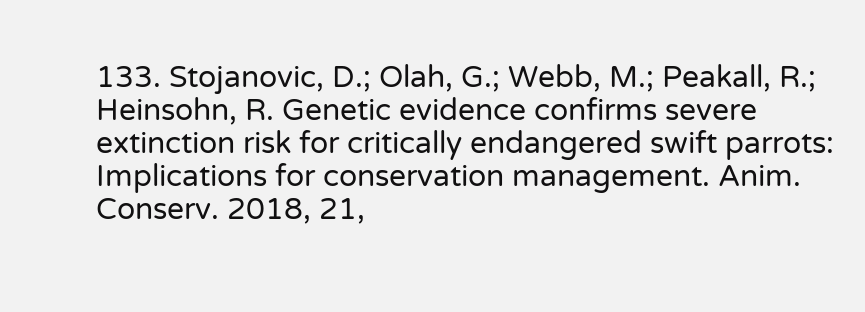133. Stojanovic, D.; Olah, G.; Webb, M.; Peakall, R.; Heinsohn, R. Genetic evidence confirms severe extinction risk for critically endangered swift parrots: Implications for conservation management. Anim. Conserv. 2018, 21,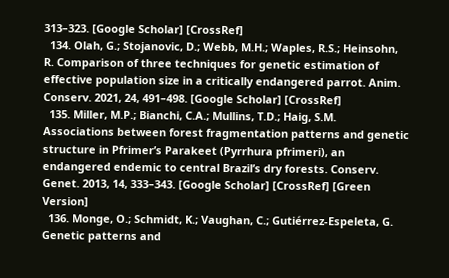313–323. [Google Scholar] [CrossRef]
  134. Olah, G.; Stojanovic, D.; Webb, M.H.; Waples, R.S.; Heinsohn, R. Comparison of three techniques for genetic estimation of effective population size in a critically endangered parrot. Anim. Conserv. 2021, 24, 491–498. [Google Scholar] [CrossRef]
  135. Miller, M.P.; Bianchi, C.A.; Mullins, T.D.; Haig, S.M. Associations between forest fragmentation patterns and genetic structure in Pfrimer’s Parakeet (Pyrrhura pfrimeri), an endangered endemic to central Brazil’s dry forests. Conserv. Genet. 2013, 14, 333–343. [Google Scholar] [CrossRef] [Green Version]
  136. Monge, O.; Schmidt, K.; Vaughan, C.; Gutiérrez-Espeleta, G. Genetic patterns and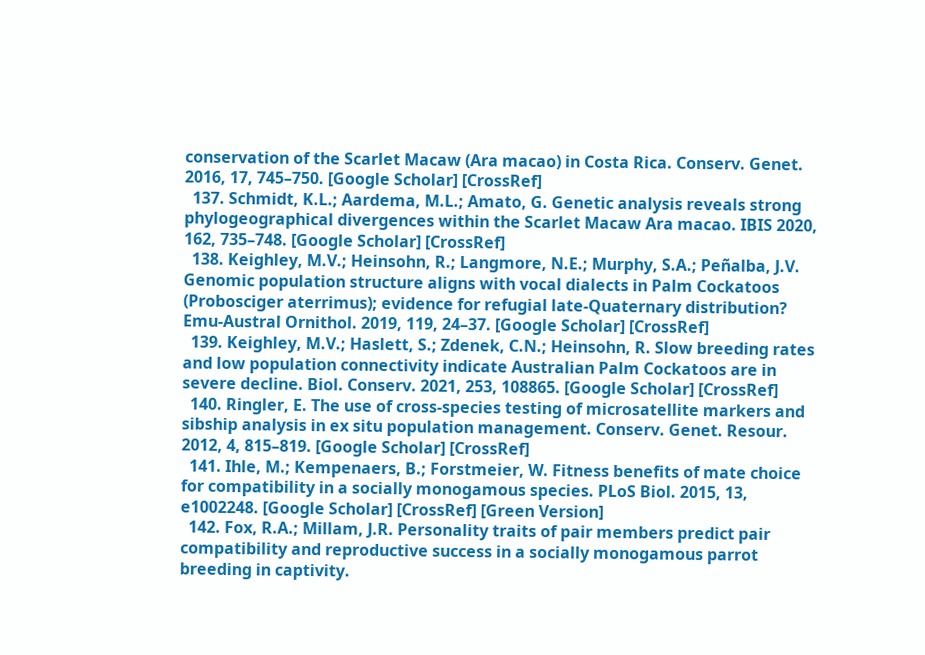conservation of the Scarlet Macaw (Ara macao) in Costa Rica. Conserv. Genet. 2016, 17, 745–750. [Google Scholar] [CrossRef]
  137. Schmidt, K.L.; Aardema, M.L.; Amato, G. Genetic analysis reveals strong phylogeographical divergences within the Scarlet Macaw Ara macao. IBIS 2020, 162, 735–748. [Google Scholar] [CrossRef]
  138. Keighley, M.V.; Heinsohn, R.; Langmore, N.E.; Murphy, S.A.; Peñalba, J.V. Genomic population structure aligns with vocal dialects in Palm Cockatoos (Probosciger aterrimus); evidence for refugial late-Quaternary distribution? Emu-Austral Ornithol. 2019, 119, 24–37. [Google Scholar] [CrossRef]
  139. Keighley, M.V.; Haslett, S.; Zdenek, C.N.; Heinsohn, R. Slow breeding rates and low population connectivity indicate Australian Palm Cockatoos are in severe decline. Biol. Conserv. 2021, 253, 108865. [Google Scholar] [CrossRef]
  140. Ringler, E. The use of cross-species testing of microsatellite markers and sibship analysis in ex situ population management. Conserv. Genet. Resour. 2012, 4, 815–819. [Google Scholar] [CrossRef]
  141. Ihle, M.; Kempenaers, B.; Forstmeier, W. Fitness benefits of mate choice for compatibility in a socially monogamous species. PLoS Biol. 2015, 13, e1002248. [Google Scholar] [CrossRef] [Green Version]
  142. Fox, R.A.; Millam, J.R. Personality traits of pair members predict pair compatibility and reproductive success in a socially monogamous parrot breeding in captivity.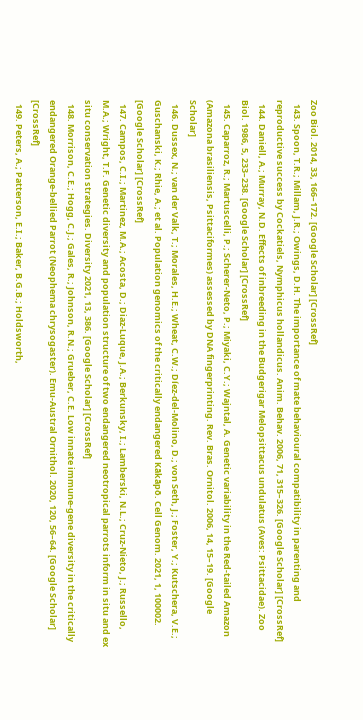Zoo Biol. 2014, 33, 166–172. [Google Scholar] [CrossRef]
  143. Spoon, T.R.; Millam, J.R.; Owings, D.H. The importance of mate behavioural compatibility in parenting and reproductive success by Cockatiels, Nymphicus hollandicus. Anim. Behav. 2006, 71, 315–326. [Google Scholar] [CrossRef]
  144. Daniell, A.; Murray, N.D. Effects of inbreeding in the Budgerigar Melopsittacus undulatus (Aves: Psittacidae). Zoo Biol. 1986, 5, 233–238. [Google Scholar] [CrossRef]
  145. Caparroz, R.; Martuscelli, P.; Scherer-Neto, P.; Miyaki, C.Y.; Wajntal, A. Genetic variability in the Red-tailed Amazon (Amazona brasiliensis, Psittaciformes) assessed by DNA fingerprinting. Rev. Bras. Ornitol. 2006, 14, 15–19. [Google Scholar]
  146. Dussex, N.; van der Valk, T.; Morales, H.E.; Wheat, C.W.; Díez-del-Molino, D.; von Seth, J.; Foster, Y.; Kutschera, V.E.; Guschanski, K.; Rhie, A.; et al. Population genomics of the critically endangered Kākāpō. Cell Genom. 2021, 1, 100002. [Google Scholar] [CrossRef]
  147. Campos, C.I.; Martinez, M.A.; Acosta, D.; Diaz-Luque, J.A.; Berkunsky, I.; Lamberski, N.L.; Cruz-Nieto, J.; Russello, M.A.; Wright, T.F. Genetic diversity and population structure of two endangered neotropical parrots inform in situ and ex situ conservation strategies. Diversity 2021, 13, 386. [Google Scholar] [CrossRef]
  148. Morrison, C.E.; Hogg, C.J.; Gales, R.; Johnson, R.N.; Grueber, C.E. Low innate immune-gene diversity in the critically endangered Orange-bellied Parrot (Neophema chrysogaster). Emu-Austral Ornithol. 2020, 120, 56–64. [Google Scholar] [CrossRef]
  149. Peters, A.; Patterson, E.I.; Baker, B.G.B.; Holdsworth,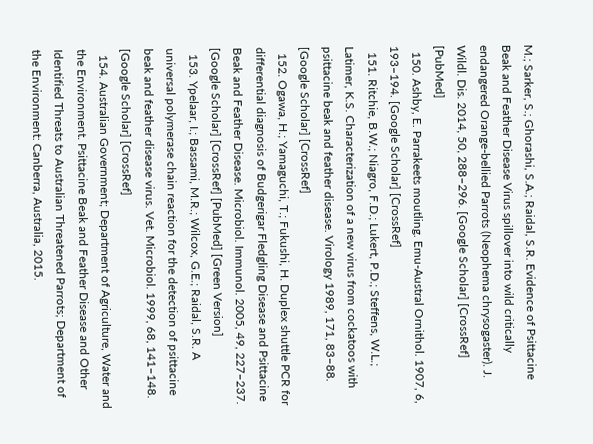M.; Sarker, S.; Ghorashi, S.A.; Raidal, S.R. Evidence of Psittacine Beak and Feather Disease Virus spillover into wild critically endangered Orange-bellied Parrots (Neophema chrysogaster). J. Wildl. Dis. 2014, 50, 288–296. [Google Scholar] [CrossRef] [PubMed]
  150. Ashby, E. Parrakeets moutling. Emu-Austral Ornithol. 1907, 6, 193–194. [Google Scholar] [CrossRef]
  151. Ritchie, B.W.; Niagro, F.D.; Lukert, P.D.; Steffens, W.L.; Latimer, K.S. Characterization of a new virus from cockatoos with psittacine beak and feather disease. Virology 1989, 171, 83–88. [Google Scholar] [CrossRef]
  152. Ogawa, H.; Yamaguchi, T.; Fukushi, H. Duplex shuttle PCR for differential diagnosis of Budgerigar Fledgling Disease and Psittacine Beak and Feather Disease. Microbiol. Immunol. 2005, 49, 227–237. [Google Scholar] [CrossRef] [PubMed] [Green Version]
  153. Ypelaar, I.; Bassami, M.R.; Wilcox, G.E.; Raidal, S.R. A universal polymerase chain reaction for the detection of psittacine beak and feather disease virus. Vet. Microbiol. 1999, 68, 141–148. [Google Scholar] [CrossRef]
  154. Australian Government; Department of Agriculture, Water and the Environment. Psittacine Beak and Feather Disease and Other Identified Threats to Australian Threatened Parrots; Department of the Environment: Canberra, Australia, 2015.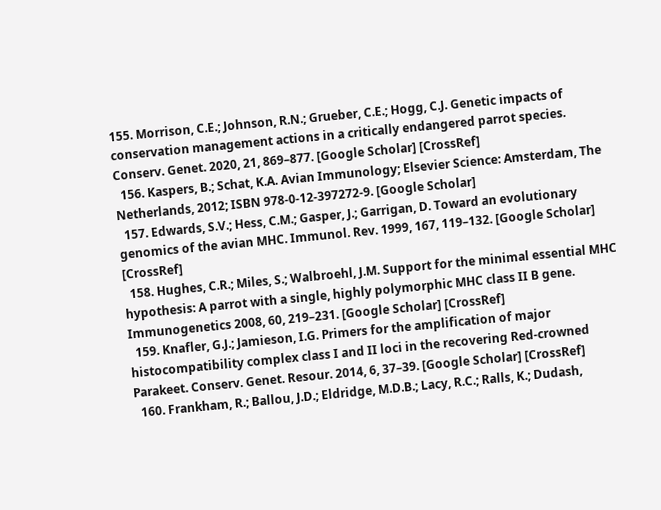155. Morrison, C.E.; Johnson, R.N.; Grueber, C.E.; Hogg, C.J. Genetic impacts of conservation management actions in a critically endangered parrot species. Conserv. Genet. 2020, 21, 869–877. [Google Scholar] [CrossRef]
  156. Kaspers, B.; Schat, K.A. Avian Immunology; Elsevier Science: Amsterdam, The Netherlands, 2012; ISBN 978-0-12-397272-9. [Google Scholar]
  157. Edwards, S.V.; Hess, C.M.; Gasper, J.; Garrigan, D. Toward an evolutionary genomics of the avian MHC. Immunol. Rev. 1999, 167, 119–132. [Google Scholar] [CrossRef]
  158. Hughes, C.R.; Miles, S.; Walbroehl, J.M. Support for the minimal essential MHC hypothesis: A parrot with a single, highly polymorphic MHC class II B gene. Immunogenetics 2008, 60, 219–231. [Google Scholar] [CrossRef]
  159. Knafler, G.J.; Jamieson, I.G. Primers for the amplification of major histocompatibility complex class I and II loci in the recovering Red-crowned Parakeet. Conserv. Genet. Resour. 2014, 6, 37–39. [Google Scholar] [CrossRef]
  160. Frankham, R.; Ballou, J.D.; Eldridge, M.D.B.; Lacy, R.C.; Ralls, K.; Dudash,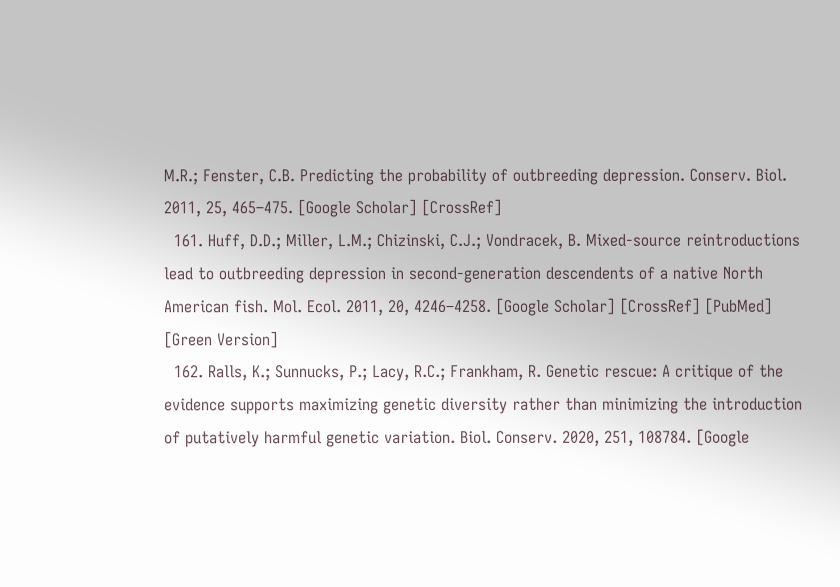M.R.; Fenster, C.B. Predicting the probability of outbreeding depression. Conserv. Biol. 2011, 25, 465–475. [Google Scholar] [CrossRef]
  161. Huff, D.D.; Miller, L.M.; Chizinski, C.J.; Vondracek, B. Mixed-source reintroductions lead to outbreeding depression in second-generation descendents of a native North American fish. Mol. Ecol. 2011, 20, 4246–4258. [Google Scholar] [CrossRef] [PubMed] [Green Version]
  162. Ralls, K.; Sunnucks, P.; Lacy, R.C.; Frankham, R. Genetic rescue: A critique of the evidence supports maximizing genetic diversity rather than minimizing the introduction of putatively harmful genetic variation. Biol. Conserv. 2020, 251, 108784. [Google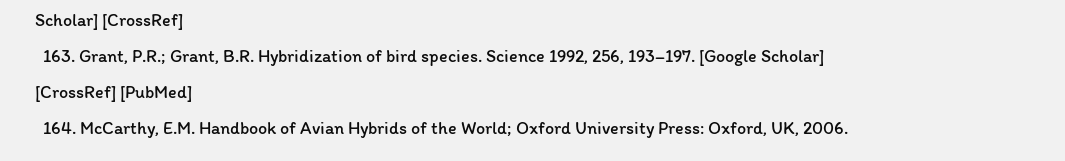Scholar] [CrossRef]
  163. Grant, P.R.; Grant, B.R. Hybridization of bird species. Science 1992, 256, 193–197. [Google Scholar] [CrossRef] [PubMed]
  164. McCarthy, E.M. Handbook of Avian Hybrids of the World; Oxford University Press: Oxford, UK, 2006.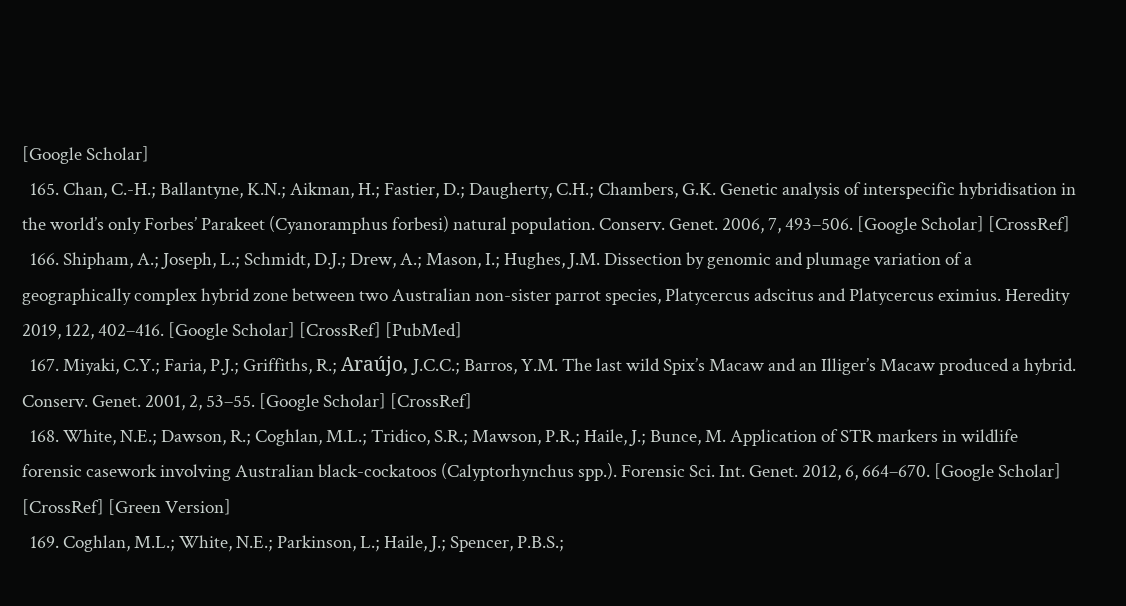[Google Scholar]
  165. Chan, C.-H.; Ballantyne, K.N.; Aikman, H.; Fastier, D.; Daugherty, C.H.; Chambers, G.K. Genetic analysis of interspecific hybridisation in the world’s only Forbes’ Parakeet (Cyanoramphus forbesi) natural population. Conserv. Genet. 2006, 7, 493–506. [Google Scholar] [CrossRef]
  166. Shipham, A.; Joseph, L.; Schmidt, D.J.; Drew, A.; Mason, I.; Hughes, J.M. Dissection by genomic and plumage variation of a geographically complex hybrid zone between two Australian non-sister parrot species, Platycercus adscitus and Platycercus eximius. Heredity 2019, 122, 402–416. [Google Scholar] [CrossRef] [PubMed]
  167. Miyaki, C.Y.; Faria, P.J.; Griffiths, R.; Araújo, J.C.C.; Barros, Y.M. The last wild Spix’s Macaw and an Illiger’s Macaw produced a hybrid. Conserv. Genet. 2001, 2, 53–55. [Google Scholar] [CrossRef]
  168. White, N.E.; Dawson, R.; Coghlan, M.L.; Tridico, S.R.; Mawson, P.R.; Haile, J.; Bunce, M. Application of STR markers in wildlife forensic casework involving Australian black-cockatoos (Calyptorhynchus spp.). Forensic Sci. Int. Genet. 2012, 6, 664–670. [Google Scholar] [CrossRef] [Green Version]
  169. Coghlan, M.L.; White, N.E.; Parkinson, L.; Haile, J.; Spencer, P.B.S.;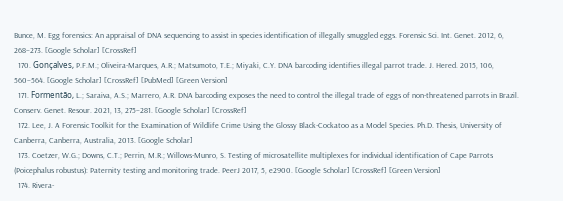Bunce, M. Egg forensics: An appraisal of DNA sequencing to assist in species identification of illegally smuggled eggs. Forensic Sci. Int. Genet. 2012, 6, 268–273. [Google Scholar] [CrossRef]
  170. Gonçalves, P.F.M.; Oliveira-Marques, A.R.; Matsumoto, T.E.; Miyaki, C.Y. DNA barcoding identifies illegal parrot trade. J. Hered. 2015, 106, 560–564. [Google Scholar] [CrossRef] [PubMed] [Green Version]
  171. Formentão, L.; Saraiva, A.S.; Marrero, A.R. DNA barcoding exposes the need to control the illegal trade of eggs of non-threatened parrots in Brazil. Conserv. Genet. Resour. 2021, 13, 275–281. [Google Scholar] [CrossRef]
  172. Lee, J. A Forensic Toolkit for the Examination of Wildlife Crime Using the Glossy Black-Cockatoo as a Model Species. Ph.D. Thesis, University of Canberra, Canberra, Australia, 2013. [Google Scholar]
  173. Coetzer, W.G.; Downs, C.T.; Perrin, M.R.; Willows-Munro, S. Testing of microsatellite multiplexes for individual identification of Cape Parrots (Poicephalus robustus): Paternity testing and monitoring trade. PeerJ 2017, 5, e2900. [Google Scholar] [CrossRef] [Green Version]
  174. Rivera-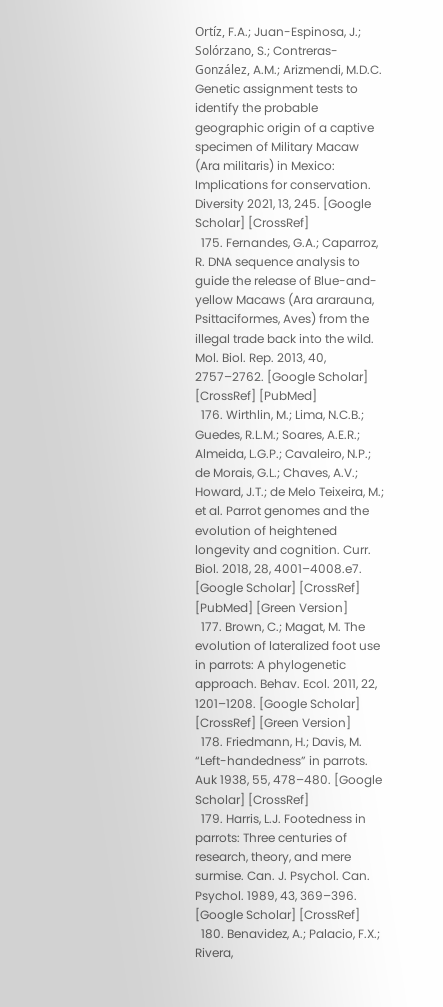Ortíz, F.A.; Juan-Espinosa, J.; Solórzano, S.; Contreras-González, A.M.; Arizmendi, M.D.C. Genetic assignment tests to identify the probable geographic origin of a captive specimen of Military Macaw (Ara militaris) in Mexico: Implications for conservation. Diversity 2021, 13, 245. [Google Scholar] [CrossRef]
  175. Fernandes, G.A.; Caparroz, R. DNA sequence analysis to guide the release of Blue-and-yellow Macaws (Ara ararauna, Psittaciformes, Aves) from the illegal trade back into the wild. Mol. Biol. Rep. 2013, 40, 2757–2762. [Google Scholar] [CrossRef] [PubMed]
  176. Wirthlin, M.; Lima, N.C.B.; Guedes, R.L.M.; Soares, A.E.R.; Almeida, L.G.P.; Cavaleiro, N.P.; de Morais, G.L.; Chaves, A.V.; Howard, J.T.; de Melo Teixeira, M.; et al. Parrot genomes and the evolution of heightened longevity and cognition. Curr. Biol. 2018, 28, 4001–4008.e7. [Google Scholar] [CrossRef] [PubMed] [Green Version]
  177. Brown, C.; Magat, M. The evolution of lateralized foot use in parrots: A phylogenetic approach. Behav. Ecol. 2011, 22, 1201–1208. [Google Scholar] [CrossRef] [Green Version]
  178. Friedmann, H.; Davis, M. “Left-handedness” in parrots. Auk 1938, 55, 478–480. [Google Scholar] [CrossRef]
  179. Harris, L.J. Footedness in parrots: Three centuries of research, theory, and mere surmise. Can. J. Psychol. Can. Psychol. 1989, 43, 369–396. [Google Scholar] [CrossRef]
  180. Benavidez, A.; Palacio, F.X.; Rivera,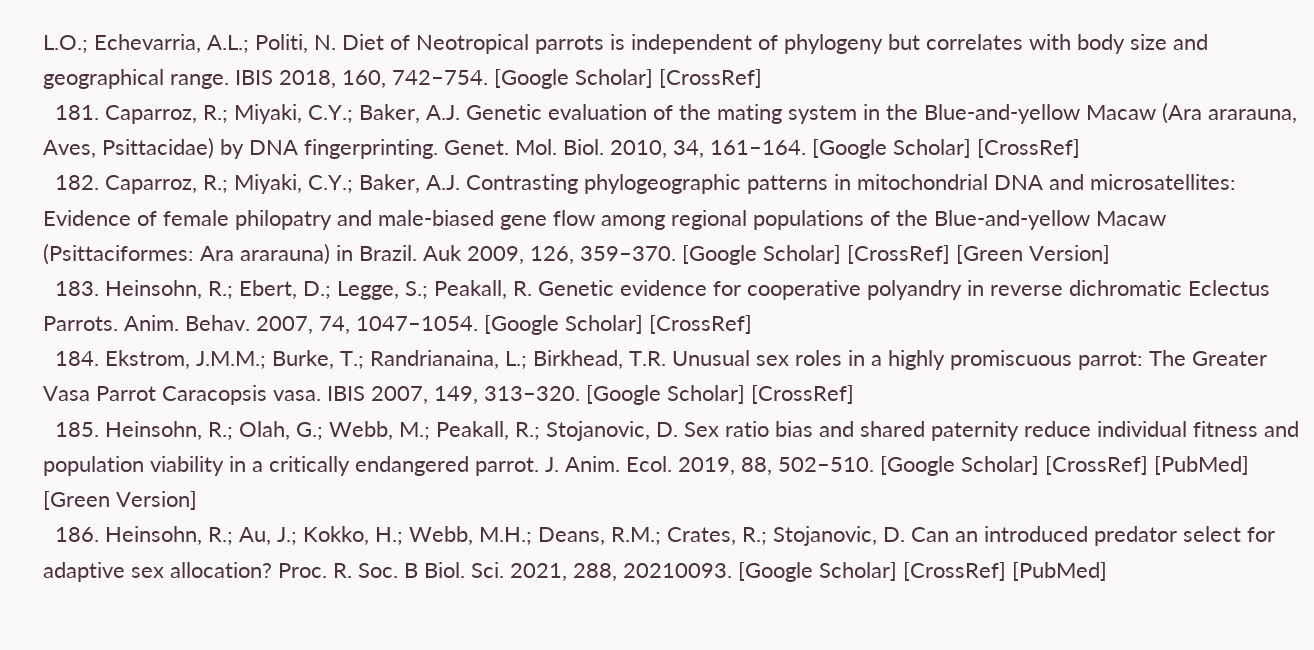L.O.; Echevarria, A.L.; Politi, N. Diet of Neotropical parrots is independent of phylogeny but correlates with body size and geographical range. IBIS 2018, 160, 742–754. [Google Scholar] [CrossRef]
  181. Caparroz, R.; Miyaki, C.Y.; Baker, A.J. Genetic evaluation of the mating system in the Blue-and-yellow Macaw (Ara ararauna, Aves, Psittacidae) by DNA fingerprinting. Genet. Mol. Biol. 2010, 34, 161–164. [Google Scholar] [CrossRef]
  182. Caparroz, R.; Miyaki, C.Y.; Baker, A.J. Contrasting phylogeographic patterns in mitochondrial DNA and microsatellites: Evidence of female philopatry and male-biased gene flow among regional populations of the Blue-and-yellow Macaw (Psittaciformes: Ara ararauna) in Brazil. Auk 2009, 126, 359–370. [Google Scholar] [CrossRef] [Green Version]
  183. Heinsohn, R.; Ebert, D.; Legge, S.; Peakall, R. Genetic evidence for cooperative polyandry in reverse dichromatic Eclectus Parrots. Anim. Behav. 2007, 74, 1047–1054. [Google Scholar] [CrossRef]
  184. Ekstrom, J.M.M.; Burke, T.; Randrianaina, L.; Birkhead, T.R. Unusual sex roles in a highly promiscuous parrot: The Greater Vasa Parrot Caracopsis vasa. IBIS 2007, 149, 313–320. [Google Scholar] [CrossRef]
  185. Heinsohn, R.; Olah, G.; Webb, M.; Peakall, R.; Stojanovic, D. Sex ratio bias and shared paternity reduce individual fitness and population viability in a critically endangered parrot. J. Anim. Ecol. 2019, 88, 502–510. [Google Scholar] [CrossRef] [PubMed] [Green Version]
  186. Heinsohn, R.; Au, J.; Kokko, H.; Webb, M.H.; Deans, R.M.; Crates, R.; Stojanovic, D. Can an introduced predator select for adaptive sex allocation? Proc. R. Soc. B Biol. Sci. 2021, 288, 20210093. [Google Scholar] [CrossRef] [PubMed]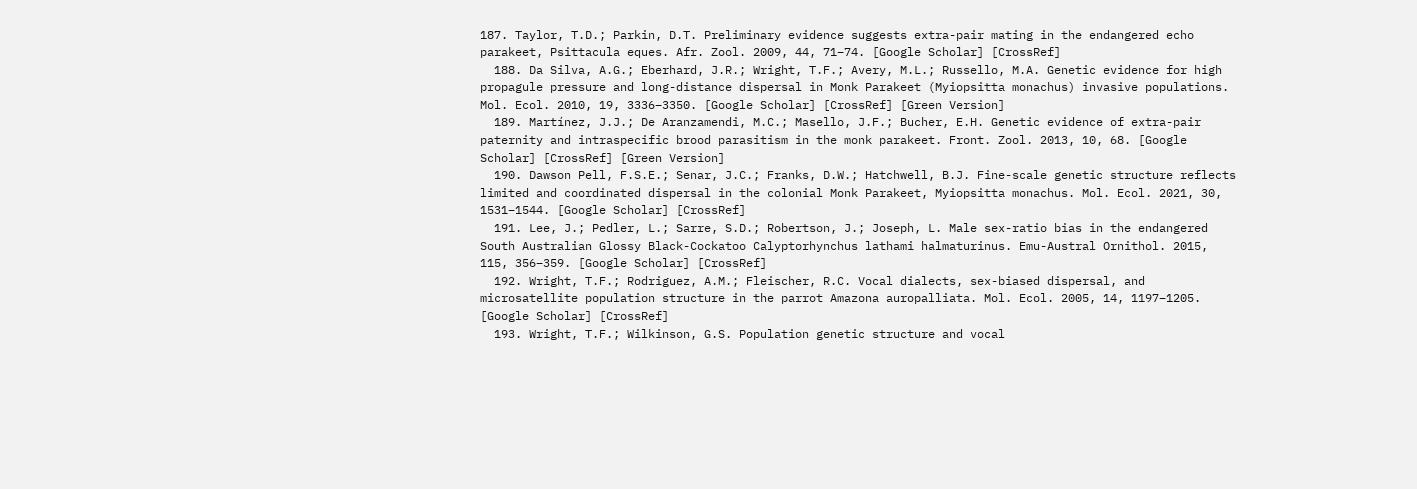187. Taylor, T.D.; Parkin, D.T. Preliminary evidence suggests extra-pair mating in the endangered echo parakeet, Psittacula eques. Afr. Zool. 2009, 44, 71–74. [Google Scholar] [CrossRef]
  188. Da Silva, A.G.; Eberhard, J.R.; Wright, T.F.; Avery, M.L.; Russello, M.A. Genetic evidence for high propagule pressure and long-distance dispersal in Monk Parakeet (Myiopsitta monachus) invasive populations. Mol. Ecol. 2010, 19, 3336–3350. [Google Scholar] [CrossRef] [Green Version]
  189. Martínez, J.J.; De Aranzamendi, M.C.; Masello, J.F.; Bucher, E.H. Genetic evidence of extra-pair paternity and intraspecific brood parasitism in the monk parakeet. Front. Zool. 2013, 10, 68. [Google Scholar] [CrossRef] [Green Version]
  190. Dawson Pell, F.S.E.; Senar, J.C.; Franks, D.W.; Hatchwell, B.J. Fine-scale genetic structure reflects limited and coordinated dispersal in the colonial Monk Parakeet, Myiopsitta monachus. Mol. Ecol. 2021, 30, 1531–1544. [Google Scholar] [CrossRef]
  191. Lee, J.; Pedler, L.; Sarre, S.D.; Robertson, J.; Joseph, L. Male sex-ratio bias in the endangered South Australian Glossy Black-Cockatoo Calyptorhynchus lathami halmaturinus. Emu-Austral Ornithol. 2015, 115, 356–359. [Google Scholar] [CrossRef]
  192. Wright, T.F.; Rodriguez, A.M.; Fleischer, R.C. Vocal dialects, sex-biased dispersal, and microsatellite population structure in the parrot Amazona auropalliata. Mol. Ecol. 2005, 14, 1197–1205. [Google Scholar] [CrossRef]
  193. Wright, T.F.; Wilkinson, G.S. Population genetic structure and vocal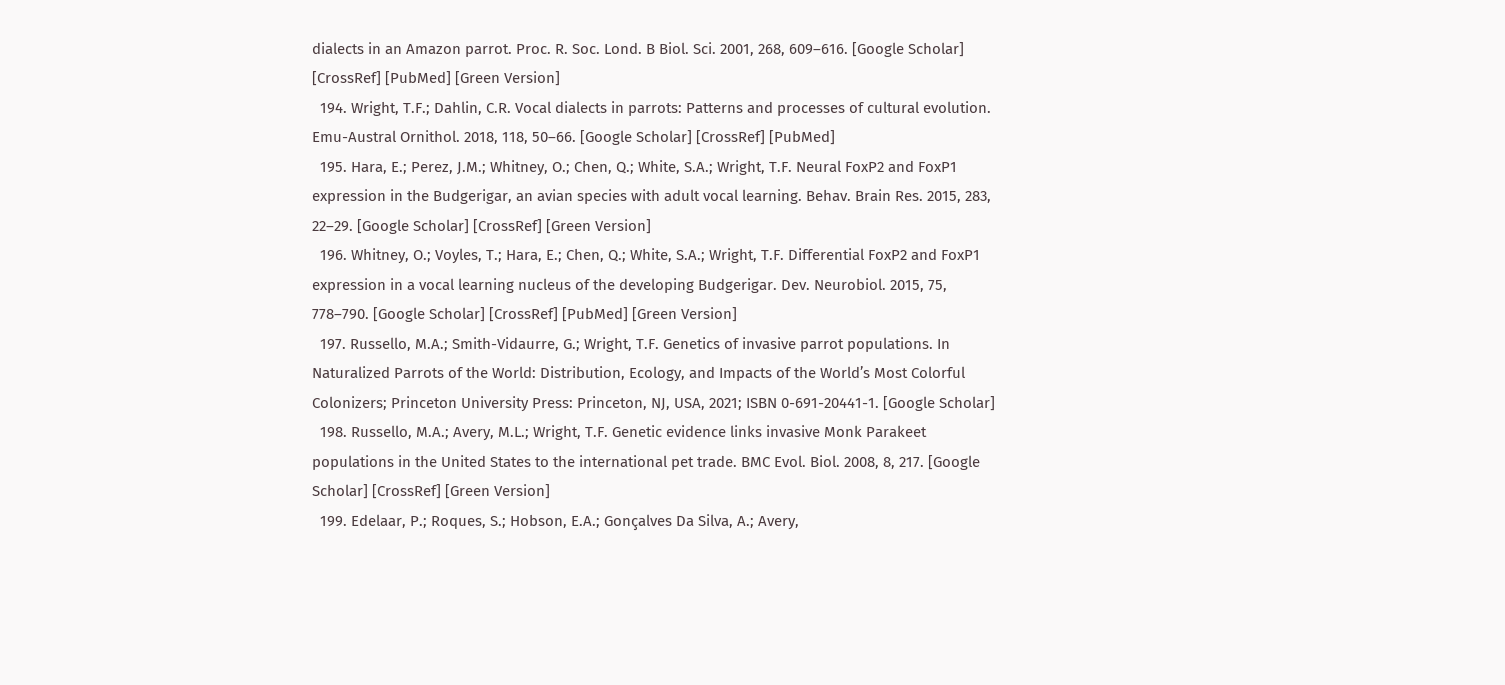dialects in an Amazon parrot. Proc. R. Soc. Lond. B Biol. Sci. 2001, 268, 609–616. [Google Scholar] [CrossRef] [PubMed] [Green Version]
  194. Wright, T.F.; Dahlin, C.R. Vocal dialects in parrots: Patterns and processes of cultural evolution. Emu-Austral Ornithol. 2018, 118, 50–66. [Google Scholar] [CrossRef] [PubMed]
  195. Hara, E.; Perez, J.M.; Whitney, O.; Chen, Q.; White, S.A.; Wright, T.F. Neural FoxP2 and FoxP1 expression in the Budgerigar, an avian species with adult vocal learning. Behav. Brain Res. 2015, 283, 22–29. [Google Scholar] [CrossRef] [Green Version]
  196. Whitney, O.; Voyles, T.; Hara, E.; Chen, Q.; White, S.A.; Wright, T.F. Differential FoxP2 and FoxP1 expression in a vocal learning nucleus of the developing Budgerigar. Dev. Neurobiol. 2015, 75, 778–790. [Google Scholar] [CrossRef] [PubMed] [Green Version]
  197. Russello, M.A.; Smith-Vidaurre, G.; Wright, T.F. Genetics of invasive parrot populations. In Naturalized Parrots of the World: Distribution, Ecology, and Impacts of the World’s Most Colorful Colonizers; Princeton University Press: Princeton, NJ, USA, 2021; ISBN 0-691-20441-1. [Google Scholar]
  198. Russello, M.A.; Avery, M.L.; Wright, T.F. Genetic evidence links invasive Monk Parakeet populations in the United States to the international pet trade. BMC Evol. Biol. 2008, 8, 217. [Google Scholar] [CrossRef] [Green Version]
  199. Edelaar, P.; Roques, S.; Hobson, E.A.; Gonçalves Da Silva, A.; Avery,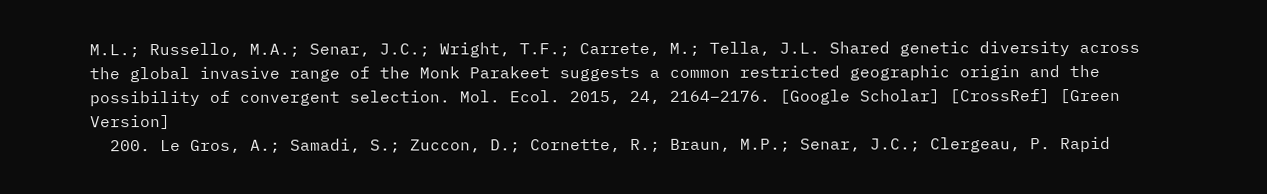M.L.; Russello, M.A.; Senar, J.C.; Wright, T.F.; Carrete, M.; Tella, J.L. Shared genetic diversity across the global invasive range of the Monk Parakeet suggests a common restricted geographic origin and the possibility of convergent selection. Mol. Ecol. 2015, 24, 2164–2176. [Google Scholar] [CrossRef] [Green Version]
  200. Le Gros, A.; Samadi, S.; Zuccon, D.; Cornette, R.; Braun, M.P.; Senar, J.C.; Clergeau, P. Rapid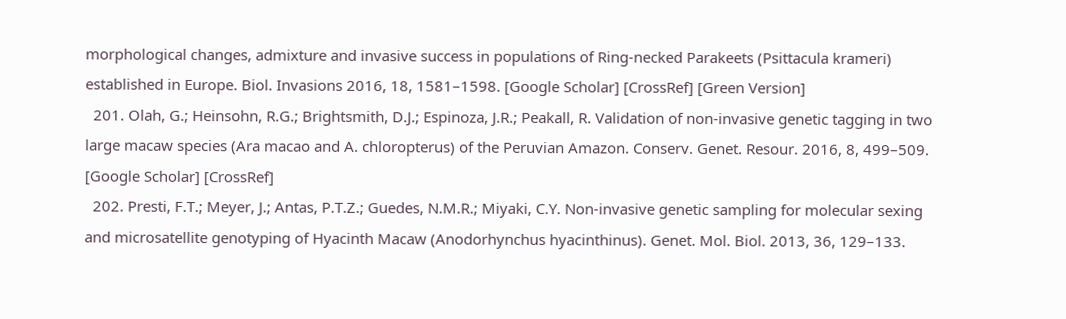morphological changes, admixture and invasive success in populations of Ring-necked Parakeets (Psittacula krameri) established in Europe. Biol. Invasions 2016, 18, 1581–1598. [Google Scholar] [CrossRef] [Green Version]
  201. Olah, G.; Heinsohn, R.G.; Brightsmith, D.J.; Espinoza, J.R.; Peakall, R. Validation of non-invasive genetic tagging in two large macaw species (Ara macao and A. chloropterus) of the Peruvian Amazon. Conserv. Genet. Resour. 2016, 8, 499–509. [Google Scholar] [CrossRef]
  202. Presti, F.T.; Meyer, J.; Antas, P.T.Z.; Guedes, N.M.R.; Miyaki, C.Y. Non-invasive genetic sampling for molecular sexing and microsatellite genotyping of Hyacinth Macaw (Anodorhynchus hyacinthinus). Genet. Mol. Biol. 2013, 36, 129–133.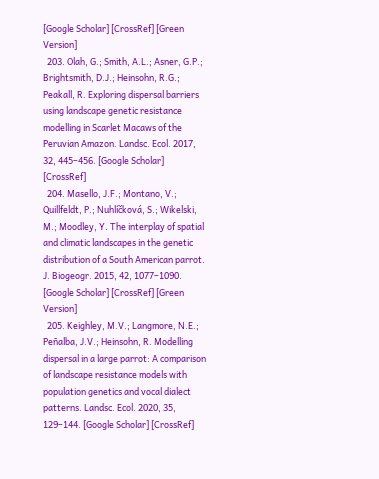[Google Scholar] [CrossRef] [Green Version]
  203. Olah, G.; Smith, A.L.; Asner, G.P.; Brightsmith, D.J.; Heinsohn, R.G.; Peakall, R. Exploring dispersal barriers using landscape genetic resistance modelling in Scarlet Macaws of the Peruvian Amazon. Landsc. Ecol. 2017, 32, 445–456. [Google Scholar] [CrossRef]
  204. Masello, J.F.; Montano, V.; Quillfeldt, P.; Nuhlíčková, S.; Wikelski, M.; Moodley, Y. The interplay of spatial and climatic landscapes in the genetic distribution of a South American parrot. J. Biogeogr. 2015, 42, 1077–1090. [Google Scholar] [CrossRef] [Green Version]
  205. Keighley, M.V.; Langmore, N.E.; Peñalba, J.V.; Heinsohn, R. Modelling dispersal in a large parrot: A comparison of landscape resistance models with population genetics and vocal dialect patterns. Landsc. Ecol. 2020, 35, 129–144. [Google Scholar] [CrossRef]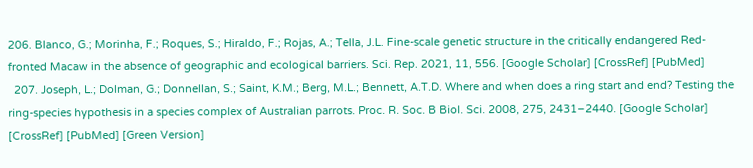206. Blanco, G.; Morinha, F.; Roques, S.; Hiraldo, F.; Rojas, A.; Tella, J.L. Fine-scale genetic structure in the critically endangered Red-fronted Macaw in the absence of geographic and ecological barriers. Sci. Rep. 2021, 11, 556. [Google Scholar] [CrossRef] [PubMed]
  207. Joseph, L.; Dolman, G.; Donnellan, S.; Saint, K.M.; Berg, M.L.; Bennett, A.T.D. Where and when does a ring start and end? Testing the ring-species hypothesis in a species complex of Australian parrots. Proc. R. Soc. B Biol. Sci. 2008, 275, 2431–2440. [Google Scholar] [CrossRef] [PubMed] [Green Version]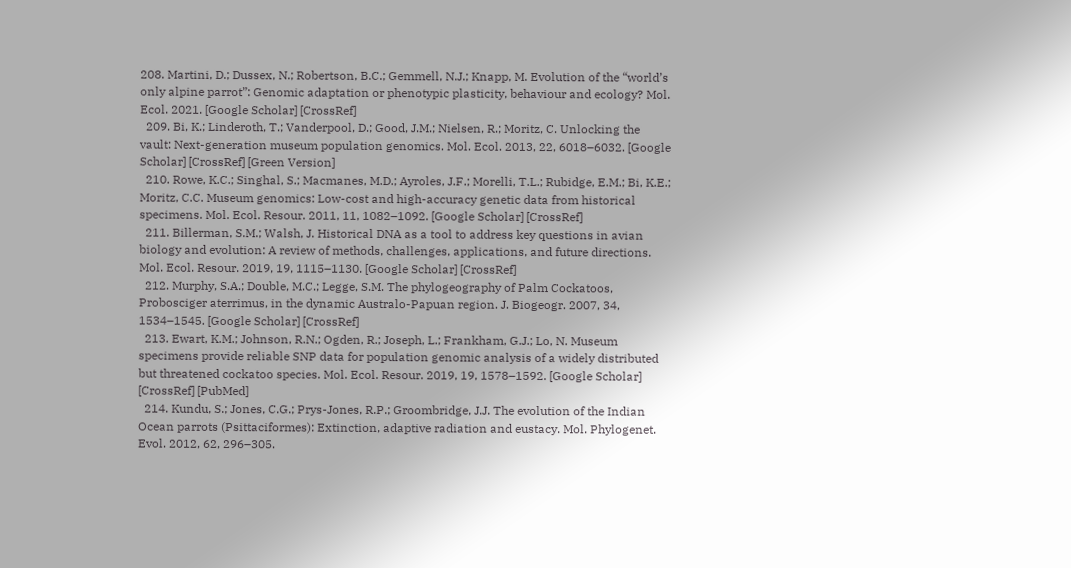208. Martini, D.; Dussex, N.; Robertson, B.C.; Gemmell, N.J.; Knapp, M. Evolution of the “world’s only alpine parrot”: Genomic adaptation or phenotypic plasticity, behaviour and ecology? Mol. Ecol. 2021. [Google Scholar] [CrossRef]
  209. Bi, K.; Linderoth, T.; Vanderpool, D.; Good, J.M.; Nielsen, R.; Moritz, C. Unlocking the vault: Next-generation museum population genomics. Mol. Ecol. 2013, 22, 6018–6032. [Google Scholar] [CrossRef] [Green Version]
  210. Rowe, K.C.; Singhal, S.; Macmanes, M.D.; Ayroles, J.F.; Morelli, T.L.; Rubidge, E.M.; Bi, K.E.; Moritz, C.C. Museum genomics: Low-cost and high-accuracy genetic data from historical specimens. Mol. Ecol. Resour. 2011, 11, 1082–1092. [Google Scholar] [CrossRef]
  211. Billerman, S.M.; Walsh, J. Historical DNA as a tool to address key questions in avian biology and evolution: A review of methods, challenges, applications, and future directions. Mol. Ecol. Resour. 2019, 19, 1115–1130. [Google Scholar] [CrossRef]
  212. Murphy, S.A.; Double, M.C.; Legge, S.M. The phylogeography of Palm Cockatoos, Probosciger aterrimus, in the dynamic Australo-Papuan region. J. Biogeogr. 2007, 34, 1534–1545. [Google Scholar] [CrossRef]
  213. Ewart, K.M.; Johnson, R.N.; Ogden, R.; Joseph, L.; Frankham, G.J.; Lo, N. Museum specimens provide reliable SNP data for population genomic analysis of a widely distributed but threatened cockatoo species. Mol. Ecol. Resour. 2019, 19, 1578–1592. [Google Scholar] [CrossRef] [PubMed]
  214. Kundu, S.; Jones, C.G.; Prys-Jones, R.P.; Groombridge, J.J. The evolution of the Indian Ocean parrots (Psittaciformes): Extinction, adaptive radiation and eustacy. Mol. Phylogenet. Evol. 2012, 62, 296–305.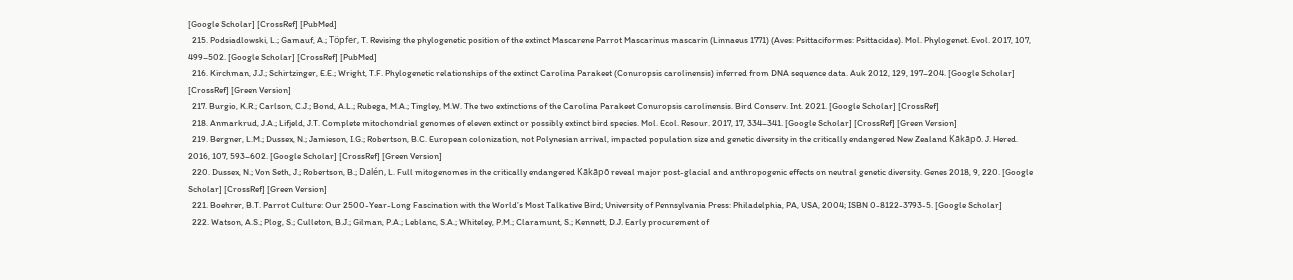[Google Scholar] [CrossRef] [PubMed]
  215. Podsiadlowski, L.; Gamauf, A.; Töpfer, T. Revising the phylogenetic position of the extinct Mascarene Parrot Mascarinus mascarin (Linnaeus 1771) (Aves: Psittaciformes: Psittacidae). Mol. Phylogenet. Evol. 2017, 107, 499–502. [Google Scholar] [CrossRef] [PubMed]
  216. Kirchman, J.J.; Schirtzinger, E.E.; Wright, T.F. Phylogenetic relationships of the extinct Carolina Parakeet (Conuropsis carolinensis) inferred from DNA sequence data. Auk 2012, 129, 197–204. [Google Scholar] [CrossRef] [Green Version]
  217. Burgio, K.R.; Carlson, C.J.; Bond, A.L.; Rubega, M.A.; Tingley, M.W. The two extinctions of the Carolina Parakeet Conuropsis carolinensis. Bird Conserv. Int. 2021. [Google Scholar] [CrossRef]
  218. Anmarkrud, J.A.; Lifjeld, J.T. Complete mitochondrial genomes of eleven extinct or possibly extinct bird species. Mol. Ecol. Resour. 2017, 17, 334–341. [Google Scholar] [CrossRef] [Green Version]
  219. Bergner, L.M.; Dussex, N.; Jamieson, I.G.; Robertson, B.C. European colonization, not Polynesian arrival, impacted population size and genetic diversity in the critically endangered New Zealand Kākāpō. J. Hered. 2016, 107, 593–602. [Google Scholar] [CrossRef] [Green Version]
  220. Dussex, N.; Von Seth, J.; Robertson, B.; Dalén, L. Full mitogenomes in the critically endangered Kākāpō reveal major post-glacial and anthropogenic effects on neutral genetic diversity. Genes 2018, 9, 220. [Google Scholar] [CrossRef] [Green Version]
  221. Boehrer, B.T. Parrot Culture: Our 2500-Year-Long Fascination with the World’s Most Talkative Bird; University of Pennsylvania Press: Philadelphia, PA, USA, 2004; ISBN 0-8122-3793-5. [Google Scholar]
  222. Watson, A.S.; Plog, S.; Culleton, B.J.; Gilman, P.A.; Leblanc, S.A.; Whiteley, P.M.; Claramunt, S.; Kennett, D.J. Early procurement of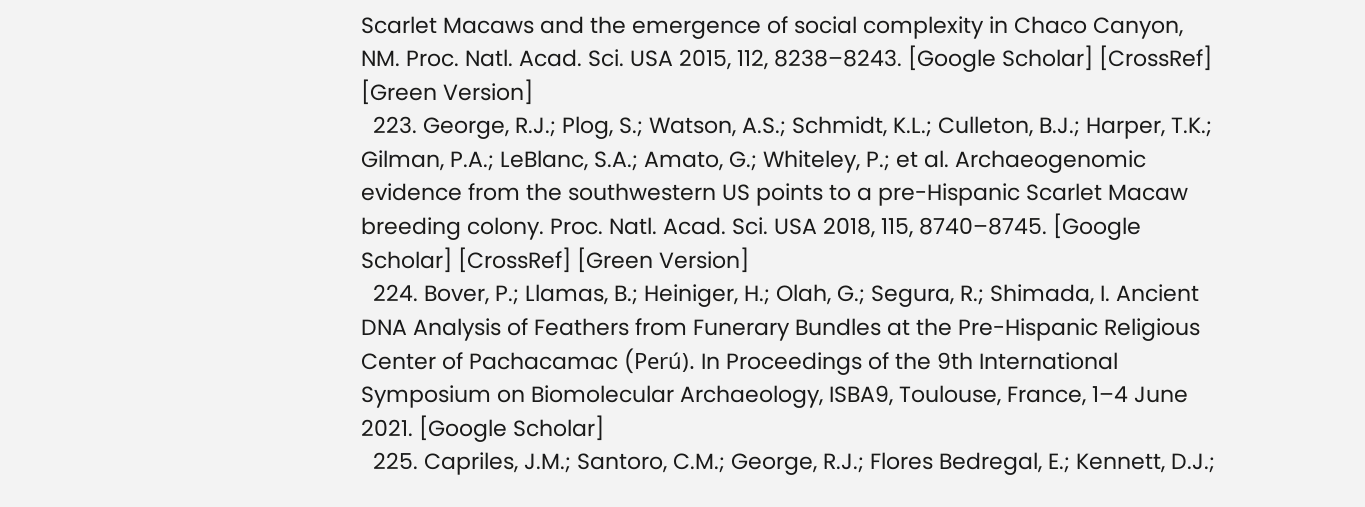Scarlet Macaws and the emergence of social complexity in Chaco Canyon, NM. Proc. Natl. Acad. Sci. USA 2015, 112, 8238–8243. [Google Scholar] [CrossRef] [Green Version]
  223. George, R.J.; Plog, S.; Watson, A.S.; Schmidt, K.L.; Culleton, B.J.; Harper, T.K.; Gilman, P.A.; LeBlanc, S.A.; Amato, G.; Whiteley, P.; et al. Archaeogenomic evidence from the southwestern US points to a pre-Hispanic Scarlet Macaw breeding colony. Proc. Natl. Acad. Sci. USA 2018, 115, 8740–8745. [Google Scholar] [CrossRef] [Green Version]
  224. Bover, P.; Llamas, B.; Heiniger, H.; Olah, G.; Segura, R.; Shimada, I. Ancient DNA Analysis of Feathers from Funerary Bundles at the Pre-Hispanic Religious Center of Pachacamac (Perú). In Proceedings of the 9th International Symposium on Biomolecular Archaeology, ISBA9, Toulouse, France, 1–4 June 2021. [Google Scholar]
  225. Capriles, J.M.; Santoro, C.M.; George, R.J.; Flores Bedregal, E.; Kennett, D.J.;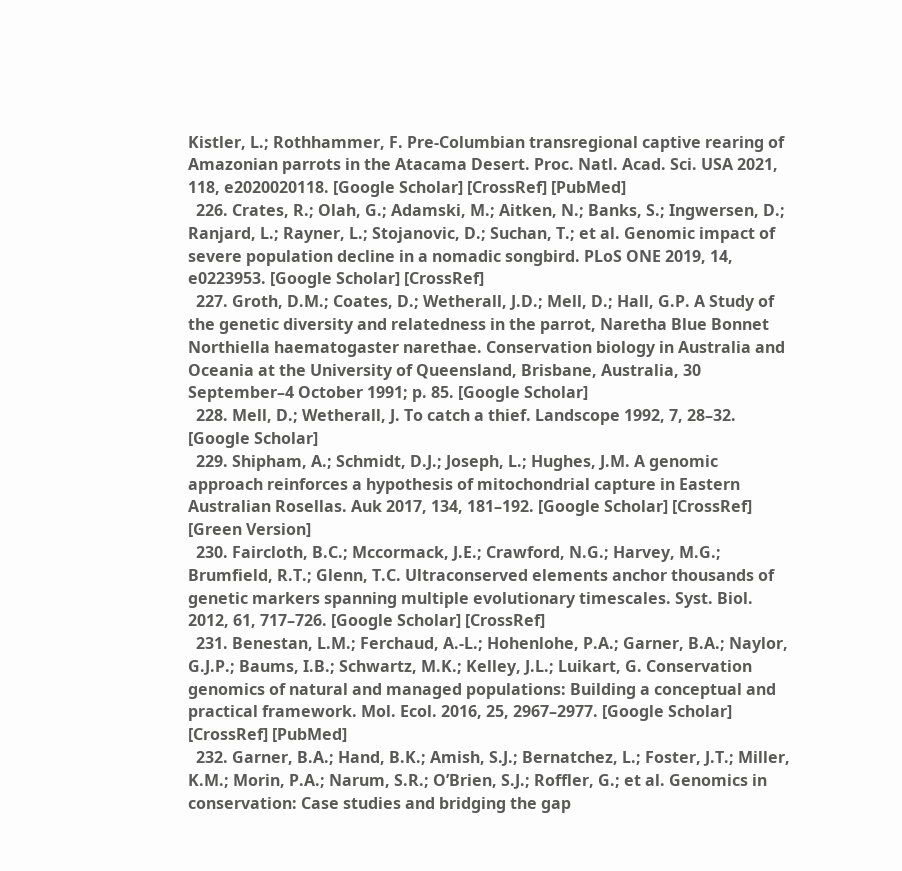Kistler, L.; Rothhammer, F. Pre-Columbian transregional captive rearing of Amazonian parrots in the Atacama Desert. Proc. Natl. Acad. Sci. USA 2021, 118, e2020020118. [Google Scholar] [CrossRef] [PubMed]
  226. Crates, R.; Olah, G.; Adamski, M.; Aitken, N.; Banks, S.; Ingwersen, D.; Ranjard, L.; Rayner, L.; Stojanovic, D.; Suchan, T.; et al. Genomic impact of severe population decline in a nomadic songbird. PLoS ONE 2019, 14, e0223953. [Google Scholar] [CrossRef]
  227. Groth, D.M.; Coates, D.; Wetherall, J.D.; Mell, D.; Hall, G.P. A Study of the genetic diversity and relatedness in the parrot, Naretha Blue Bonnet Northiella haematogaster narethae. Conservation biology in Australia and Oceania at the University of Queensland, Brisbane, Australia, 30 September–4 October 1991; p. 85. [Google Scholar]
  228. Mell, D.; Wetherall, J. To catch a thief. Landscope 1992, 7, 28–32. [Google Scholar]
  229. Shipham, A.; Schmidt, D.J.; Joseph, L.; Hughes, J.M. A genomic approach reinforces a hypothesis of mitochondrial capture in Eastern Australian Rosellas. Auk 2017, 134, 181–192. [Google Scholar] [CrossRef] [Green Version]
  230. Faircloth, B.C.; Mccormack, J.E.; Crawford, N.G.; Harvey, M.G.; Brumfield, R.T.; Glenn, T.C. Ultraconserved elements anchor thousands of genetic markers spanning multiple evolutionary timescales. Syst. Biol. 2012, 61, 717–726. [Google Scholar] [CrossRef]
  231. Benestan, L.M.; Ferchaud, A.-L.; Hohenlohe, P.A.; Garner, B.A.; Naylor, G.J.P.; Baums, I.B.; Schwartz, M.K.; Kelley, J.L.; Luikart, G. Conservation genomics of natural and managed populations: Building a conceptual and practical framework. Mol. Ecol. 2016, 25, 2967–2977. [Google Scholar] [CrossRef] [PubMed]
  232. Garner, B.A.; Hand, B.K.; Amish, S.J.; Bernatchez, L.; Foster, J.T.; Miller, K.M.; Morin, P.A.; Narum, S.R.; O’Brien, S.J.; Roffler, G.; et al. Genomics in conservation: Case studies and bridging the gap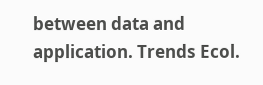between data and application. Trends Ecol.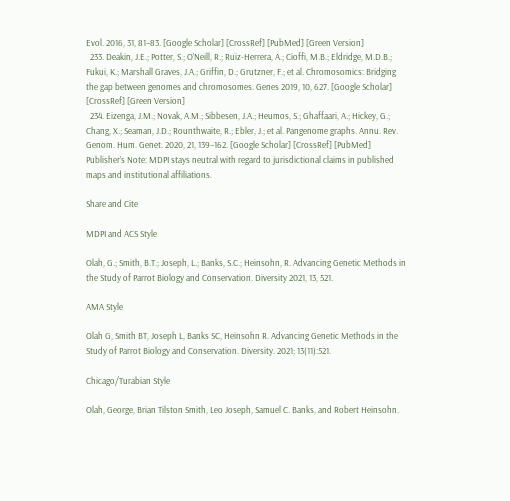Evol. 2016, 31, 81–83. [Google Scholar] [CrossRef] [PubMed] [Green Version]
  233. Deakin, J.E.; Potter, S.; O’Neill, R.; Ruiz-Herrera, A.; Cioffi, M.B.; Eldridge, M.D.B.; Fukui, K.; Marshall Graves, J.A.; Griffin, D.; Grutzner, F.; et al. Chromosomics: Bridging the gap between genomes and chromosomes. Genes 2019, 10, 627. [Google Scholar] [CrossRef] [Green Version]
  234. Eizenga, J.M.; Novak, A.M.; Sibbesen, J.A.; Heumos, S.; Ghaffaari, A.; Hickey, G.; Chang, X.; Seaman, J.D.; Rounthwaite, R.; Ebler, J.; et al. Pangenome graphs. Annu. Rev. Genom. Hum. Genet. 2020, 21, 139–162. [Google Scholar] [CrossRef] [PubMed]
Publisher’s Note: MDPI stays neutral with regard to jurisdictional claims in published maps and institutional affiliations.

Share and Cite

MDPI and ACS Style

Olah, G.; Smith, B.T.; Joseph, L.; Banks, S.C.; Heinsohn, R. Advancing Genetic Methods in the Study of Parrot Biology and Conservation. Diversity 2021, 13, 521.

AMA Style

Olah G, Smith BT, Joseph L, Banks SC, Heinsohn R. Advancing Genetic Methods in the Study of Parrot Biology and Conservation. Diversity. 2021; 13(11):521.

Chicago/Turabian Style

Olah, George, Brian Tilston Smith, Leo Joseph, Samuel C. Banks, and Robert Heinsohn.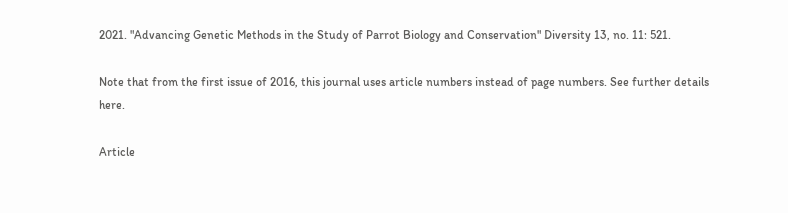2021. "Advancing Genetic Methods in the Study of Parrot Biology and Conservation" Diversity 13, no. 11: 521.

Note that from the first issue of 2016, this journal uses article numbers instead of page numbers. See further details here.

Article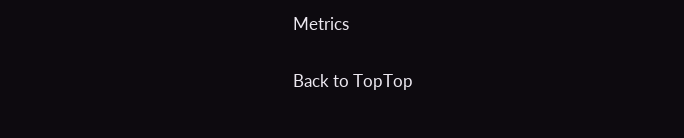Metrics

Back to TopTop